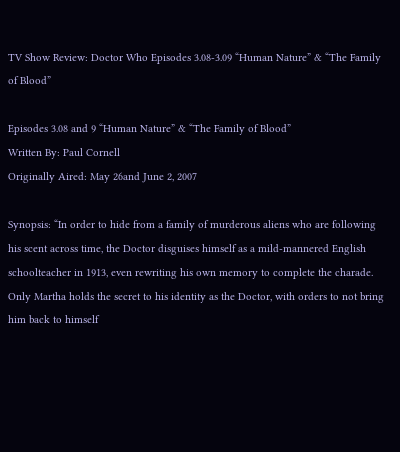TV Show Review: Doctor Who Episodes 3.08-3.09 “Human Nature” & “The Family of Blood”

Episodes 3.08 and 9 “Human Nature” & “The Family of Blood”
Written By: Paul Cornell
Originally Aired: May 26and June 2, 2007

Synopsis: “In order to hide from a family of murderous aliens who are following his scent across time, the Doctor disguises himself as a mild-mannered English schoolteacher in 1913, even rewriting his own memory to complete the charade. Only Martha holds the secret to his identity as the Doctor, with orders to not bring him back to himself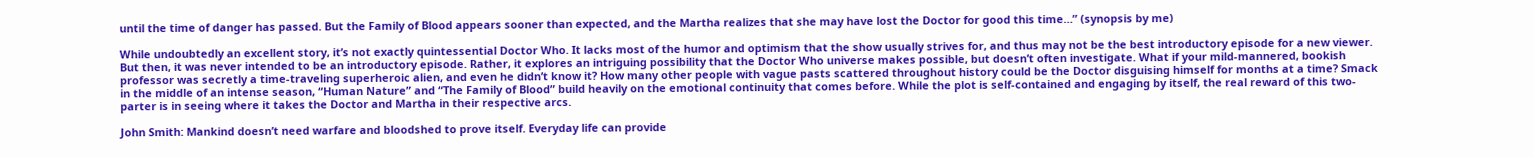until the time of danger has passed. But the Family of Blood appears sooner than expected, and the Martha realizes that she may have lost the Doctor for good this time…” (synopsis by me)

While undoubtedly an excellent story, it’s not exactly quintessential Doctor Who. It lacks most of the humor and optimism that the show usually strives for, and thus may not be the best introductory episode for a new viewer. But then, it was never intended to be an introductory episode. Rather, it explores an intriguing possibility that the Doctor Who universe makes possible, but doesn’t often investigate. What if your mild-mannered, bookish professor was secretly a time-traveling superheroic alien, and even he didn’t know it? How many other people with vague pasts scattered throughout history could be the Doctor disguising himself for months at a time? Smack in the middle of an intense season, “Human Nature” and “The Family of Blood” build heavily on the emotional continuity that comes before. While the plot is self-contained and engaging by itself, the real reward of this two-parter is in seeing where it takes the Doctor and Martha in their respective arcs.

John Smith: Mankind doesn’t need warfare and bloodshed to prove itself. Everyday life can provide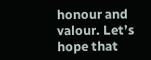honour and valour. Let’s hope that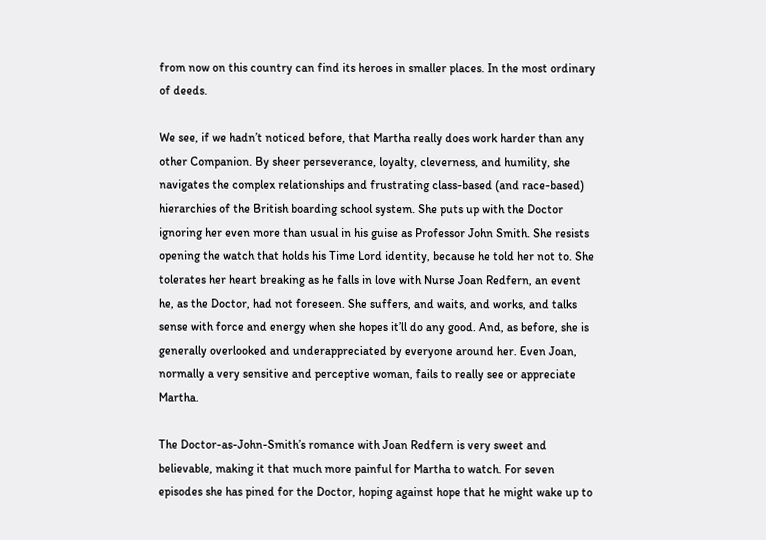from now on this country can find its heroes in smaller places. In the most ordinary of deeds.

We see, if we hadn’t noticed before, that Martha really does work harder than any other Companion. By sheer perseverance, loyalty, cleverness, and humility, she navigates the complex relationships and frustrating class-based (and race-based) hierarchies of the British boarding school system. She puts up with the Doctor ignoring her even more than usual in his guise as Professor John Smith. She resists opening the watch that holds his Time Lord identity, because he told her not to. She tolerates her heart breaking as he falls in love with Nurse Joan Redfern, an event he, as the Doctor, had not foreseen. She suffers, and waits, and works, and talks sense with force and energy when she hopes it’ll do any good. And, as before, she is generally overlooked and underappreciated by everyone around her. Even Joan, normally a very sensitive and perceptive woman, fails to really see or appreciate Martha.

The Doctor-as-John-Smith’s romance with Joan Redfern is very sweet and believable, making it that much more painful for Martha to watch. For seven episodes she has pined for the Doctor, hoping against hope that he might wake up to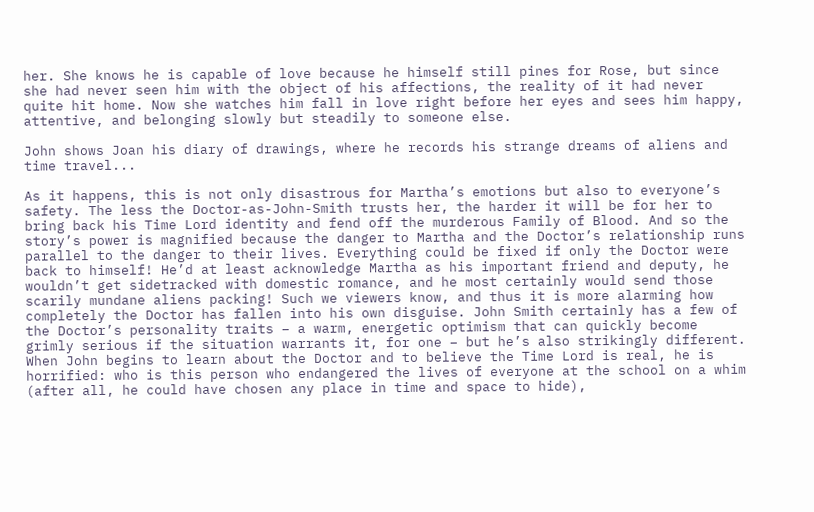her. She knows he is capable of love because he himself still pines for Rose, but since she had never seen him with the object of his affections, the reality of it had never quite hit home. Now she watches him fall in love right before her eyes and sees him happy, attentive, and belonging slowly but steadily to someone else.

John shows Joan his diary of drawings, where he records his strange dreams of aliens and time travel...

As it happens, this is not only disastrous for Martha’s emotions but also to everyone’s safety. The less the Doctor-as-John-Smith trusts her, the harder it will be for her to bring back his Time Lord identity and fend off the murderous Family of Blood. And so the story’s power is magnified because the danger to Martha and the Doctor’s relationship runs parallel to the danger to their lives. Everything could be fixed if only the Doctor were back to himself! He’d at least acknowledge Martha as his important friend and deputy, he wouldn’t get sidetracked with domestic romance, and he most certainly would send those scarily mundane aliens packing! Such we viewers know, and thus it is more alarming how completely the Doctor has fallen into his own disguise. John Smith certainly has a few of the Doctor’s personality traits – a warm, energetic optimism that can quickly become grimly serious if the situation warrants it, for one – but he’s also strikingly different. When John begins to learn about the Doctor and to believe the Time Lord is real, he is horrified: who is this person who endangered the lives of everyone at the school on a whim (after all, he could have chosen any place in time and space to hide),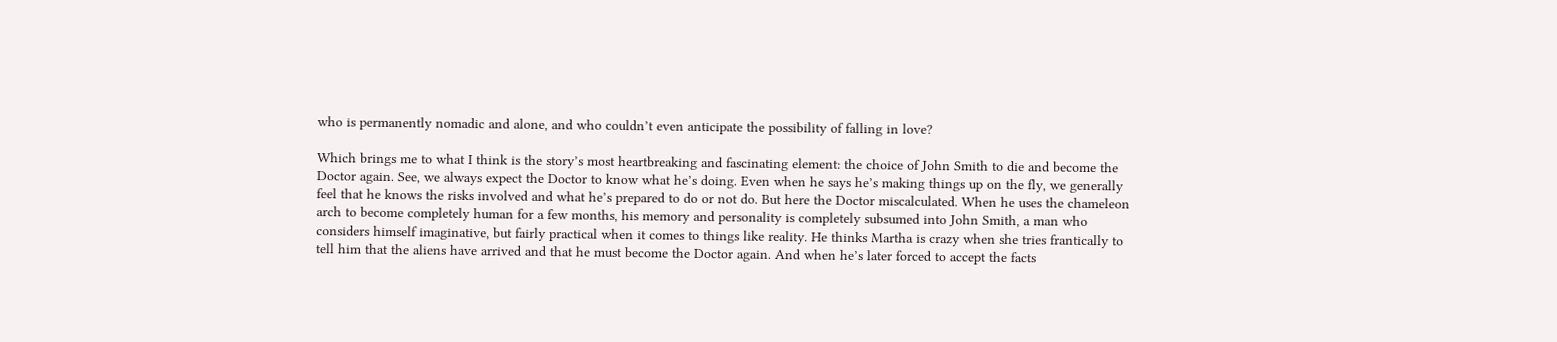who is permanently nomadic and alone, and who couldn’t even anticipate the possibility of falling in love?

Which brings me to what I think is the story’s most heartbreaking and fascinating element: the choice of John Smith to die and become the Doctor again. See, we always expect the Doctor to know what he’s doing. Even when he says he’s making things up on the fly, we generally feel that he knows the risks involved and what he’s prepared to do or not do. But here the Doctor miscalculated. When he uses the chameleon arch to become completely human for a few months, his memory and personality is completely subsumed into John Smith, a man who considers himself imaginative, but fairly practical when it comes to things like reality. He thinks Martha is crazy when she tries frantically to tell him that the aliens have arrived and that he must become the Doctor again. And when he’s later forced to accept the facts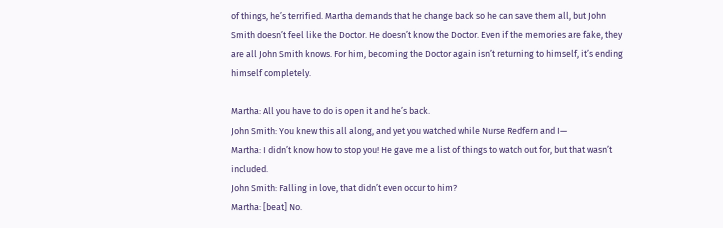of things, he’s terrified. Martha demands that he change back so he can save them all, but John Smith doesn’t feel like the Doctor. He doesn’t know the Doctor. Even if the memories are fake, they are all John Smith knows. For him, becoming the Doctor again isn’t returning to himself, it’s ending himself completely.

Martha: All you have to do is open it and he’s back.
John Smith: You knew this all along, and yet you watched while Nurse Redfern and I—
Martha: I didn’t know how to stop you! He gave me a list of things to watch out for, but that wasn’t included.
John Smith: Falling in love, that didn’t even occur to him?
Martha: [beat] No.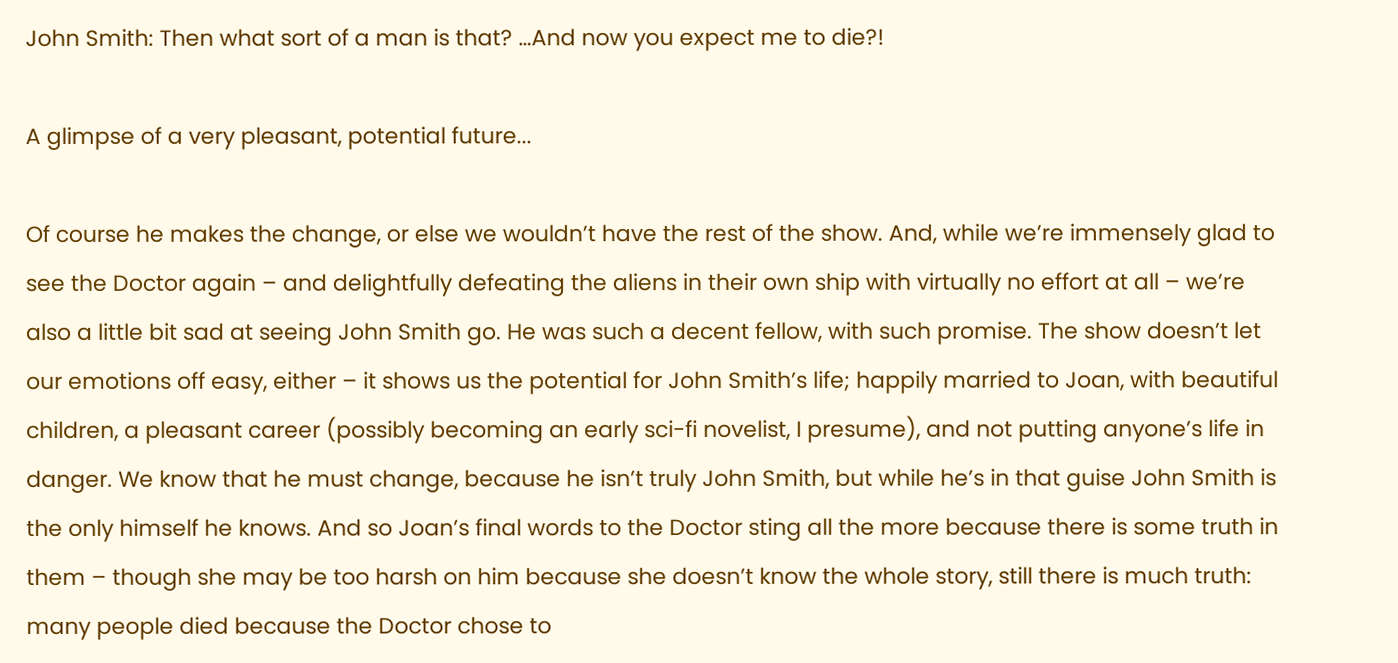John Smith: Then what sort of a man is that? …And now you expect me to die?!

A glimpse of a very pleasant, potential future...

Of course he makes the change, or else we wouldn’t have the rest of the show. And, while we’re immensely glad to see the Doctor again – and delightfully defeating the aliens in their own ship with virtually no effort at all – we’re also a little bit sad at seeing John Smith go. He was such a decent fellow, with such promise. The show doesn’t let our emotions off easy, either – it shows us the potential for John Smith’s life; happily married to Joan, with beautiful children, a pleasant career (possibly becoming an early sci-fi novelist, I presume), and not putting anyone’s life in danger. We know that he must change, because he isn’t truly John Smith, but while he’s in that guise John Smith is the only himself he knows. And so Joan’s final words to the Doctor sting all the more because there is some truth in them – though she may be too harsh on him because she doesn’t know the whole story, still there is much truth: many people died because the Doctor chose to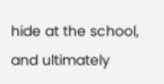hide at the school, and ultimately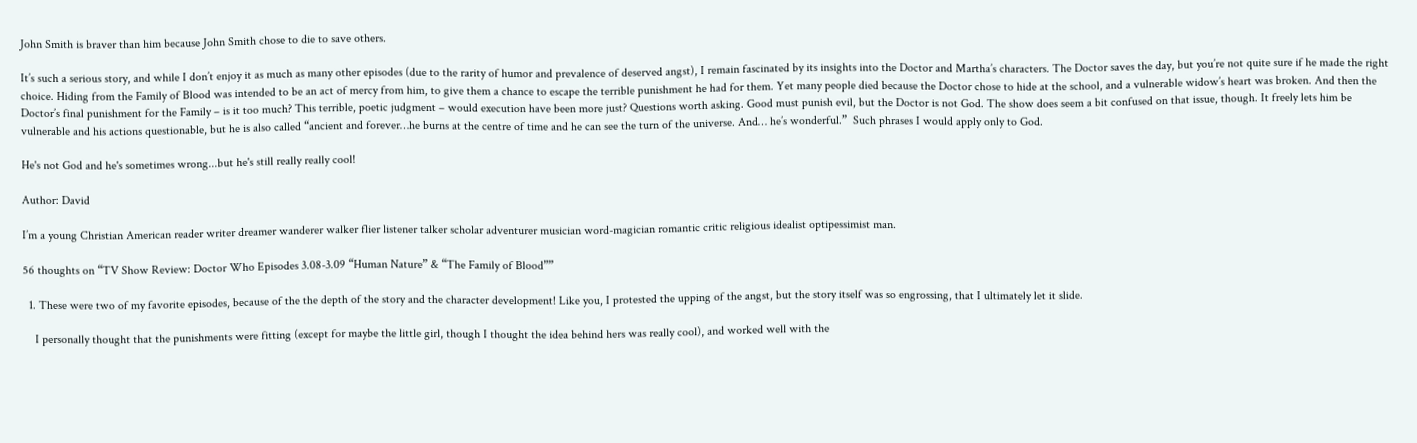John Smith is braver than him because John Smith chose to die to save others.

It’s such a serious story, and while I don’t enjoy it as much as many other episodes (due to the rarity of humor and prevalence of deserved angst), I remain fascinated by its insights into the Doctor and Martha’s characters. The Doctor saves the day, but you’re not quite sure if he made the right choice. Hiding from the Family of Blood was intended to be an act of mercy from him, to give them a chance to escape the terrible punishment he had for them. Yet many people died because the Doctor chose to hide at the school, and a vulnerable widow’s heart was broken. And then the Doctor’s final punishment for the Family – is it too much? This terrible, poetic judgment – would execution have been more just? Questions worth asking. Good must punish evil, but the Doctor is not God. The show does seem a bit confused on that issue, though. It freely lets him be vulnerable and his actions questionable, but he is also called “ancient and forever…he burns at the centre of time and he can see the turn of the universe. And… he’s wonderful.”  Such phrases I would apply only to God.

He's not God and he's sometimes wrong...but he's still really really cool!

Author: David

I’m a young Christian American reader writer dreamer wanderer walker flier listener talker scholar adventurer musician word-magician romantic critic religious idealist optipessimist man.

56 thoughts on “TV Show Review: Doctor Who Episodes 3.08-3.09 “Human Nature” & “The Family of Blood””

  1. These were two of my favorite episodes, because of the the depth of the story and the character development! Like you, I protested the upping of the angst, but the story itself was so engrossing, that I ultimately let it slide.

    I personally thought that the punishments were fitting (except for maybe the little girl, though I thought the idea behind hers was really cool), and worked well with the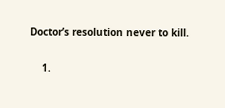Doctor’s resolution never to kill.

    1.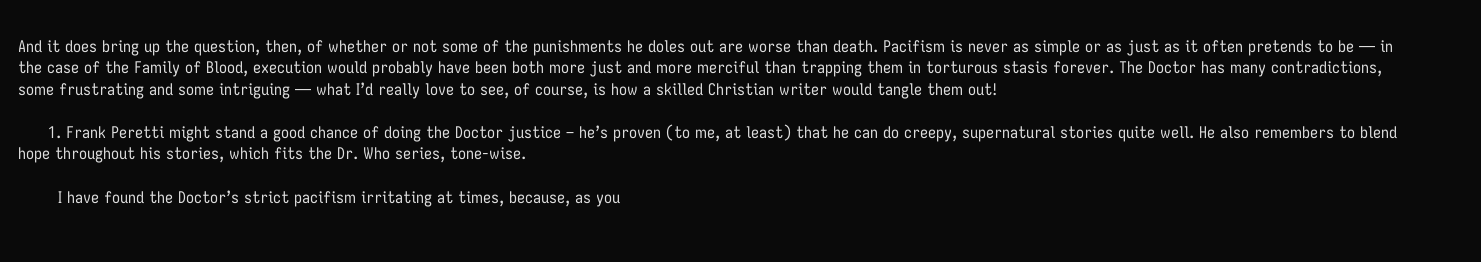And it does bring up the question, then, of whether or not some of the punishments he doles out are worse than death. Pacifism is never as simple or as just as it often pretends to be — in the case of the Family of Blood, execution would probably have been both more just and more merciful than trapping them in torturous stasis forever. The Doctor has many contradictions, some frustrating and some intriguing — what I’d really love to see, of course, is how a skilled Christian writer would tangle them out!

      1. Frank Peretti might stand a good chance of doing the Doctor justice – he’s proven (to me, at least) that he can do creepy, supernatural stories quite well. He also remembers to blend hope throughout his stories, which fits the Dr. Who series, tone-wise.

        I have found the Doctor’s strict pacifism irritating at times, because, as you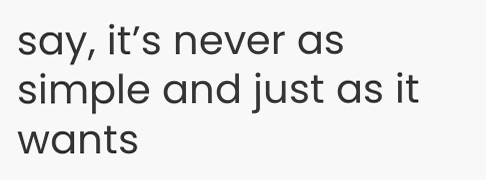say, it’s never as simple and just as it wants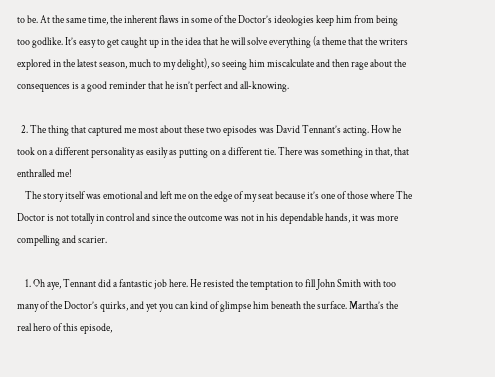to be. At the same time, the inherent flaws in some of the Doctor’s ideologies keep him from being too godlike. It’s easy to get caught up in the idea that he will solve everything (a theme that the writers explored in the latest season, much to my delight), so seeing him miscalculate and then rage about the consequences is a good reminder that he isn’t perfect and all-knowing.

  2. The thing that captured me most about these two episodes was David Tennant’s acting. How he took on a different personality as easily as putting on a different tie. There was something in that, that enthralled me!
    The story itself was emotional and left me on the edge of my seat because it’s one of those where The Doctor is not totally in control and since the outcome was not in his dependable hands, it was more compelling and scarier.

    1. Oh aye, Tennant did a fantastic job here. He resisted the temptation to fill John Smith with too many of the Doctor’s quirks, and yet you can kind of glimpse him beneath the surface. Martha’s the real hero of this episode,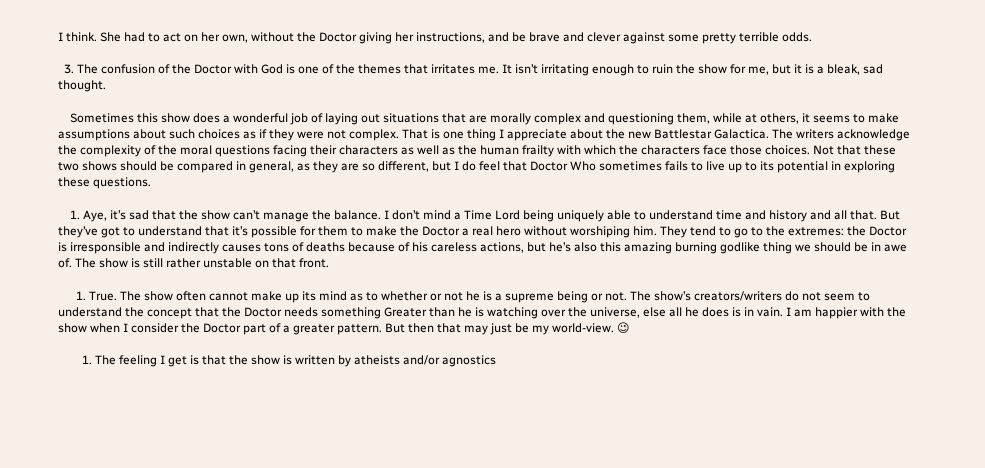I think. She had to act on her own, without the Doctor giving her instructions, and be brave and clever against some pretty terrible odds.

  3. The confusion of the Doctor with God is one of the themes that irritates me. It isn’t irritating enough to ruin the show for me, but it is a bleak, sad thought.

    Sometimes this show does a wonderful job of laying out situations that are morally complex and questioning them, while at others, it seems to make assumptions about such choices as if they were not complex. That is one thing I appreciate about the new Battlestar Galactica. The writers acknowledge the complexity of the moral questions facing their characters as well as the human frailty with which the characters face those choices. Not that these two shows should be compared in general, as they are so different, but I do feel that Doctor Who sometimes fails to live up to its potential in exploring these questions.

    1. Aye, it’s sad that the show can’t manage the balance. I don’t mind a Time Lord being uniquely able to understand time and history and all that. But they’ve got to understand that it’s possible for them to make the Doctor a real hero without worshiping him. They tend to go to the extremes: the Doctor is irresponsible and indirectly causes tons of deaths because of his careless actions, but he’s also this amazing burning godlike thing we should be in awe of. The show is still rather unstable on that front.

      1. True. The show often cannot make up its mind as to whether or not he is a supreme being or not. The show’s creators/writers do not seem to understand the concept that the Doctor needs something Greater than he is watching over the universe, else all he does is in vain. I am happier with the show when I consider the Doctor part of a greater pattern. But then that may just be my world-view. 😉

        1. The feeling I get is that the show is written by atheists and/or agnostics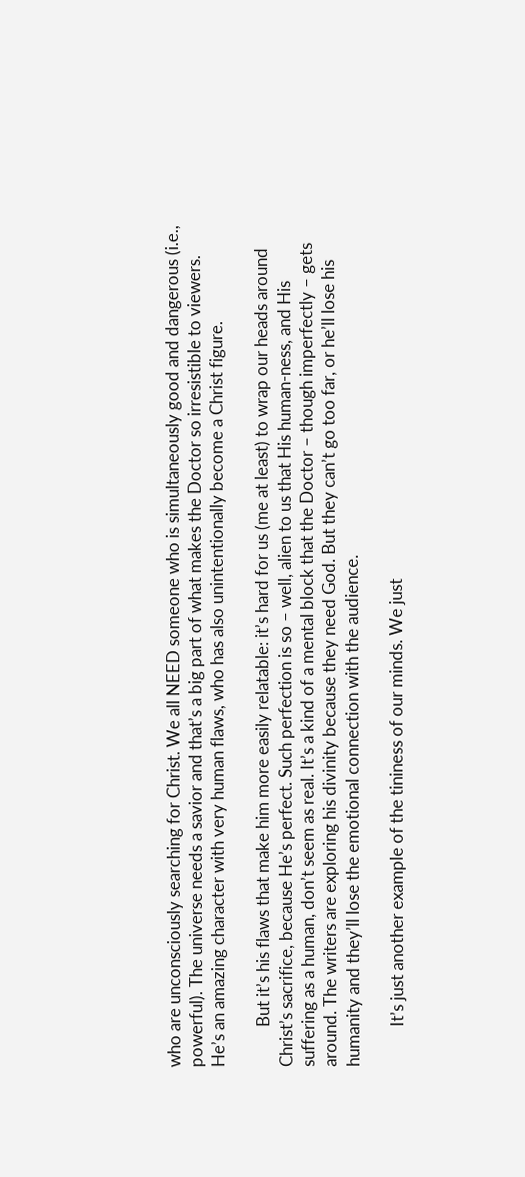who are unconsciously searching for Christ. We all NEED someone who is simultaneously good and dangerous (i.e., powerful). The universe needs a savior and that’s a big part of what makes the Doctor so irresistible to viewers. He’s an amazing character with very human flaws, who has also unintentionally become a Christ figure.

          But it’s his flaws that make him more easily relatable: it’s hard for us (me at least) to wrap our heads around Christ’s sacrifice, because He’s perfect. Such perfection is so – well, alien to us that His human-ness, and His suffering as a human, don’t seem as real. It’s a kind of a mental block that the Doctor – though imperfectly – gets around. The writers are exploring his divinity because they need God. But they can’t go too far, or he’ll lose his humanity and they’ll lose the emotional connection with the audience.

          It’s just another example of the tininess of our minds. We just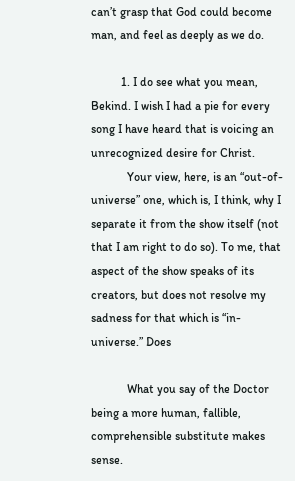can’t grasp that God could become man, and feel as deeply as we do.

          1. I do see what you mean, Bekind. I wish I had a pie for every song I have heard that is voicing an unrecognized desire for Christ.
            Your view, here, is an “out-of-universe” one, which is, I think, why I separate it from the show itself (not that I am right to do so). To me, that aspect of the show speaks of its creators, but does not resolve my sadness for that which is “in-universe.” Does

            What you say of the Doctor being a more human, fallible, comprehensible substitute makes sense.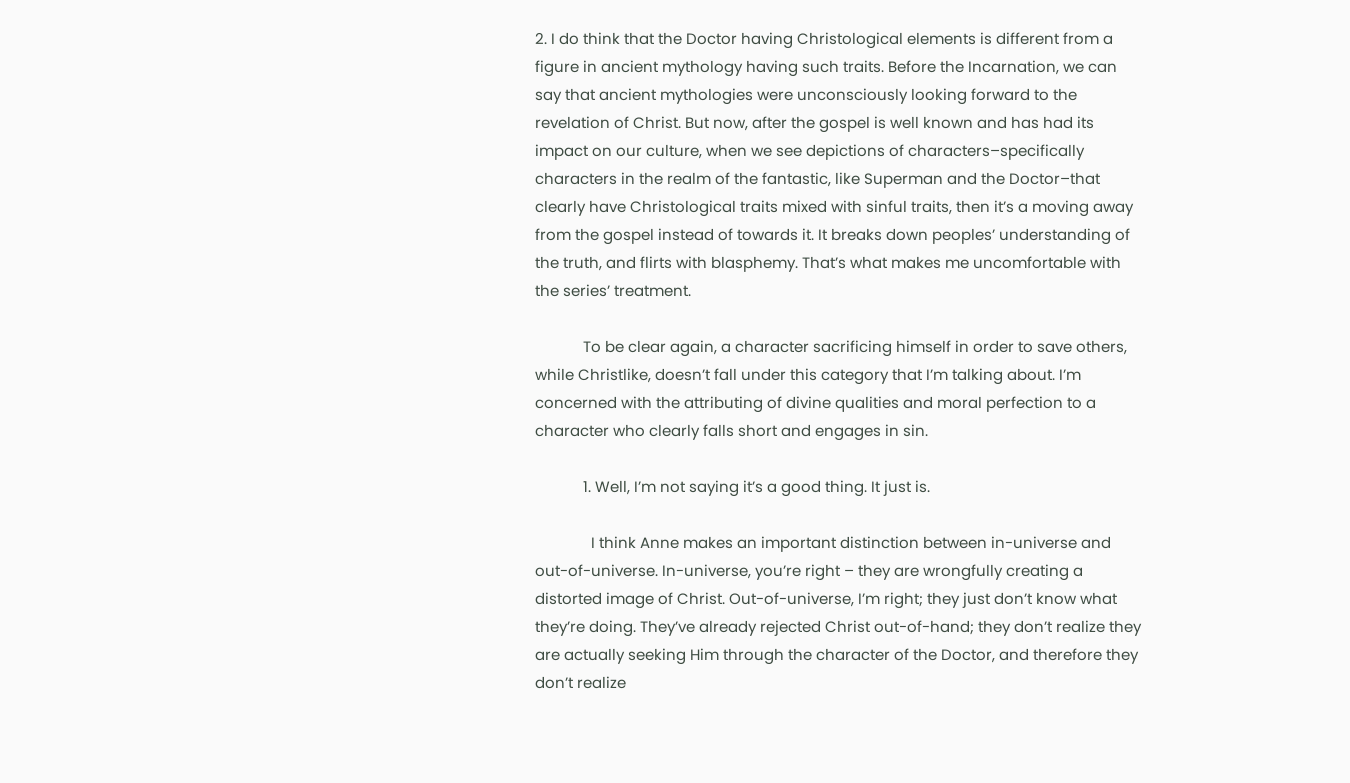2. I do think that the Doctor having Christological elements is different from a figure in ancient mythology having such traits. Before the Incarnation, we can say that ancient mythologies were unconsciously looking forward to the revelation of Christ. But now, after the gospel is well known and has had its impact on our culture, when we see depictions of characters–specifically characters in the realm of the fantastic, like Superman and the Doctor–that clearly have Christological traits mixed with sinful traits, then it’s a moving away from the gospel instead of towards it. It breaks down peoples’ understanding of the truth, and flirts with blasphemy. That’s what makes me uncomfortable with the series’ treatment.

            To be clear again, a character sacrificing himself in order to save others, while Christlike, doesn’t fall under this category that I’m talking about. I’m concerned with the attributing of divine qualities and moral perfection to a character who clearly falls short and engages in sin.

            1. Well, I’m not saying it’s a good thing. It just is.

              I think Anne makes an important distinction between in-universe and out-of-universe. In-universe, you’re right – they are wrongfully creating a distorted image of Christ. Out-of-universe, I’m right; they just don’t know what they’re doing. They’ve already rejected Christ out-of-hand; they don’t realize they are actually seeking Him through the character of the Doctor, and therefore they don’t realize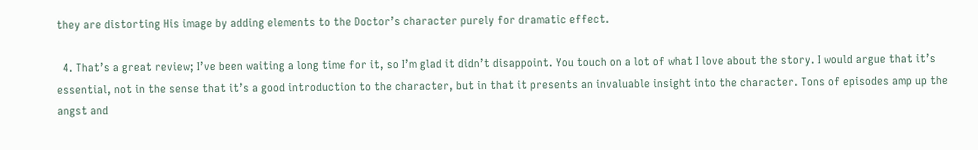they are distorting His image by adding elements to the Doctor’s character purely for dramatic effect.

  4. That’s a great review; I’ve been waiting a long time for it, so I’m glad it didn’t disappoint. You touch on a lot of what I love about the story. I would argue that it’s essential, not in the sense that it’s a good introduction to the character, but in that it presents an invaluable insight into the character. Tons of episodes amp up the angst and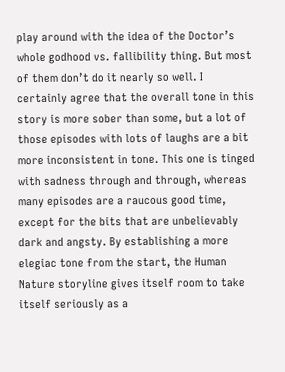play around with the idea of the Doctor’s whole godhood vs. fallibility thing. But most of them don’t do it nearly so well. I certainly agree that the overall tone in this story is more sober than some, but a lot of those episodes with lots of laughs are a bit more inconsistent in tone. This one is tinged with sadness through and through, whereas many episodes are a raucous good time, except for the bits that are unbelievably dark and angsty. By establishing a more elegiac tone from the start, the Human Nature storyline gives itself room to take itself seriously as a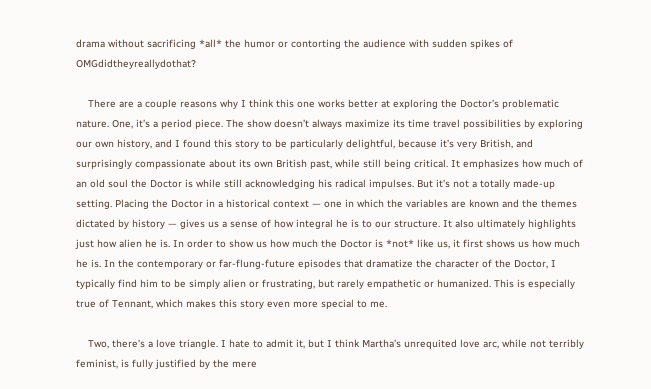drama without sacrificing *all* the humor or contorting the audience with sudden spikes of OMGdidtheyreallydothat?

    There are a couple reasons why I think this one works better at exploring the Doctor’s problematic nature. One, it’s a period piece. The show doesn’t always maximize its time travel possibilities by exploring our own history, and I found this story to be particularly delightful, because it’s very British, and surprisingly compassionate about its own British past, while still being critical. It emphasizes how much of an old soul the Doctor is while still acknowledging his radical impulses. But it’s not a totally made-up setting. Placing the Doctor in a historical context — one in which the variables are known and the themes dictated by history — gives us a sense of how integral he is to our structure. It also ultimately highlights just how alien he is. In order to show us how much the Doctor is *not* like us, it first shows us how much he is. In the contemporary or far-flung-future episodes that dramatize the character of the Doctor, I typically find him to be simply alien or frustrating, but rarely empathetic or humanized. This is especially true of Tennant, which makes this story even more special to me.

    Two, there’s a love triangle. I hate to admit it, but I think Martha’s unrequited love arc, while not terribly feminist, is fully justified by the mere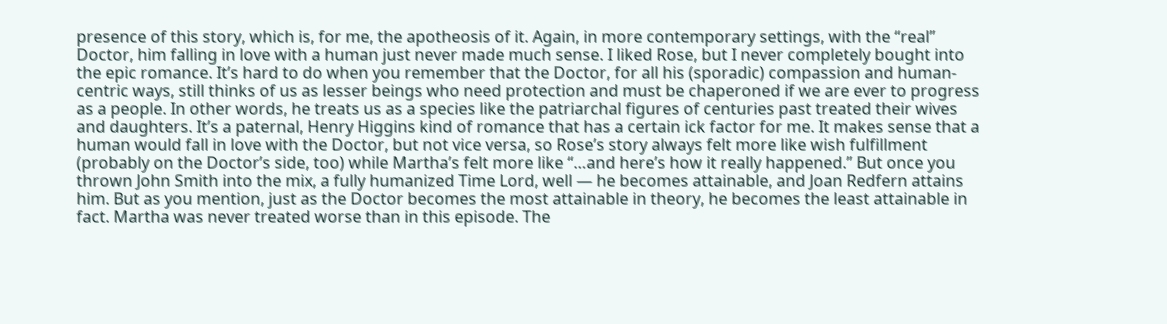presence of this story, which is, for me, the apotheosis of it. Again, in more contemporary settings, with the “real” Doctor, him falling in love with a human just never made much sense. I liked Rose, but I never completely bought into the epic romance. It’s hard to do when you remember that the Doctor, for all his (sporadic) compassion and human-centric ways, still thinks of us as lesser beings who need protection and must be chaperoned if we are ever to progress as a people. In other words, he treats us as a species like the patriarchal figures of centuries past treated their wives and daughters. It’s a paternal, Henry Higgins kind of romance that has a certain ick factor for me. It makes sense that a human would fall in love with the Doctor, but not vice versa, so Rose’s story always felt more like wish fulfillment (probably on the Doctor’s side, too) while Martha’s felt more like “…and here’s how it really happened.” But once you thrown John Smith into the mix, a fully humanized Time Lord, well — he becomes attainable, and Joan Redfern attains him. But as you mention, just as the Doctor becomes the most attainable in theory, he becomes the least attainable in fact. Martha was never treated worse than in this episode. The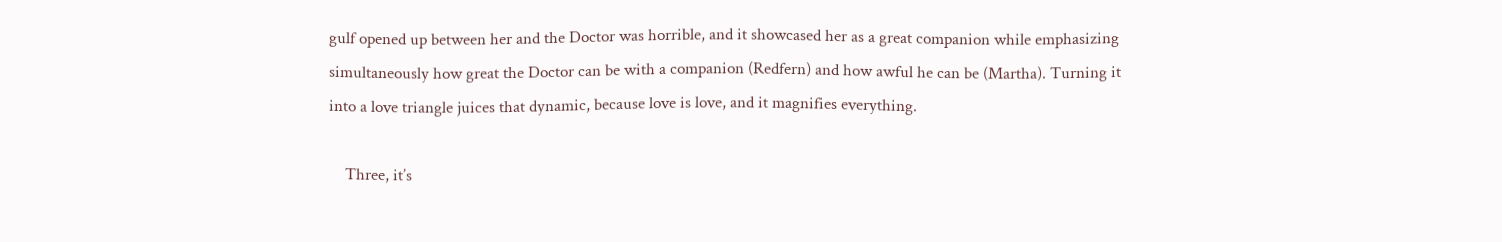gulf opened up between her and the Doctor was horrible, and it showcased her as a great companion while emphasizing simultaneously how great the Doctor can be with a companion (Redfern) and how awful he can be (Martha). Turning it into a love triangle juices that dynamic, because love is love, and it magnifies everything.

    Three, it’s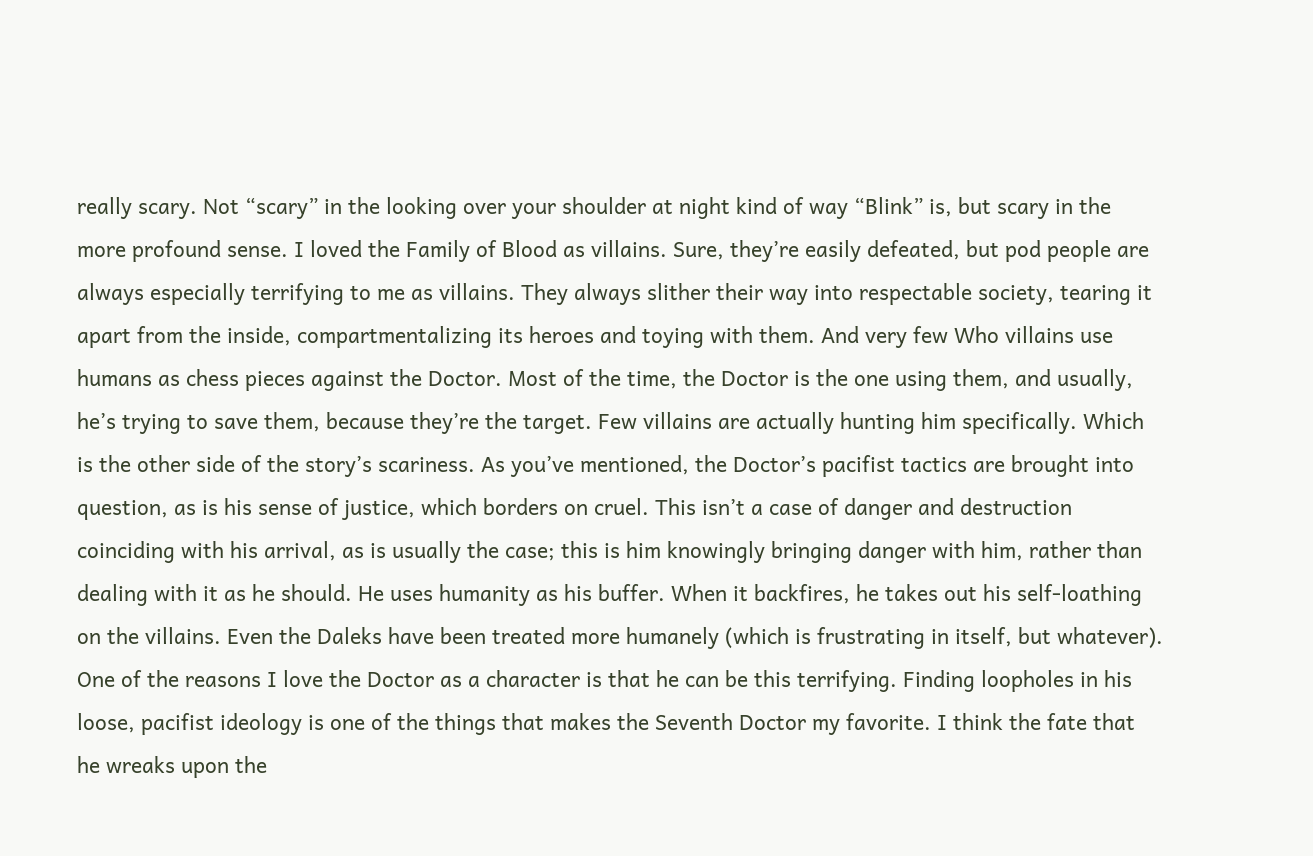really scary. Not “scary” in the looking over your shoulder at night kind of way “Blink” is, but scary in the more profound sense. I loved the Family of Blood as villains. Sure, they’re easily defeated, but pod people are always especially terrifying to me as villains. They always slither their way into respectable society, tearing it apart from the inside, compartmentalizing its heroes and toying with them. And very few Who villains use humans as chess pieces against the Doctor. Most of the time, the Doctor is the one using them, and usually, he’s trying to save them, because they’re the target. Few villains are actually hunting him specifically. Which is the other side of the story’s scariness. As you’ve mentioned, the Doctor’s pacifist tactics are brought into question, as is his sense of justice, which borders on cruel. This isn’t a case of danger and destruction coinciding with his arrival, as is usually the case; this is him knowingly bringing danger with him, rather than dealing with it as he should. He uses humanity as his buffer. When it backfires, he takes out his self-loathing on the villains. Even the Daleks have been treated more humanely (which is frustrating in itself, but whatever). One of the reasons I love the Doctor as a character is that he can be this terrifying. Finding loopholes in his loose, pacifist ideology is one of the things that makes the Seventh Doctor my favorite. I think the fate that he wreaks upon the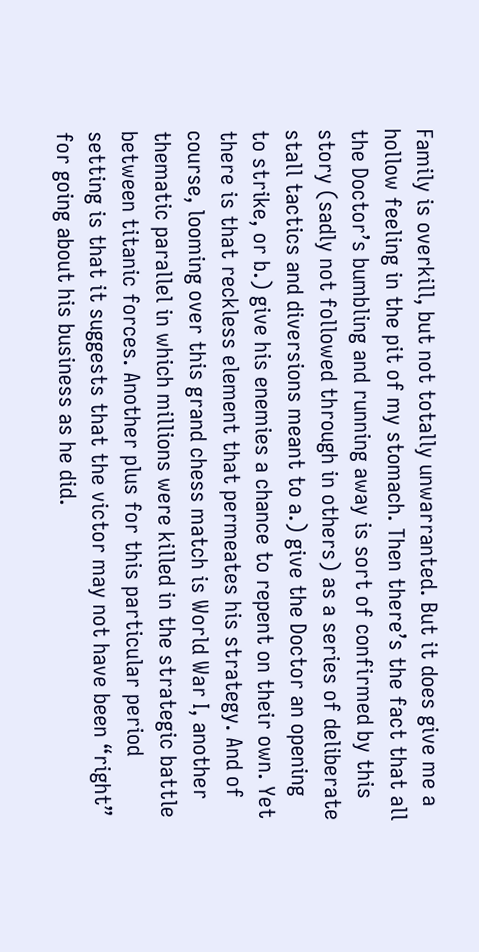Family is overkill, but not totally unwarranted. But it does give me a hollow feeling in the pit of my stomach. Then there’s the fact that all the Doctor’s bumbling and running away is sort of confirmed by this story (sadly not followed through in others) as a series of deliberate stall tactics and diversions meant to a.) give the Doctor an opening to strike, or b.) give his enemies a chance to repent on their own. Yet there is that reckless element that permeates his strategy. And of course, looming over this grand chess match is World War I, another thematic parallel in which millions were killed in the strategic battle between titanic forces. Another plus for this particular period setting is that it suggests that the victor may not have been “right” for going about his business as he did.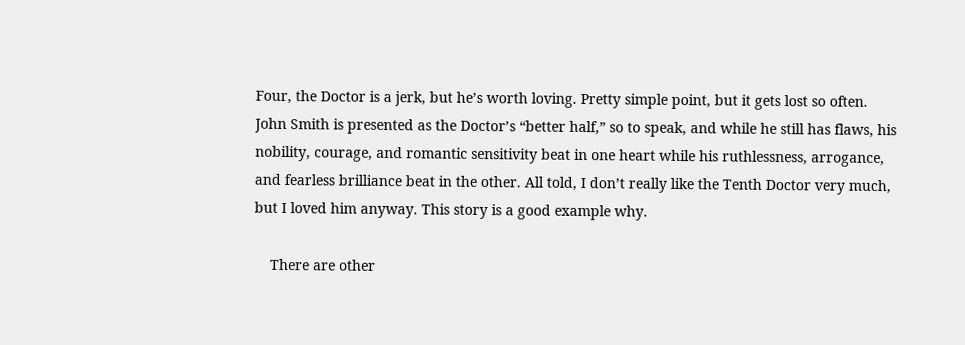Four, the Doctor is a jerk, but he’s worth loving. Pretty simple point, but it gets lost so often. John Smith is presented as the Doctor’s “better half,” so to speak, and while he still has flaws, his nobility, courage, and romantic sensitivity beat in one heart while his ruthlessness, arrogance, and fearless brilliance beat in the other. All told, I don’t really like the Tenth Doctor very much, but I loved him anyway. This story is a good example why.

    There are other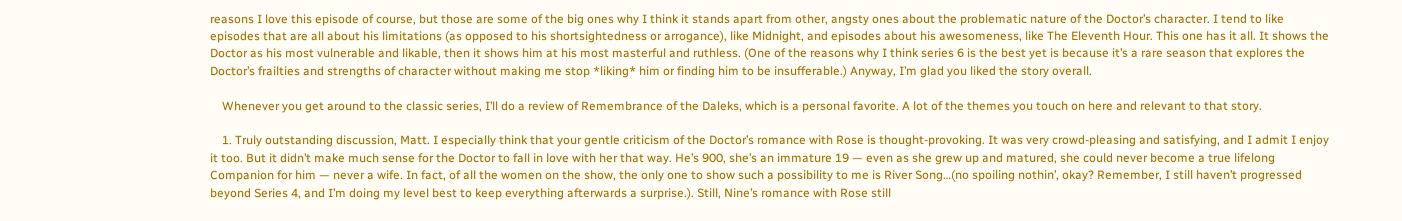reasons I love this episode of course, but those are some of the big ones why I think it stands apart from other, angsty ones about the problematic nature of the Doctor’s character. I tend to like episodes that are all about his limitations (as opposed to his shortsightedness or arrogance), like Midnight, and episodes about his awesomeness, like The Eleventh Hour. This one has it all. It shows the Doctor as his most vulnerable and likable, then it shows him at his most masterful and ruthless. (One of the reasons why I think series 6 is the best yet is because it’s a rare season that explores the Doctor’s frailties and strengths of character without making me stop *liking* him or finding him to be insufferable.) Anyway, I’m glad you liked the story overall.

    Whenever you get around to the classic series, I’ll do a review of Remembrance of the Daleks, which is a personal favorite. A lot of the themes you touch on here and relevant to that story.

    1. Truly outstanding discussion, Matt. I especially think that your gentle criticism of the Doctor’s romance with Rose is thought-provoking. It was very crowd-pleasing and satisfying, and I admit I enjoy it too. But it didn’t make much sense for the Doctor to fall in love with her that way. He’s 900, she’s an immature 19 — even as she grew up and matured, she could never become a true lifelong Companion for him — never a wife. In fact, of all the women on the show, the only one to show such a possibility to me is River Song…(no spoiling nothin’, okay? Remember, I still haven’t progressed beyond Series 4, and I’m doing my level best to keep everything afterwards a surprise.). Still, Nine’s romance with Rose still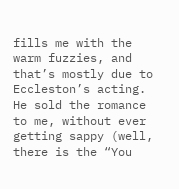fills me with the warm fuzzies, and that’s mostly due to Eccleston’s acting. He sold the romance to me, without ever getting sappy (well, there is the “You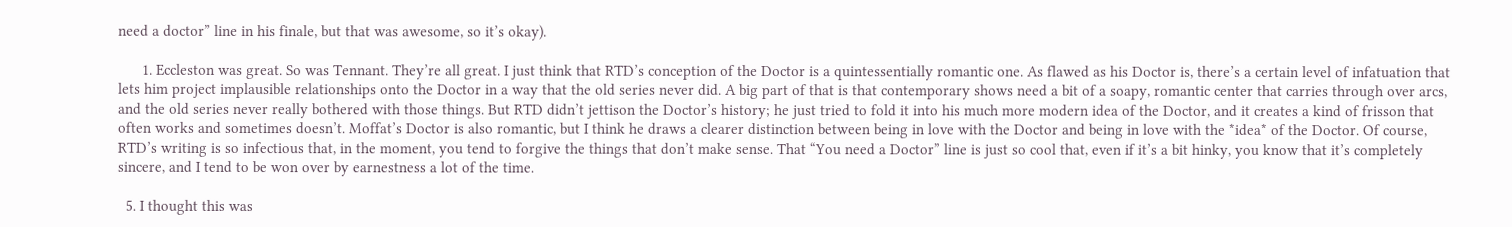need a doctor” line in his finale, but that was awesome, so it’s okay).

      1. Eccleston was great. So was Tennant. They’re all great. I just think that RTD’s conception of the Doctor is a quintessentially romantic one. As flawed as his Doctor is, there’s a certain level of infatuation that lets him project implausible relationships onto the Doctor in a way that the old series never did. A big part of that is that contemporary shows need a bit of a soapy, romantic center that carries through over arcs, and the old series never really bothered with those things. But RTD didn’t jettison the Doctor’s history; he just tried to fold it into his much more modern idea of the Doctor, and it creates a kind of frisson that often works and sometimes doesn’t. Moffat’s Doctor is also romantic, but I think he draws a clearer distinction between being in love with the Doctor and being in love with the *idea* of the Doctor. Of course, RTD’s writing is so infectious that, in the moment, you tend to forgive the things that don’t make sense. That “You need a Doctor” line is just so cool that, even if it’s a bit hinky, you know that it’s completely sincere, and I tend to be won over by earnestness a lot of the time.

  5. I thought this was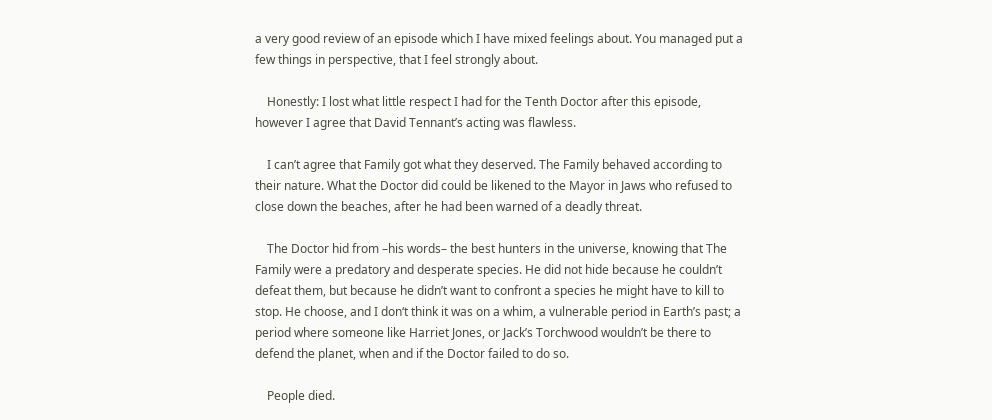a very good review of an episode which I have mixed feelings about. You managed put a few things in perspective, that I feel strongly about.

    Honestly: I lost what little respect I had for the Tenth Doctor after this episode, however I agree that David Tennant’s acting was flawless.

    I can’t agree that Family got what they deserved. The Family behaved according to their nature. What the Doctor did could be likened to the Mayor in Jaws who refused to close down the beaches, after he had been warned of a deadly threat.

    The Doctor hid from –his words– the best hunters in the universe, knowing that The Family were a predatory and desperate species. He did not hide because he couldn’t defeat them, but because he didn’t want to confront a species he might have to kill to stop. He choose, and I don‘t think it was on a whim, a vulnerable period in Earth’s past; a period where someone like Harriet Jones, or Jack’s Torchwood wouldn’t be there to defend the planet, when and if the Doctor failed to do so.

    People died.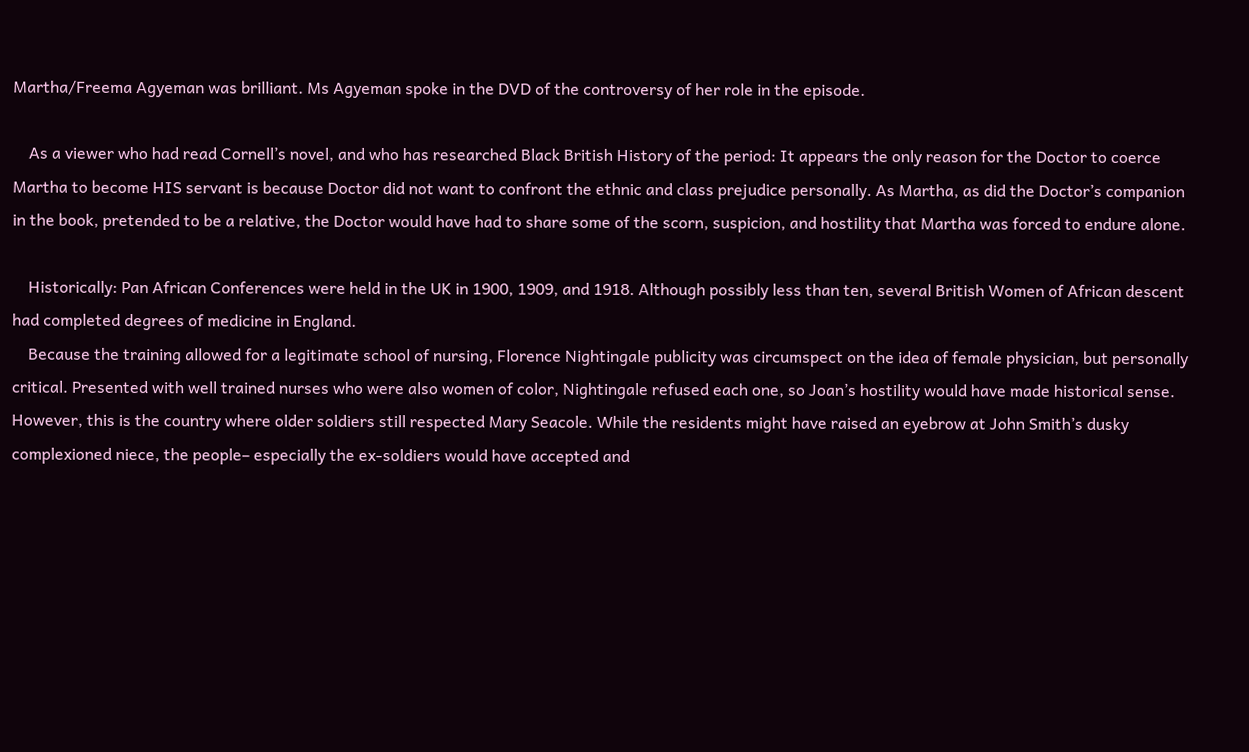Martha/Freema Agyeman was brilliant. Ms Agyeman spoke in the DVD of the controversy of her role in the episode.

    As a viewer who had read Cornell’s novel, and who has researched Black British History of the period: It appears the only reason for the Doctor to coerce Martha to become HIS servant is because Doctor did not want to confront the ethnic and class prejudice personally. As Martha, as did the Doctor’s companion in the book, pretended to be a relative, the Doctor would have had to share some of the scorn, suspicion, and hostility that Martha was forced to endure alone.

    Historically: Pan African Conferences were held in the UK in 1900, 1909, and 1918. Although possibly less than ten, several British Women of African descent had completed degrees of medicine in England.
    Because the training allowed for a legitimate school of nursing, Florence Nightingale publicity was circumspect on the idea of female physician, but personally critical. Presented with well trained nurses who were also women of color, Nightingale refused each one, so Joan’s hostility would have made historical sense. However, this is the country where older soldiers still respected Mary Seacole. While the residents might have raised an eyebrow at John Smith’s dusky complexioned niece, the people– especially the ex-soldiers would have accepted and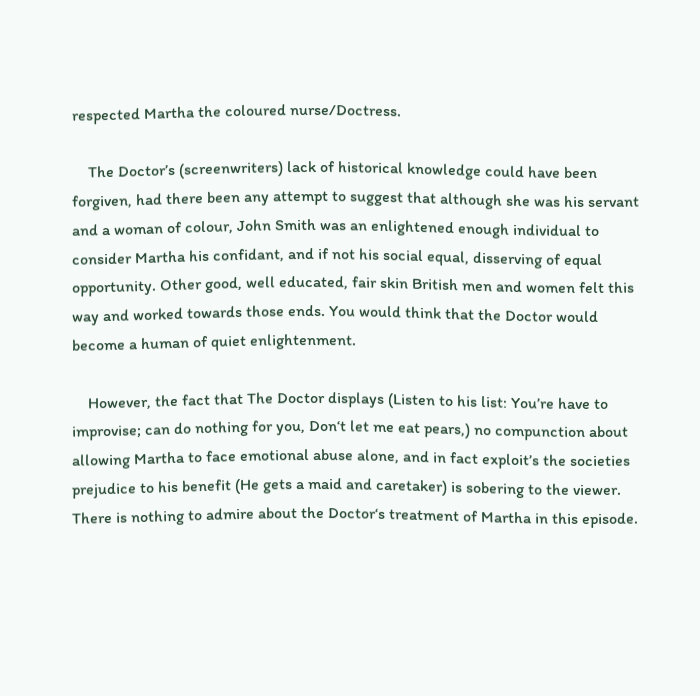respected Martha the coloured nurse/Doctress.

    The Doctor’s (screenwriters) lack of historical knowledge could have been forgiven, had there been any attempt to suggest that although she was his servant and a woman of colour, John Smith was an enlightened enough individual to consider Martha his confidant, and if not his social equal, disserving of equal opportunity. Other good, well educated, fair skin British men and women felt this way and worked towards those ends. You would think that the Doctor would become a human of quiet enlightenment.

    However, the fact that The Doctor displays (Listen to his list: You’re have to improvise; can do nothing for you, Don‘t let me eat pears,) no compunction about allowing Martha to face emotional abuse alone, and in fact exploit’s the societies prejudice to his benefit (He gets a maid and caretaker) is sobering to the viewer. There is nothing to admire about the Doctor‘s treatment of Martha in this episode.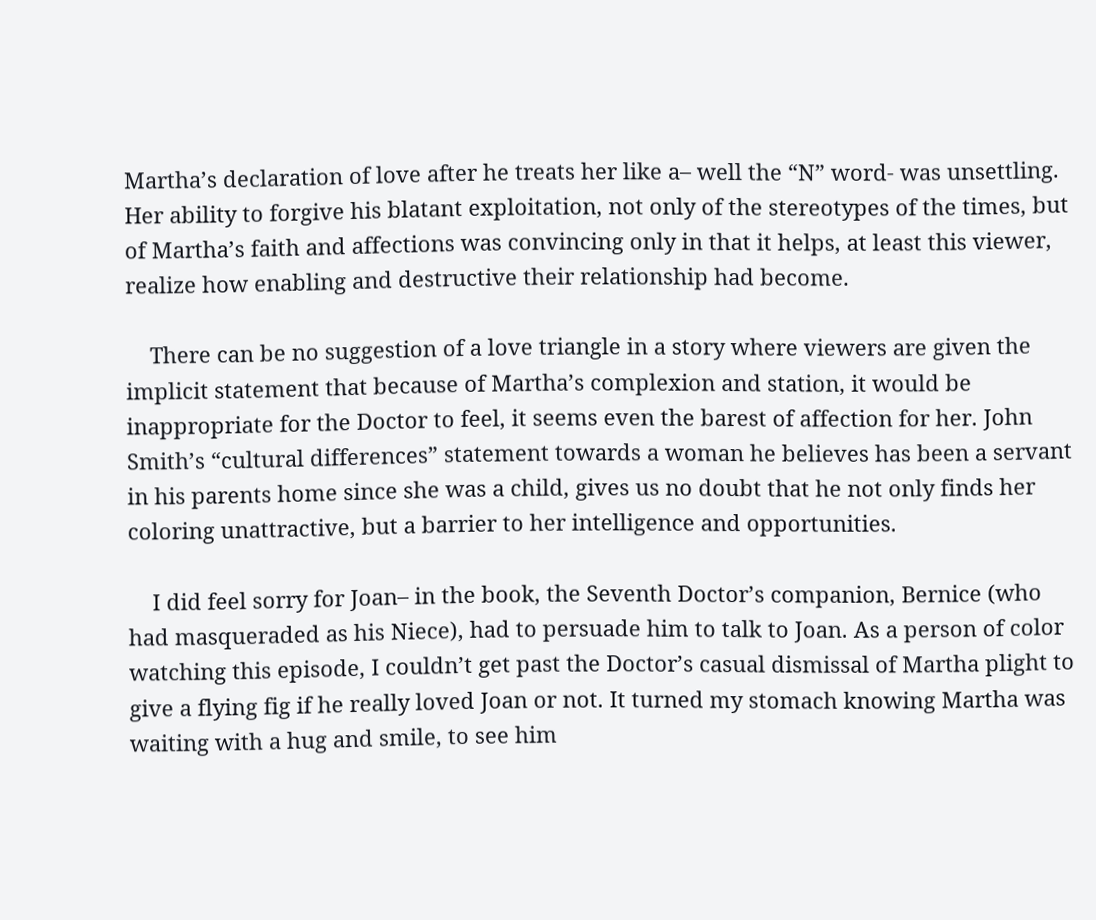Martha’s declaration of love after he treats her like a– well the “N” word- was unsettling. Her ability to forgive his blatant exploitation, not only of the stereotypes of the times, but of Martha’s faith and affections was convincing only in that it helps, at least this viewer, realize how enabling and destructive their relationship had become.

    There can be no suggestion of a love triangle in a story where viewers are given the implicit statement that because of Martha’s complexion and station, it would be inappropriate for the Doctor to feel, it seems even the barest of affection for her. John Smith’s “cultural differences” statement towards a woman he believes has been a servant in his parents home since she was a child, gives us no doubt that he not only finds her coloring unattractive, but a barrier to her intelligence and opportunities.

    I did feel sorry for Joan– in the book, the Seventh Doctor’s companion, Bernice (who had masqueraded as his Niece), had to persuade him to talk to Joan. As a person of color watching this episode, I couldn’t get past the Doctor’s casual dismissal of Martha plight to give a flying fig if he really loved Joan or not. It turned my stomach knowing Martha was waiting with a hug and smile, to see him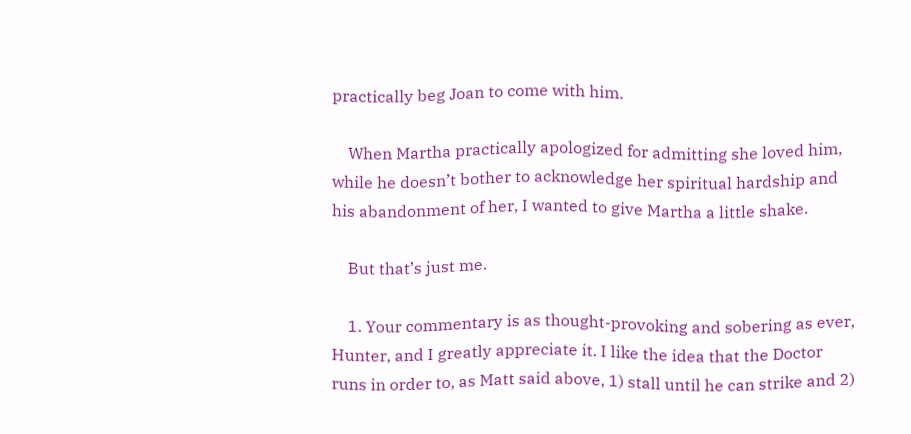practically beg Joan to come with him.

    When Martha practically apologized for admitting she loved him, while he doesn’t bother to acknowledge her spiritual hardship and his abandonment of her, I wanted to give Martha a little shake.

    But that’s just me.

    1. Your commentary is as thought-provoking and sobering as ever, Hunter, and I greatly appreciate it. I like the idea that the Doctor runs in order to, as Matt said above, 1) stall until he can strike and 2)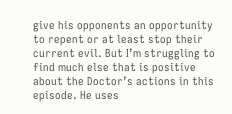give his opponents an opportunity to repent or at least stop their current evil. But I’m struggling to find much else that is positive about the Doctor’s actions in this episode. He uses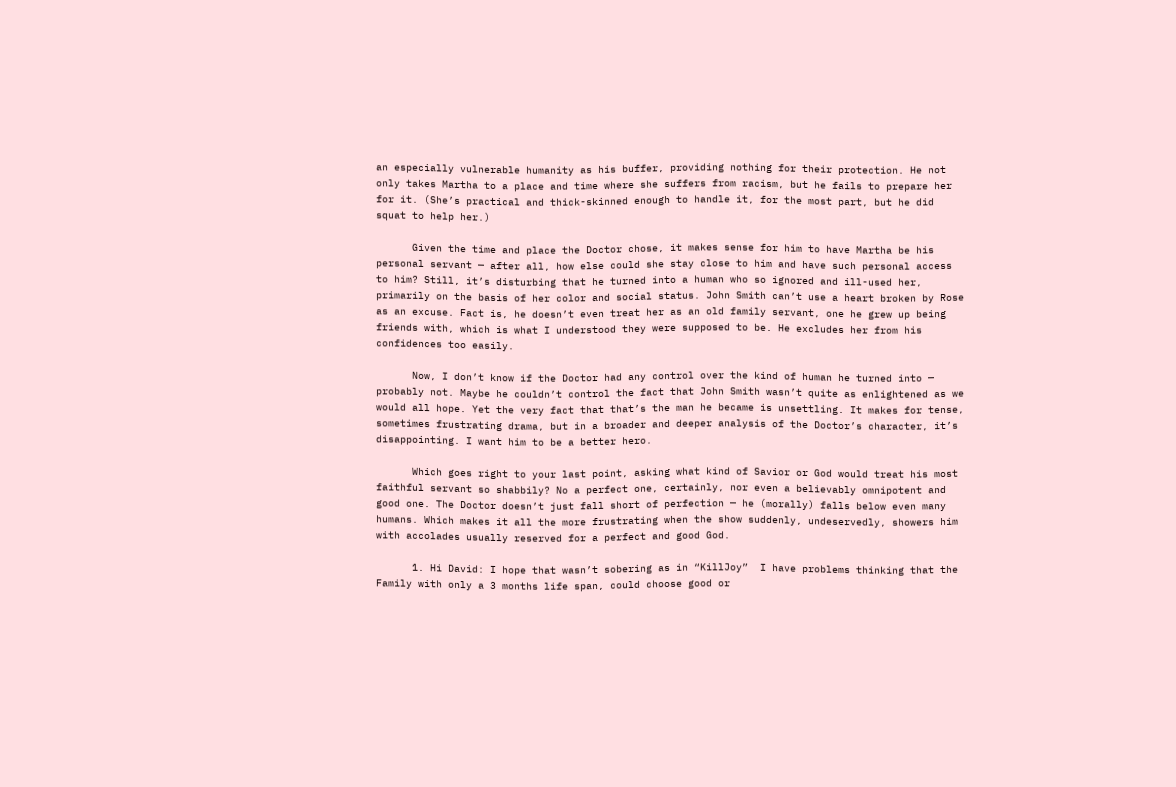an especially vulnerable humanity as his buffer, providing nothing for their protection. He not only takes Martha to a place and time where she suffers from racism, but he fails to prepare her for it. (She’s practical and thick-skinned enough to handle it, for the most part, but he did squat to help her.)

      Given the time and place the Doctor chose, it makes sense for him to have Martha be his personal servant — after all, how else could she stay close to him and have such personal access to him? Still, it’s disturbing that he turned into a human who so ignored and ill-used her, primarily on the basis of her color and social status. John Smith can’t use a heart broken by Rose as an excuse. Fact is, he doesn’t even treat her as an old family servant, one he grew up being friends with, which is what I understood they were supposed to be. He excludes her from his confidences too easily.

      Now, I don’t know if the Doctor had any control over the kind of human he turned into — probably not. Maybe he couldn’t control the fact that John Smith wasn’t quite as enlightened as we would all hope. Yet the very fact that that’s the man he became is unsettling. It makes for tense, sometimes frustrating drama, but in a broader and deeper analysis of the Doctor’s character, it’s disappointing. I want him to be a better hero.

      Which goes right to your last point, asking what kind of Savior or God would treat his most faithful servant so shabbily? No a perfect one, certainly, nor even a believably omnipotent and good one. The Doctor doesn’t just fall short of perfection — he (morally) falls below even many humans. Which makes it all the more frustrating when the show suddenly, undeservedly, showers him with accolades usually reserved for a perfect and good God.

      1. Hi David: I hope that wasn’t sobering as in “KillJoy”  I have problems thinking that the Family with only a 3 months life span, could choose good or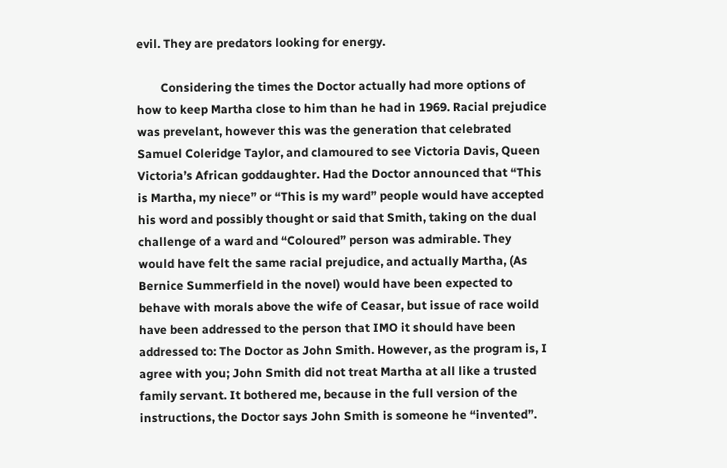evil. They are predators looking for energy.

        Considering the times the Doctor actually had more options of how to keep Martha close to him than he had in 1969. Racial prejudice was prevelant, however this was the generation that celebrated Samuel Coleridge Taylor, and clamoured to see Victoria Davis, Queen Victoria’s African goddaughter. Had the Doctor announced that “This is Martha, my niece” or “This is my ward” people would have accepted his word and possibly thought or said that Smith, taking on the dual challenge of a ward and “Coloured” person was admirable. They would have felt the same racial prejudice, and actually Martha, (As Bernice Summerfield in the novel) would have been expected to behave with morals above the wife of Ceasar, but issue of race woild have been addressed to the person that IMO it should have been addressed to: The Doctor as John Smith. However, as the program is, I agree with you; John Smith did not treat Martha at all like a trusted family servant. It bothered me, because in the full version of the instructions, the Doctor says John Smith is someone he “invented”.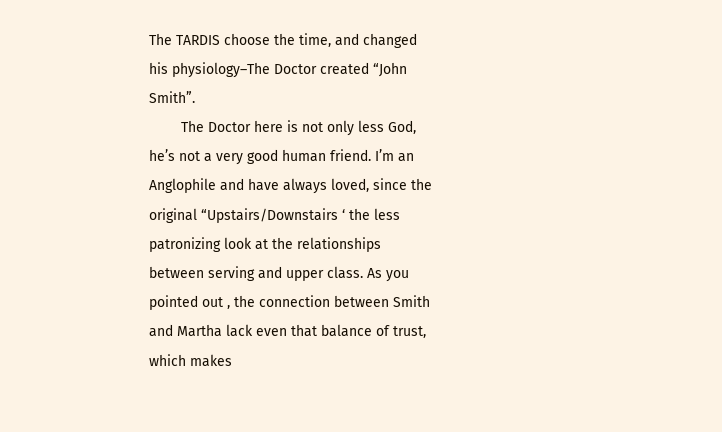The TARDIS choose the time, and changed his physiology–The Doctor created “John Smith”.
        The Doctor here is not only less God, he’s not a very good human friend. I’m an Anglophile and have always loved, since the original “Upstairs/Downstairs ‘ the less patronizing look at the relationships between serving and upper class. As you pointed out , the connection between Smith and Martha lack even that balance of trust, which makes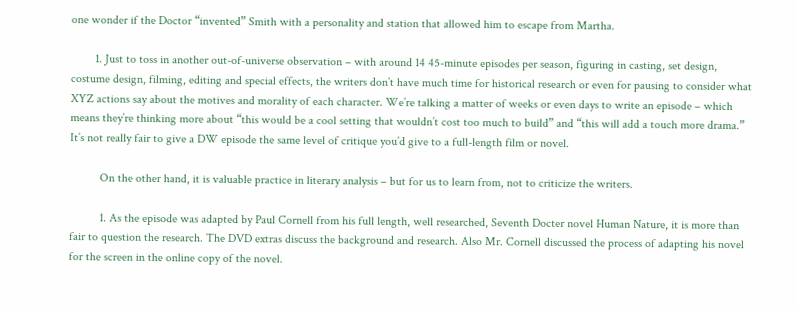one wonder if the Doctor “invented” Smith with a personality and station that allowed him to escape from Martha.

        1. Just to toss in another out-of-universe observation – with around 14 45-minute episodes per season, figuring in casting, set design, costume design, filming, editing and special effects, the writers don’t have much time for historical research or even for pausing to consider what XYZ actions say about the motives and morality of each character. We’re talking a matter of weeks or even days to write an episode – which means they’re thinking more about “this would be a cool setting that wouldn’t cost too much to build” and “this will add a touch more drama.” It’s not really fair to give a DW episode the same level of critique you’d give to a full-length film or novel.

          On the other hand, it is valuable practice in literary analysis – but for us to learn from, not to criticize the writers.

          1. As the episode was adapted by Paul Cornell from his full length, well researched, Seventh Docter novel Human Nature, it is more than fair to question the research. The DVD extras discuss the background and research. Also Mr. Cornell discussed the process of adapting his novel for the screen in the online copy of the novel.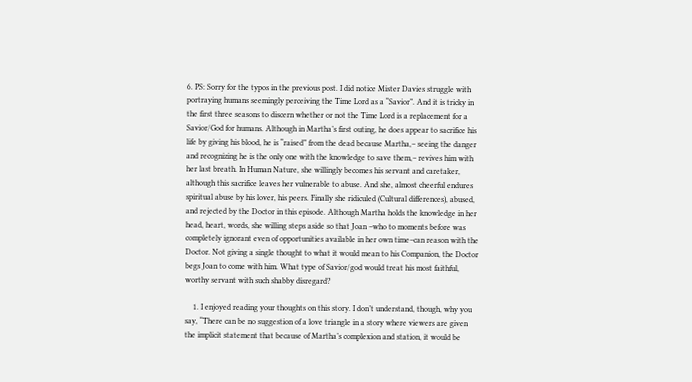6. PS: Sorry for the typos in the previous post. I did notice Mister Davies struggle with portraying humans seemingly perceiving the Time Lord as a “Savior”. And it is tricky in the first three seasons to discern whether or not the Time Lord is a replacement for a Savior/God for humans. Although in Martha’s first outing, he does appear to sacrifice his life by giving his blood, he is “raised” from the dead because Martha,– seeing the danger and recognizing he is the only one with the knowledge to save them,– revives him with her last breath. In Human Nature, she willingly becomes his servant and caretaker, although this sacrifice leaves her vulnerable to abuse. And she, almost cheerful endures spiritual abuse by his lover, his peers. Finally she ridiculed (Cultural differences), abused, and rejected by the Doctor in this episode. Although Martha holds the knowledge in her head, heart, words, she willing steps aside so that Joan –who to moments before was completely ignorant even of opportunities available in her own time–can reason with the Doctor. Not giving a single thought to what it would mean to his Companion, the Doctor begs Joan to come with him. What type of Savior/god would treat his most faithful, worthy servant with such shabby disregard?

    1. I enjoyed reading your thoughts on this story. I don’t understand, though, why you say, “There can be no suggestion of a love triangle in a story where viewers are given the implicit statement that because of Martha’s complexion and station, it would be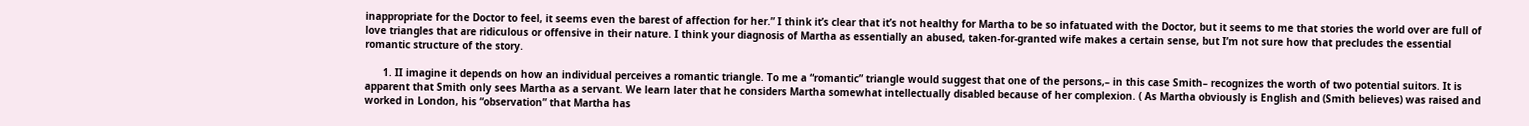inappropriate for the Doctor to feel, it seems even the barest of affection for her.” I think it’s clear that it’s not healthy for Martha to be so infatuated with the Doctor, but it seems to me that stories the world over are full of love triangles that are ridiculous or offensive in their nature. I think your diagnosis of Martha as essentially an abused, taken-for-granted wife makes a certain sense, but I’m not sure how that precludes the essential romantic structure of the story.

      1. II imagine it depends on how an individual perceives a romantic triangle. To me a “romantic” triangle would suggest that one of the persons,– in this case Smith– recognizes the worth of two potential suitors. It is apparent that Smith only sees Martha as a servant. We learn later that he considers Martha somewhat intellectually disabled because of her complexion. ( As Martha obviously is English and (Smith believes) was raised and worked in London, his “observation” that Martha has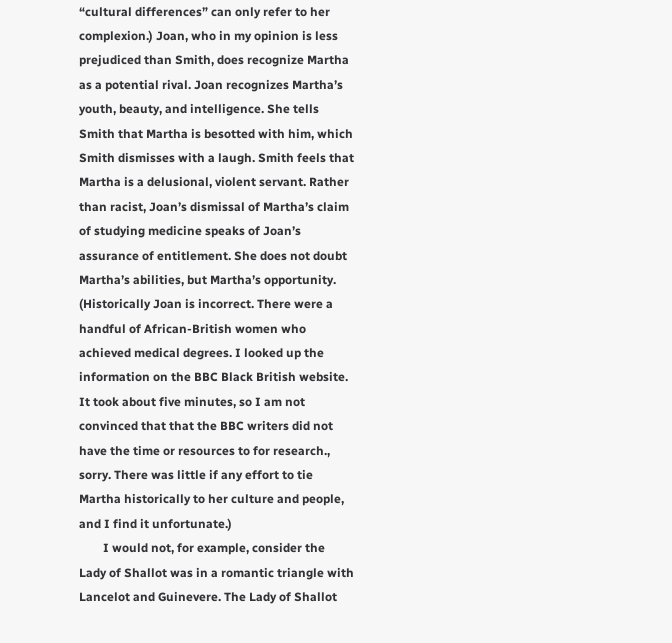“cultural differences” can only refer to her complexion.) Joan, who in my opinion is less prejudiced than Smith, does recognize Martha as a potential rival. Joan recognizes Martha’s youth, beauty, and intelligence. She tells Smith that Martha is besotted with him, which Smith dismisses with a laugh. Smith feels that Martha is a delusional, violent servant. Rather than racist, Joan’s dismissal of Martha’s claim of studying medicine speaks of Joan’s assurance of entitlement. She does not doubt Martha’s abilities, but Martha’s opportunity. (Historically Joan is incorrect. There were a handful of African-British women who achieved medical degrees. I looked up the information on the BBC Black British website. It took about five minutes, so I am not convinced that that the BBC writers did not have the time or resources to for research., sorry. There was little if any effort to tie Martha historically to her culture and people, and I find it unfortunate.)
        I would not, for example, consider the Lady of Shallot was in a romantic triangle with Lancelot and Guinevere. The Lady of Shallot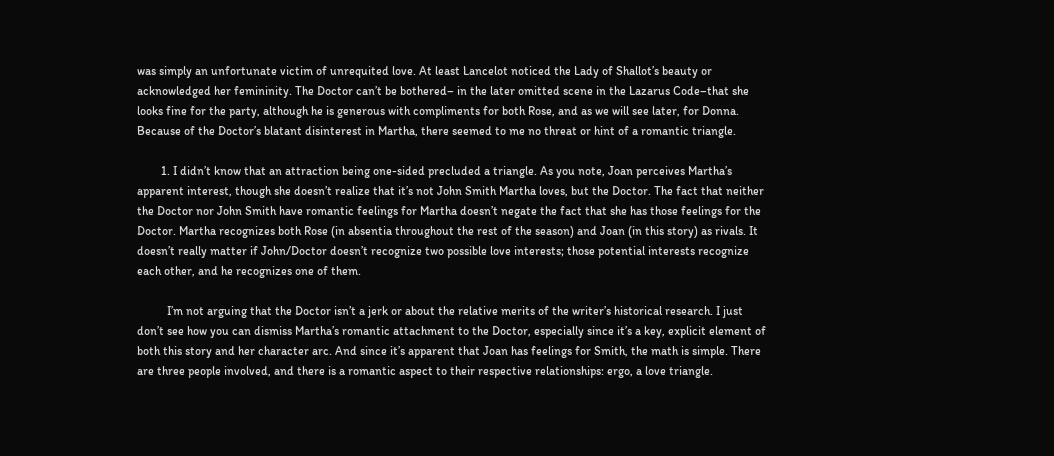was simply an unfortunate victim of unrequited love. At least Lancelot noticed the Lady of Shallot’s beauty or acknowledged her femininity. The Doctor can’t be bothered– in the later omitted scene in the Lazarus Code–that she looks fine for the party, although he is generous with compliments for both Rose, and as we will see later, for Donna. Because of the Doctor’s blatant disinterest in Martha, there seemed to me no threat or hint of a romantic triangle.

        1. I didn’t know that an attraction being one-sided precluded a triangle. As you note, Joan perceives Martha’s apparent interest, though she doesn’t realize that it’s not John Smith Martha loves, but the Doctor. The fact that neither the Doctor nor John Smith have romantic feelings for Martha doesn’t negate the fact that she has those feelings for the Doctor. Martha recognizes both Rose (in absentia throughout the rest of the season) and Joan (in this story) as rivals. It doesn’t really matter if John/Doctor doesn’t recognize two possible love interests; those potential interests recognize each other, and he recognizes one of them.

          I’m not arguing that the Doctor isn’t a jerk or about the relative merits of the writer’s historical research. I just don’t see how you can dismiss Martha’s romantic attachment to the Doctor, especially since it’s a key, explicit element of both this story and her character arc. And since it’s apparent that Joan has feelings for Smith, the math is simple. There are three people involved, and there is a romantic aspect to their respective relationships: ergo, a love triangle.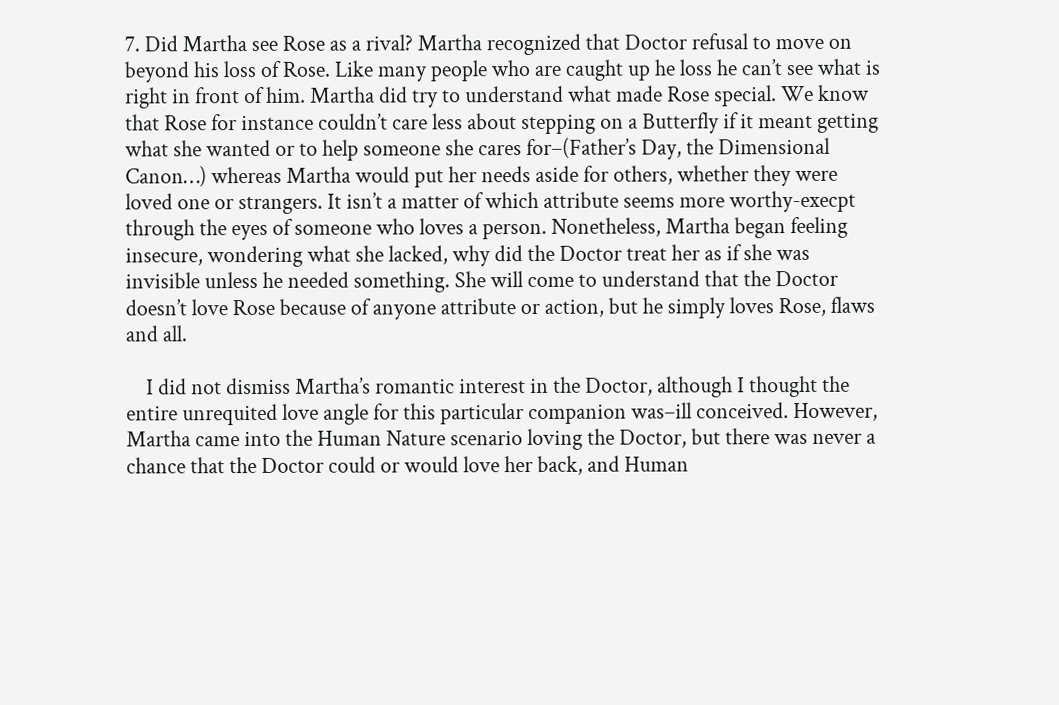7. Did Martha see Rose as a rival? Martha recognized that Doctor refusal to move on beyond his loss of Rose. Like many people who are caught up he loss he can’t see what is right in front of him. Martha did try to understand what made Rose special. We know that Rose for instance couldn’t care less about stepping on a Butterfly if it meant getting what she wanted or to help someone she cares for–(Father’s Day, the Dimensional Canon…) whereas Martha would put her needs aside for others, whether they were loved one or strangers. It isn’t a matter of which attribute seems more worthy-execpt through the eyes of someone who loves a person. Nonetheless, Martha began feeling insecure, wondering what she lacked, why did the Doctor treat her as if she was invisible unless he needed something. She will come to understand that the Doctor doesn’t love Rose because of anyone attribute or action, but he simply loves Rose, flaws and all.

    I did not dismiss Martha’s romantic interest in the Doctor, although I thought the entire unrequited love angle for this particular companion was–ill conceived. However, Martha came into the Human Nature scenario loving the Doctor, but there was never a chance that the Doctor could or would love her back, and Human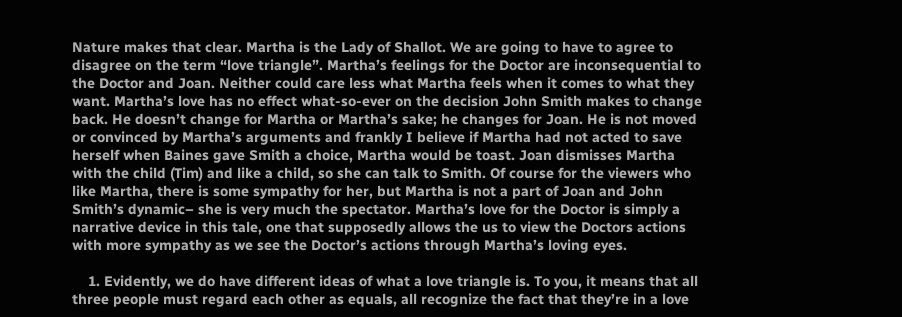Nature makes that clear. Martha is the Lady of Shallot. We are going to have to agree to disagree on the term “love triangle”. Martha’s feelings for the Doctor are inconsequential to the Doctor and Joan. Neither could care less what Martha feels when it comes to what they want. Martha’s love has no effect what-so-ever on the decision John Smith makes to change back. He doesn’t change for Martha or Martha’s sake; he changes for Joan. He is not moved or convinced by Martha’s arguments and frankly I believe if Martha had not acted to save herself when Baines gave Smith a choice, Martha would be toast. Joan dismisses Martha with the child (Tim) and like a child, so she can talk to Smith. Of course for the viewers who like Martha, there is some sympathy for her, but Martha is not a part of Joan and John Smith’s dynamic– she is very much the spectator. Martha’s love for the Doctor is simply a narrative device in this tale, one that supposedly allows the us to view the Doctors actions with more sympathy as we see the Doctor’s actions through Martha’s loving eyes.

    1. Evidently, we do have different ideas of what a love triangle is. To you, it means that all three people must regard each other as equals, all recognize the fact that they’re in a love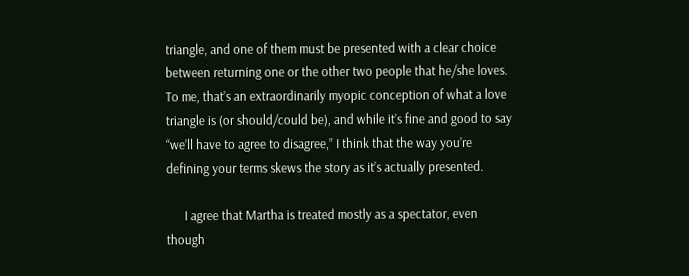triangle, and one of them must be presented with a clear choice between returning one or the other two people that he/she loves. To me, that’s an extraordinarily myopic conception of what a love triangle is (or should/could be), and while it’s fine and good to say “we’ll have to agree to disagree,” I think that the way you’re defining your terms skews the story as it’s actually presented.

      I agree that Martha is treated mostly as a spectator, even though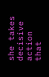she takes decisive action that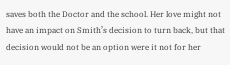saves both the Doctor and the school. Her love might not have an impact on Smith’s decision to turn back, but that decision would not be an option were it not for her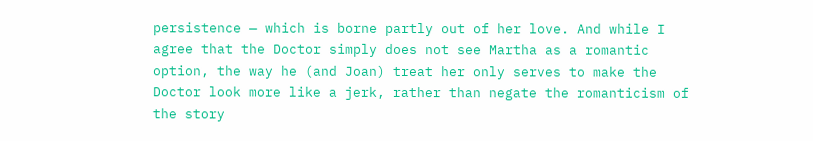persistence — which is borne partly out of her love. And while I agree that the Doctor simply does not see Martha as a romantic option, the way he (and Joan) treat her only serves to make the Doctor look more like a jerk, rather than negate the romanticism of the story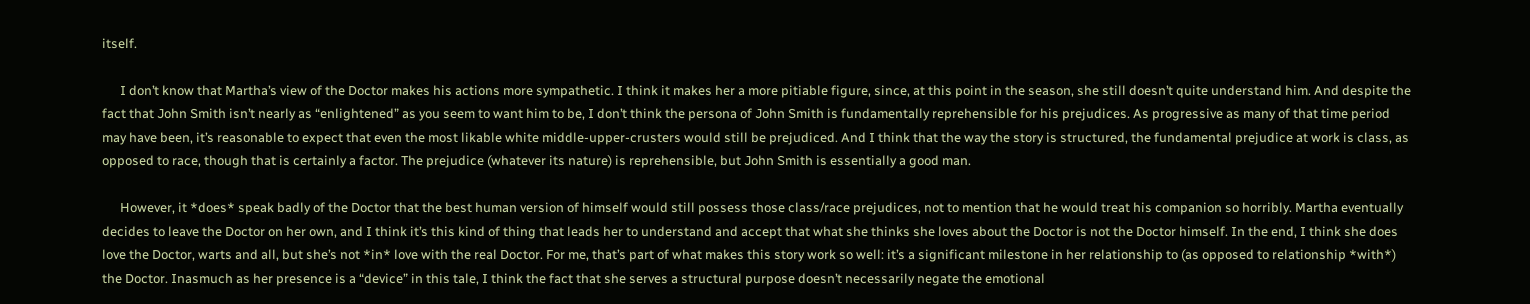itself.

      I don’t know that Martha’s view of the Doctor makes his actions more sympathetic. I think it makes her a more pitiable figure, since, at this point in the season, she still doesn’t quite understand him. And despite the fact that John Smith isn’t nearly as “enlightened” as you seem to want him to be, I don’t think the persona of John Smith is fundamentally reprehensible for his prejudices. As progressive as many of that time period may have been, it’s reasonable to expect that even the most likable white middle-upper-crusters would still be prejudiced. And I think that the way the story is structured, the fundamental prejudice at work is class, as opposed to race, though that is certainly a factor. The prejudice (whatever its nature) is reprehensible, but John Smith is essentially a good man.

      However, it *does* speak badly of the Doctor that the best human version of himself would still possess those class/race prejudices, not to mention that he would treat his companion so horribly. Martha eventually decides to leave the Doctor on her own, and I think it’s this kind of thing that leads her to understand and accept that what she thinks she loves about the Doctor is not the Doctor himself. In the end, I think she does love the Doctor, warts and all, but she’s not *in* love with the real Doctor. For me, that’s part of what makes this story work so well: it’s a significant milestone in her relationship to (as opposed to relationship *with*) the Doctor. Inasmuch as her presence is a “device” in this tale, I think the fact that she serves a structural purpose doesn’t necessarily negate the emotional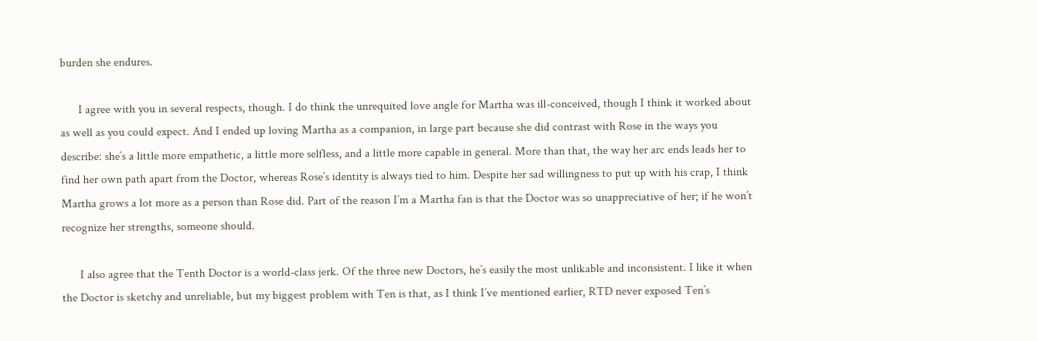burden she endures.

      I agree with you in several respects, though. I do think the unrequited love angle for Martha was ill-conceived, though I think it worked about as well as you could expect. And I ended up loving Martha as a companion, in large part because she did contrast with Rose in the ways you describe: she’s a little more empathetic, a little more selfless, and a little more capable in general. More than that, the way her arc ends leads her to find her own path apart from the Doctor, whereas Rose’s identity is always tied to him. Despite her sad willingness to put up with his crap, I think Martha grows a lot more as a person than Rose did. Part of the reason I’m a Martha fan is that the Doctor was so unappreciative of her; if he won’t recognize her strengths, someone should.

      I also agree that the Tenth Doctor is a world-class jerk. Of the three new Doctors, he’s easily the most unlikable and inconsistent. I like it when the Doctor is sketchy and unreliable, but my biggest problem with Ten is that, as I think I’ve mentioned earlier, RTD never exposed Ten’s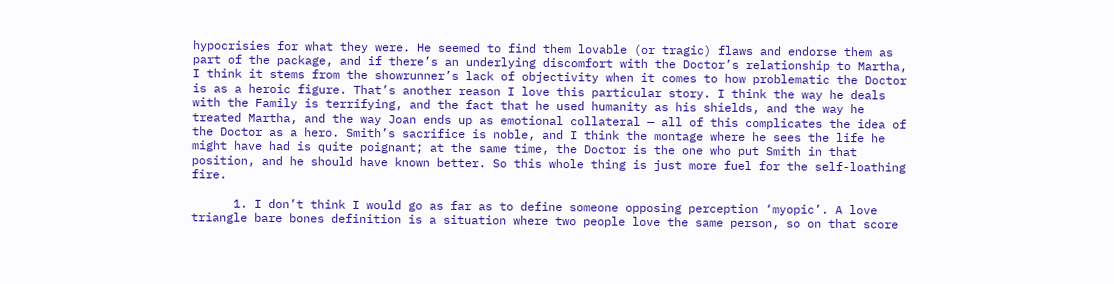hypocrisies for what they were. He seemed to find them lovable (or tragic) flaws and endorse them as part of the package, and if there’s an underlying discomfort with the Doctor’s relationship to Martha, I think it stems from the showrunner’s lack of objectivity when it comes to how problematic the Doctor is as a heroic figure. That’s another reason I love this particular story. I think the way he deals with the Family is terrifying, and the fact that he used humanity as his shields, and the way he treated Martha, and the way Joan ends up as emotional collateral — all of this complicates the idea of the Doctor as a hero. Smith’s sacrifice is noble, and I think the montage where he sees the life he might have had is quite poignant; at the same time, the Doctor is the one who put Smith in that position, and he should have known better. So this whole thing is just more fuel for the self-loathing fire.

      1. I don’t think I would go as far as to define someone opposing perception ‘myopic’. A love triangle bare bones definition is a situation where two people love the same person, so on that score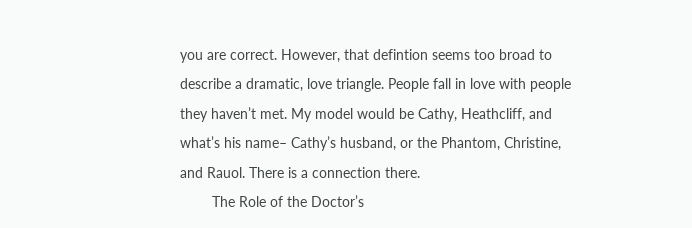you are correct. However, that defintion seems too broad to describe a dramatic, love triangle. People fall in love with people they haven’t met. My model would be Cathy, Heathcliff, and what’s his name– Cathy’s husband, or the Phantom, Christine, and Rauol. There is a connection there.
        The Role of the Doctor’s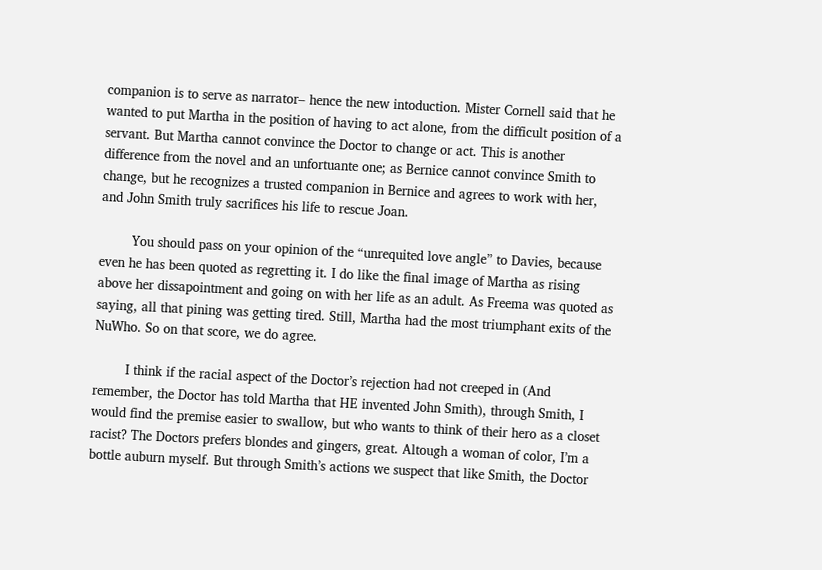companion is to serve as narrator– hence the new intoduction. Mister Cornell said that he wanted to put Martha in the position of having to act alone, from the difficult position of a servant. But Martha cannot convince the Doctor to change or act. This is another difference from the novel and an unfortuante one; as Bernice cannot convince Smith to change, but he recognizes a trusted companion in Bernice and agrees to work with her, and John Smith truly sacrifices his life to rescue Joan.

        You should pass on your opinion of the “unrequited love angle” to Davies, because even he has been quoted as regretting it. I do like the final image of Martha as rising above her dissapointment and going on with her life as an adult. As Freema was quoted as saying, all that pining was getting tired. Still, Martha had the most triumphant exits of the NuWho. So on that score, we do agree.

        I think if the racial aspect of the Doctor’s rejection had not creeped in (And remember, the Doctor has told Martha that HE invented John Smith), through Smith, I would find the premise easier to swallow, but who wants to think of their hero as a closet racist? The Doctors prefers blondes and gingers, great. Altough a woman of color, I’m a bottle auburn myself. But through Smith’s actions we suspect that like Smith, the Doctor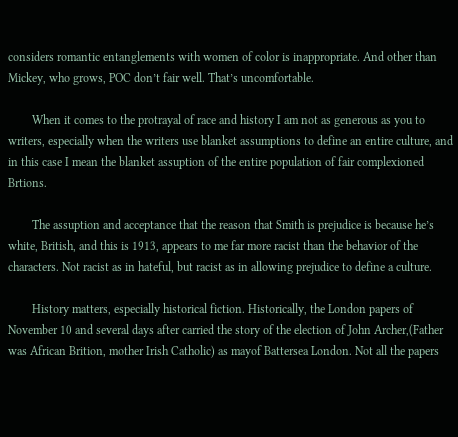considers romantic entanglements with women of color is inappropriate. And other than Mickey, who grows, POC don’t fair well. That’s uncomfortable.

        When it comes to the protrayal of race and history I am not as generous as you to writers, especially when the writers use blanket assumptions to define an entire culture, and in this case I mean the blanket assuption of the entire population of fair complexioned Brtions.

        The assuption and acceptance that the reason that Smith is prejudice is because he’s white, British, and this is 1913, appears to me far more racist than the behavior of the characters. Not racist as in hateful, but racist as in allowing prejudice to define a culture.

        History matters, especially historical fiction. Historically, the London papers of November 10 and several days after carried the story of the election of John Archer,(Father was African Brition, mother Irish Catholic) as mayof Battersea London. Not all the papers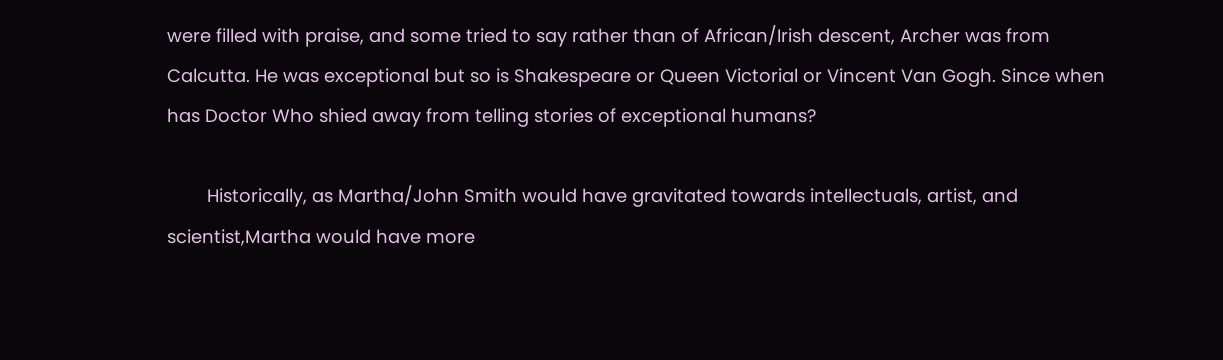were filled with praise, and some tried to say rather than of African/Irish descent, Archer was from Calcutta. He was exceptional but so is Shakespeare or Queen Victorial or Vincent Van Gogh. Since when has Doctor Who shied away from telling stories of exceptional humans?

        Historically, as Martha/John Smith would have gravitated towards intellectuals, artist, and scientist,Martha would have more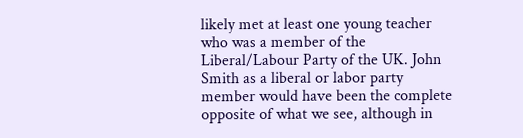likely met at least one young teacher who was a member of the Liberal/Labour Party of the UK. John Smith as a liberal or labor party member would have been the complete opposite of what we see, although in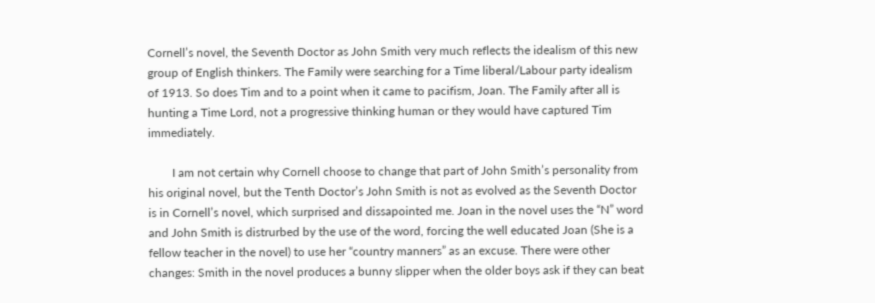Cornell’s novel, the Seventh Doctor as John Smith very much reflects the idealism of this new group of English thinkers. The Family were searching for a Time liberal/Labour party idealism of 1913. So does Tim and to a point when it came to pacifism, Joan. The Family after all is hunting a Time Lord, not a progressive thinking human or they would have captured Tim immediately.

        I am not certain why Cornell choose to change that part of John Smith’s personality from his original novel, but the Tenth Doctor’s John Smith is not as evolved as the Seventh Doctor is in Cornell’s novel, which surprised and dissapointed me. Joan in the novel uses the “N” word and John Smith is distrurbed by the use of the word, forcing the well educated Joan (She is a fellow teacher in the novel) to use her “country manners” as an excuse. There were other changes: Smith in the novel produces a bunny slipper when the older boys ask if they can beat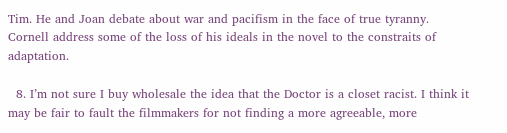Tim. He and Joan debate about war and pacifism in the face of true tyranny. Cornell address some of the loss of his ideals in the novel to the constraits of adaptation.

  8. I’m not sure I buy wholesale the idea that the Doctor is a closet racist. I think it may be fair to fault the filmmakers for not finding a more agreeable, more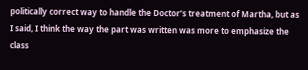politically correct way to handle the Doctor’s treatment of Martha, but as I said, I think the way the part was written was more to emphasize the class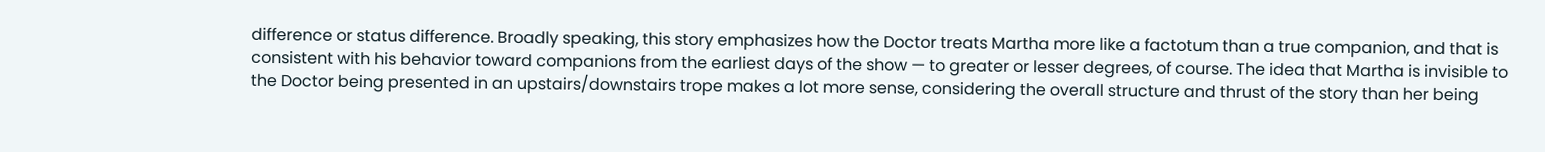difference or status difference. Broadly speaking, this story emphasizes how the Doctor treats Martha more like a factotum than a true companion, and that is consistent with his behavior toward companions from the earliest days of the show — to greater or lesser degrees, of course. The idea that Martha is invisible to the Doctor being presented in an upstairs/downstairs trope makes a lot more sense, considering the overall structure and thrust of the story than her being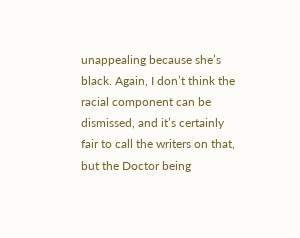unappealing because she’s black. Again, I don’t think the racial component can be dismissed, and it’s certainly fair to call the writers on that, but the Doctor being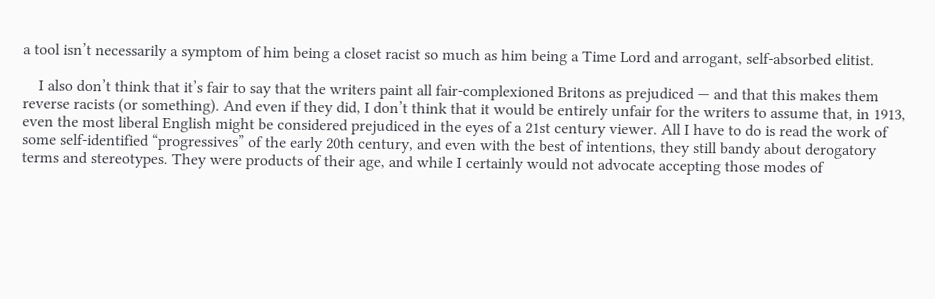a tool isn’t necessarily a symptom of him being a closet racist so much as him being a Time Lord and arrogant, self-absorbed elitist.

    I also don’t think that it’s fair to say that the writers paint all fair-complexioned Britons as prejudiced — and that this makes them reverse racists (or something). And even if they did, I don’t think that it would be entirely unfair for the writers to assume that, in 1913, even the most liberal English might be considered prejudiced in the eyes of a 21st century viewer. All I have to do is read the work of some self-identified “progressives” of the early 20th century, and even with the best of intentions, they still bandy about derogatory terms and stereotypes. They were products of their age, and while I certainly would not advocate accepting those modes of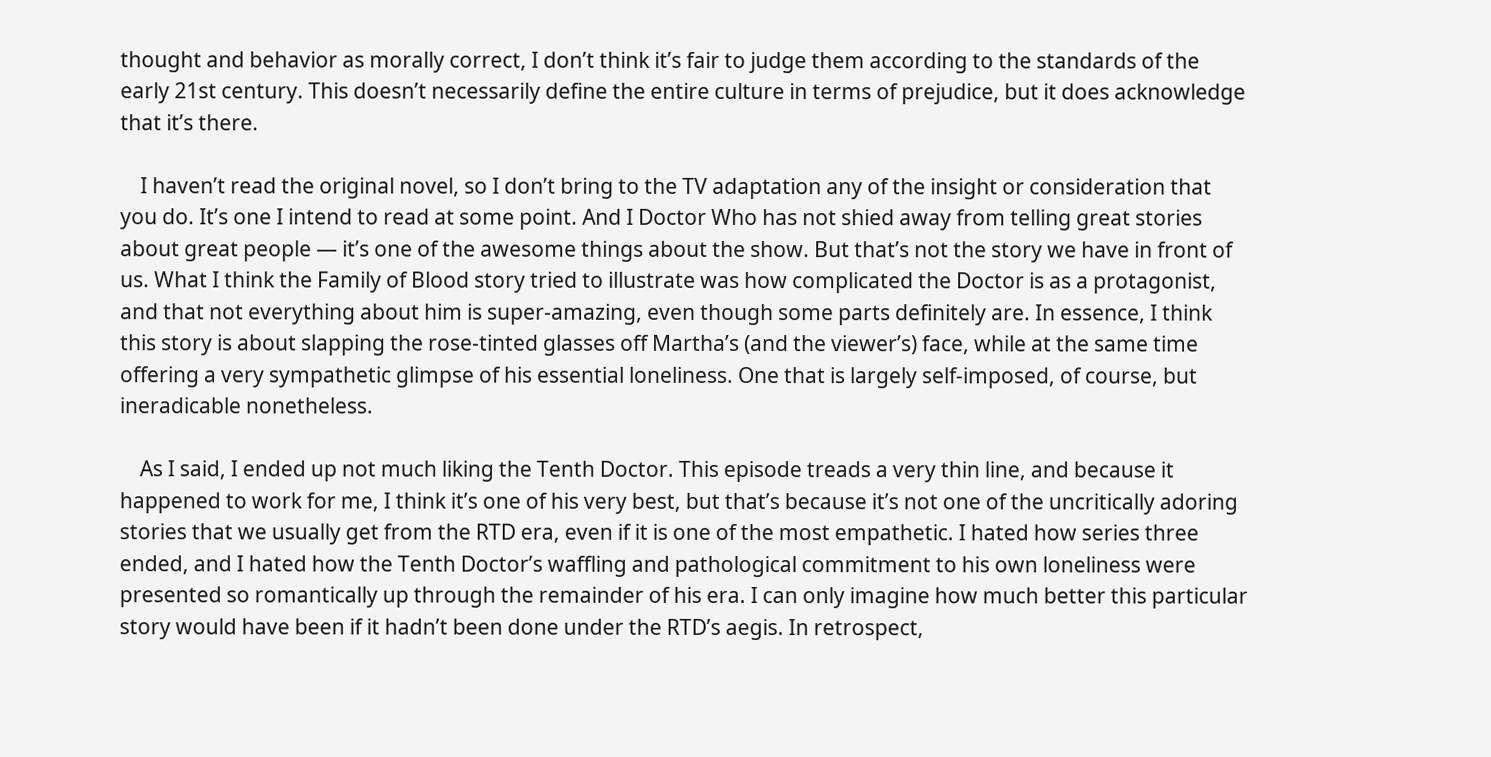thought and behavior as morally correct, I don’t think it’s fair to judge them according to the standards of the early 21st century. This doesn’t necessarily define the entire culture in terms of prejudice, but it does acknowledge that it’s there.

    I haven’t read the original novel, so I don’t bring to the TV adaptation any of the insight or consideration that you do. It’s one I intend to read at some point. And I Doctor Who has not shied away from telling great stories about great people — it’s one of the awesome things about the show. But that’s not the story we have in front of us. What I think the Family of Blood story tried to illustrate was how complicated the Doctor is as a protagonist, and that not everything about him is super-amazing, even though some parts definitely are. In essence, I think this story is about slapping the rose-tinted glasses off Martha’s (and the viewer’s) face, while at the same time offering a very sympathetic glimpse of his essential loneliness. One that is largely self-imposed, of course, but ineradicable nonetheless.

    As I said, I ended up not much liking the Tenth Doctor. This episode treads a very thin line, and because it happened to work for me, I think it’s one of his very best, but that’s because it’s not one of the uncritically adoring stories that we usually get from the RTD era, even if it is one of the most empathetic. I hated how series three ended, and I hated how the Tenth Doctor’s waffling and pathological commitment to his own loneliness were presented so romantically up through the remainder of his era. I can only imagine how much better this particular story would have been if it hadn’t been done under the RTD’s aegis. In retrospect,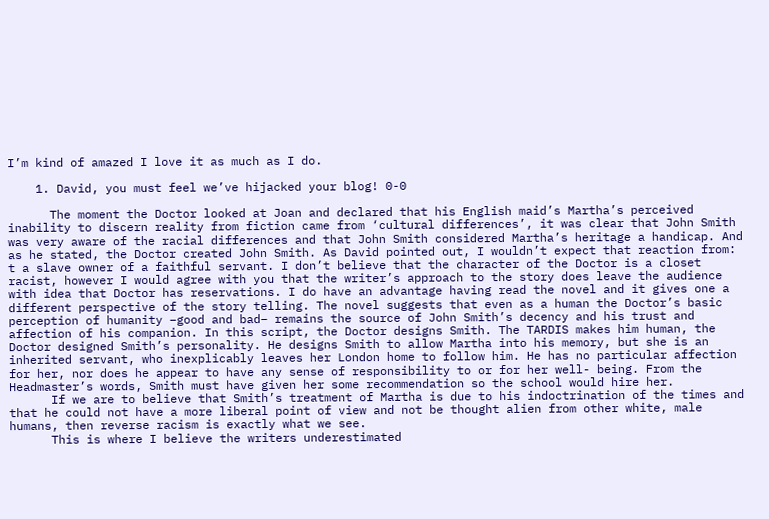I’m kind of amazed I love it as much as I do.

    1. David, you must feel we’ve hijacked your blog! 0-0

      The moment the Doctor looked at Joan and declared that his English maid’s Martha’s perceived inability to discern reality from fiction came from ‘cultural differences’, it was clear that John Smith was very aware of the racial differences and that John Smith considered Martha’s heritage a handicap. And as he stated, the Doctor created John Smith. As David pointed out, I wouldn’t expect that reaction from: t a slave owner of a faithful servant. I don’t believe that the character of the Doctor is a closet racist, however I would agree with you that the writer’s approach to the story does leave the audience with idea that Doctor has reservations. I do have an advantage having read the novel and it gives one a different perspective of the story telling. The novel suggests that even as a human the Doctor’s basic perception of humanity –good and bad– remains the source of John Smith’s decency and his trust and affection of his companion. In this script, the Doctor designs Smith. The TARDIS makes him human, the Doctor designed Smith’s personality. He designs Smith to allow Martha into his memory, but she is an inherited servant, who inexplicably leaves her London home to follow him. He has no particular affection for her, nor does he appear to have any sense of responsibility to or for her well- being. From the Headmaster’s words, Smith must have given her some recommendation so the school would hire her.
      If we are to believe that Smith’s treatment of Martha is due to his indoctrination of the times and that he could not have a more liberal point of view and not be thought alien from other white, male humans, then reverse racism is exactly what we see.
      This is where I believe the writers underestimated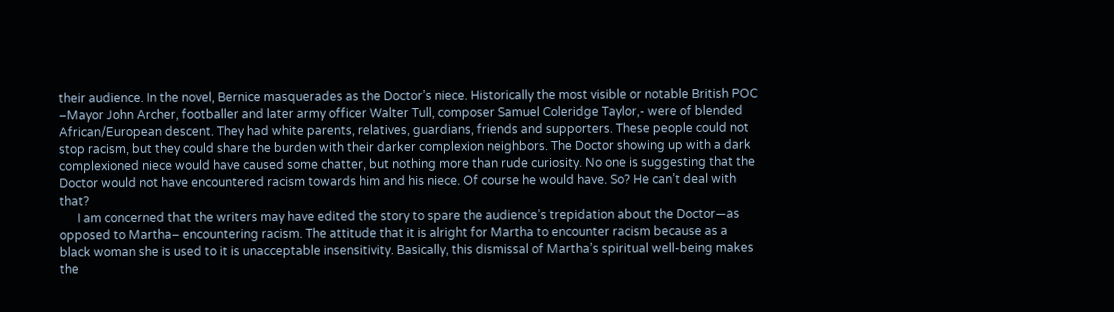their audience. In the novel, Bernice masquerades as the Doctor’s niece. Historically the most visible or notable British POC –Mayor John Archer, footballer and later army officer Walter Tull, composer Samuel Coleridge Taylor,- were of blended African/European descent. They had white parents, relatives, guardians, friends and supporters. These people could not stop racism, but they could share the burden with their darker complexion neighbors. The Doctor showing up with a dark complexioned niece would have caused some chatter, but nothing more than rude curiosity. No one is suggesting that the Doctor would not have encountered racism towards him and his niece. Of course he would have. So? He can’t deal with that?
      I am concerned that the writers may have edited the story to spare the audience’s trepidation about the Doctor—as opposed to Martha– encountering racism. The attitude that it is alright for Martha to encounter racism because as a black woman she is used to it is unacceptable insensitivity. Basically, this dismissal of Martha’s spiritual well-being makes the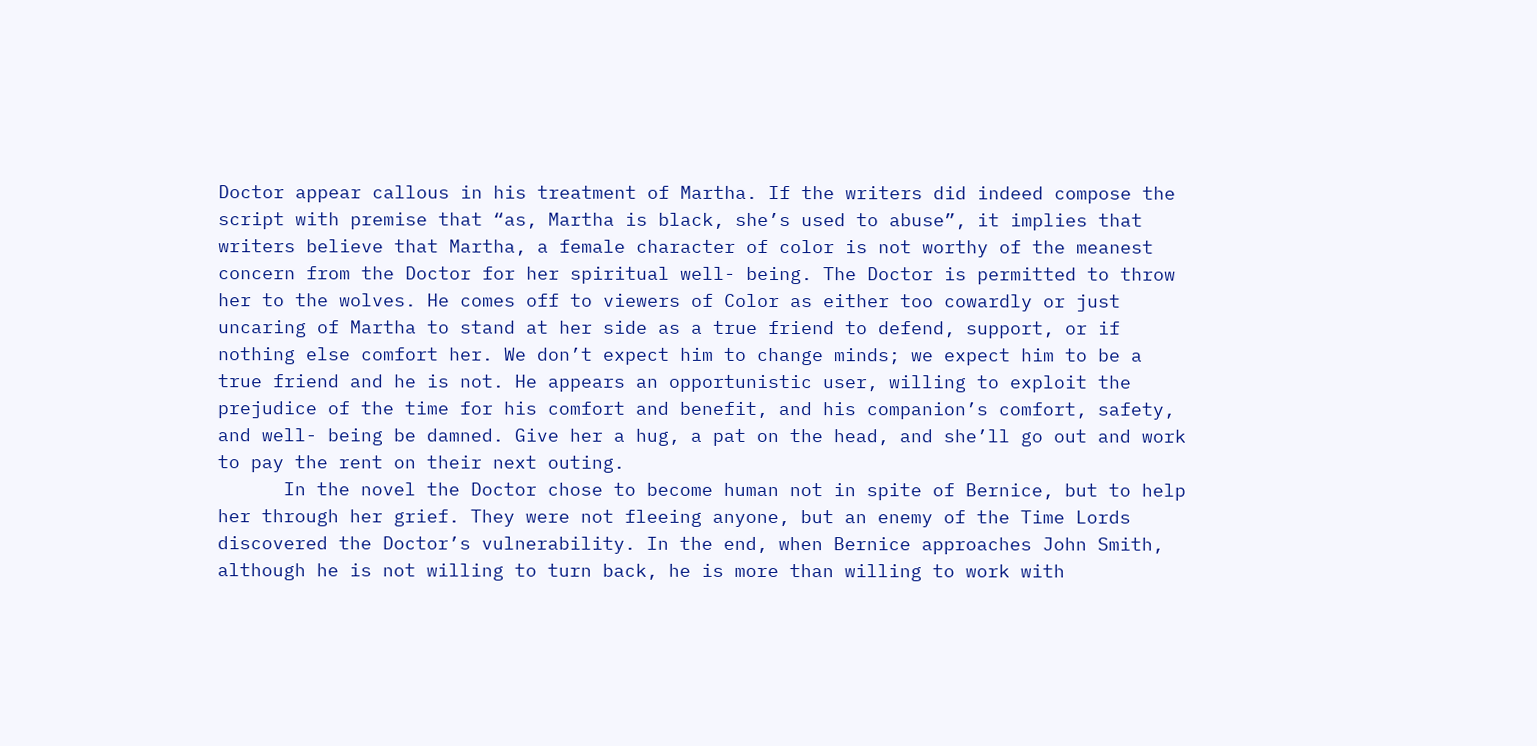Doctor appear callous in his treatment of Martha. If the writers did indeed compose the script with premise that “as, Martha is black, she’s used to abuse”, it implies that writers believe that Martha, a female character of color is not worthy of the meanest concern from the Doctor for her spiritual well- being. The Doctor is permitted to throw her to the wolves. He comes off to viewers of Color as either too cowardly or just uncaring of Martha to stand at her side as a true friend to defend, support, or if nothing else comfort her. We don’t expect him to change minds; we expect him to be a true friend and he is not. He appears an opportunistic user, willing to exploit the prejudice of the time for his comfort and benefit, and his companion’s comfort, safety, and well- being be damned. Give her a hug, a pat on the head, and she’ll go out and work to pay the rent on their next outing.
      In the novel the Doctor chose to become human not in spite of Bernice, but to help her through her grief. They were not fleeing anyone, but an enemy of the Time Lords discovered the Doctor’s vulnerability. In the end, when Bernice approaches John Smith, although he is not willing to turn back, he is more than willing to work with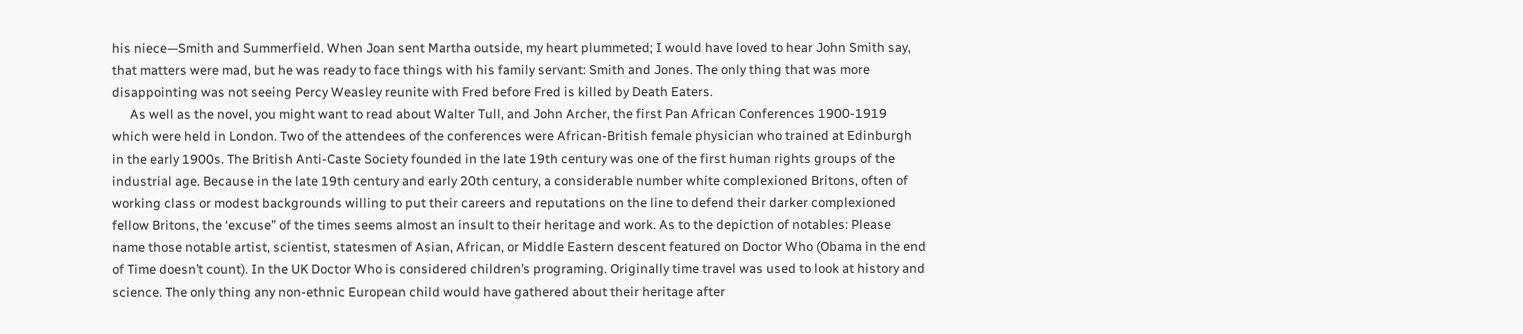his niece—Smith and Summerfield. When Joan sent Martha outside, my heart plummeted; I would have loved to hear John Smith say, that matters were mad, but he was ready to face things with his family servant: Smith and Jones. The only thing that was more disappointing was not seeing Percy Weasley reunite with Fred before Fred is killed by Death Eaters.
      As well as the novel, you might want to read about Walter Tull, and John Archer, the first Pan African Conferences 1900-1919 which were held in London. Two of the attendees of the conferences were African-British female physician who trained at Edinburgh in the early 1900s. The British Anti-Caste Society founded in the late 19th century was one of the first human rights groups of the industrial age. Because in the late 19th century and early 20th century, a considerable number white complexioned Britons, often of working class or modest backgrounds willing to put their careers and reputations on the line to defend their darker complexioned fellow Britons, the ‘excuse” of the times seems almost an insult to their heritage and work. As to the depiction of notables: Please name those notable artist, scientist, statesmen of Asian, African, or Middle Eastern descent featured on Doctor Who (Obama in the end of Time doesn’t count). In the UK Doctor Who is considered children’s programing. Originally time travel was used to look at history and science. The only thing any non-ethnic European child would have gathered about their heritage after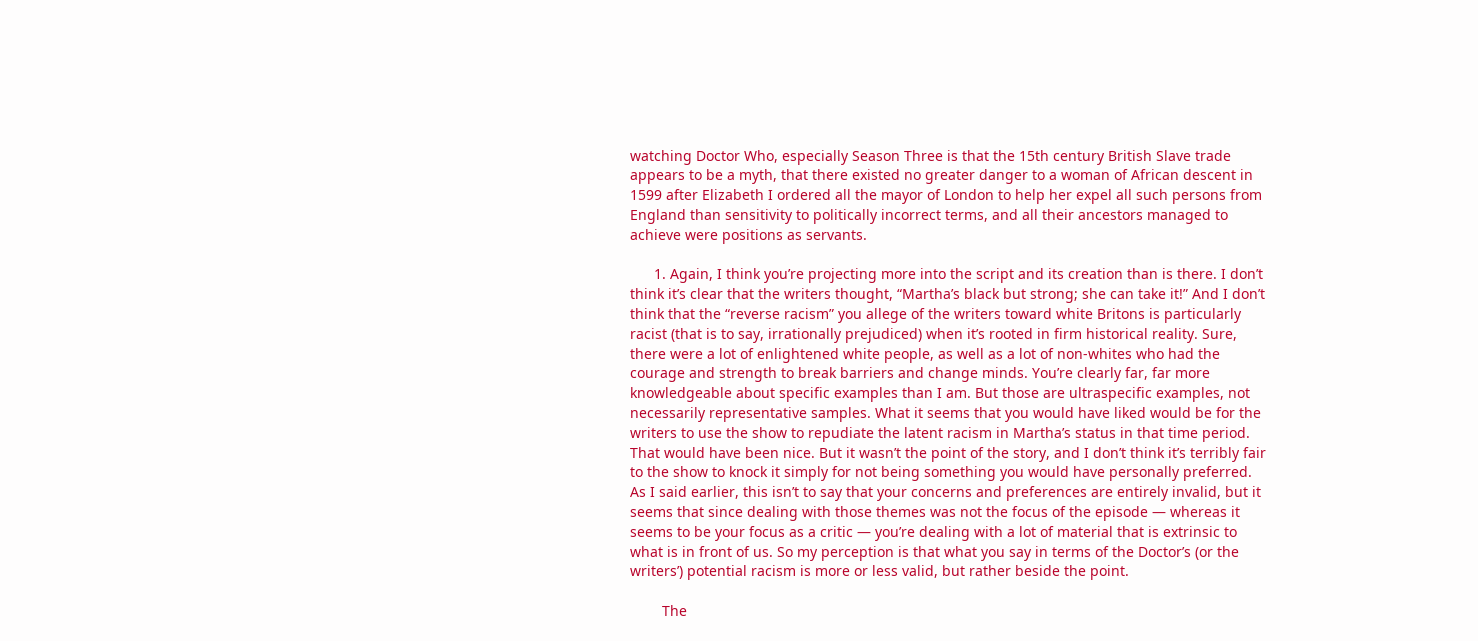watching Doctor Who, especially Season Three is that the 15th century British Slave trade appears to be a myth, that there existed no greater danger to a woman of African descent in 1599 after Elizabeth I ordered all the mayor of London to help her expel all such persons from England than sensitivity to politically incorrect terms, and all their ancestors managed to achieve were positions as servants.

      1. Again, I think you’re projecting more into the script and its creation than is there. I don’t think it’s clear that the writers thought, “Martha’s black but strong; she can take it!” And I don’t think that the “reverse racism” you allege of the writers toward white Britons is particularly racist (that is to say, irrationally prejudiced) when it’s rooted in firm historical reality. Sure, there were a lot of enlightened white people, as well as a lot of non-whites who had the courage and strength to break barriers and change minds. You’re clearly far, far more knowledgeable about specific examples than I am. But those are ultraspecific examples, not necessarily representative samples. What it seems that you would have liked would be for the writers to use the show to repudiate the latent racism in Martha’s status in that time period. That would have been nice. But it wasn’t the point of the story, and I don’t think it’s terribly fair to the show to knock it simply for not being something you would have personally preferred. As I said earlier, this isn’t to say that your concerns and preferences are entirely invalid, but it seems that since dealing with those themes was not the focus of the episode — whereas it seems to be your focus as a critic — you’re dealing with a lot of material that is extrinsic to what is in front of us. So my perception is that what you say in terms of the Doctor’s (or the writers’) potential racism is more or less valid, but rather beside the point.

        The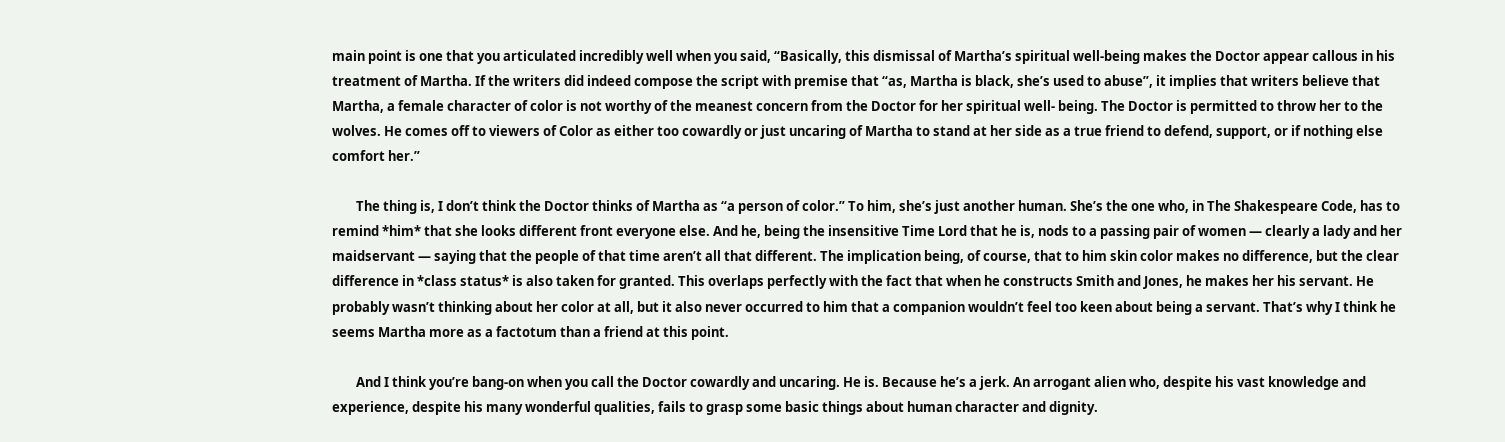main point is one that you articulated incredibly well when you said, “Basically, this dismissal of Martha’s spiritual well-being makes the Doctor appear callous in his treatment of Martha. If the writers did indeed compose the script with premise that “as, Martha is black, she’s used to abuse”, it implies that writers believe that Martha, a female character of color is not worthy of the meanest concern from the Doctor for her spiritual well- being. The Doctor is permitted to throw her to the wolves. He comes off to viewers of Color as either too cowardly or just uncaring of Martha to stand at her side as a true friend to defend, support, or if nothing else comfort her.”

        The thing is, I don’t think the Doctor thinks of Martha as “a person of color.” To him, she’s just another human. She’s the one who, in The Shakespeare Code, has to remind *him* that she looks different front everyone else. And he, being the insensitive Time Lord that he is, nods to a passing pair of women — clearly a lady and her maidservant — saying that the people of that time aren’t all that different. The implication being, of course, that to him skin color makes no difference, but the clear difference in *class status* is also taken for granted. This overlaps perfectly with the fact that when he constructs Smith and Jones, he makes her his servant. He probably wasn’t thinking about her color at all, but it also never occurred to him that a companion wouldn’t feel too keen about being a servant. That’s why I think he seems Martha more as a factotum than a friend at this point.

        And I think you’re bang-on when you call the Doctor cowardly and uncaring. He is. Because he’s a jerk. An arrogant alien who, despite his vast knowledge and experience, despite his many wonderful qualities, fails to grasp some basic things about human character and dignity.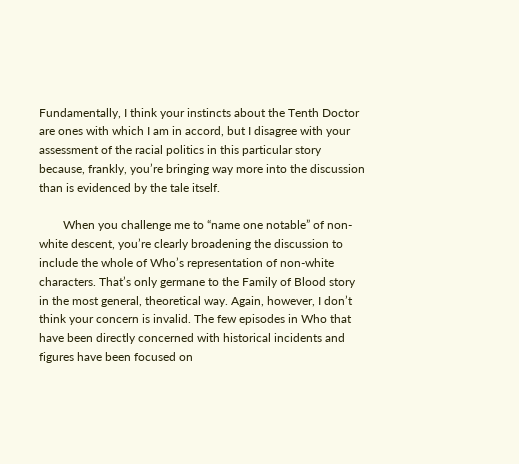Fundamentally, I think your instincts about the Tenth Doctor are ones with which I am in accord, but I disagree with your assessment of the racial politics in this particular story because, frankly, you’re bringing way more into the discussion than is evidenced by the tale itself.

        When you challenge me to “name one notable” of non-white descent, you’re clearly broadening the discussion to include the whole of Who’s representation of non-white characters. That’s only germane to the Family of Blood story in the most general, theoretical way. Again, however, I don’t think your concern is invalid. The few episodes in Who that have been directly concerned with historical incidents and figures have been focused on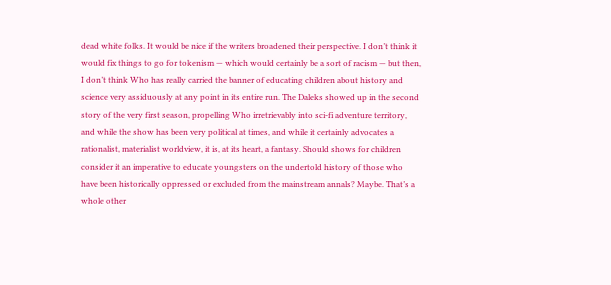dead white folks. It would be nice if the writers broadened their perspective. I don’t think it would fix things to go for tokenism — which would certainly be a sort of racism — but then, I don’t think Who has really carried the banner of educating children about history and science very assiduously at any point in its entire run. The Daleks showed up in the second story of the very first season, propelling Who irretrievably into sci-fi adventure territory, and while the show has been very political at times, and while it certainly advocates a rationalist, materialist worldview, it is, at its heart, a fantasy. Should shows for children consider it an imperative to educate youngsters on the undertold history of those who have been historically oppressed or excluded from the mainstream annals? Maybe. That’s a whole other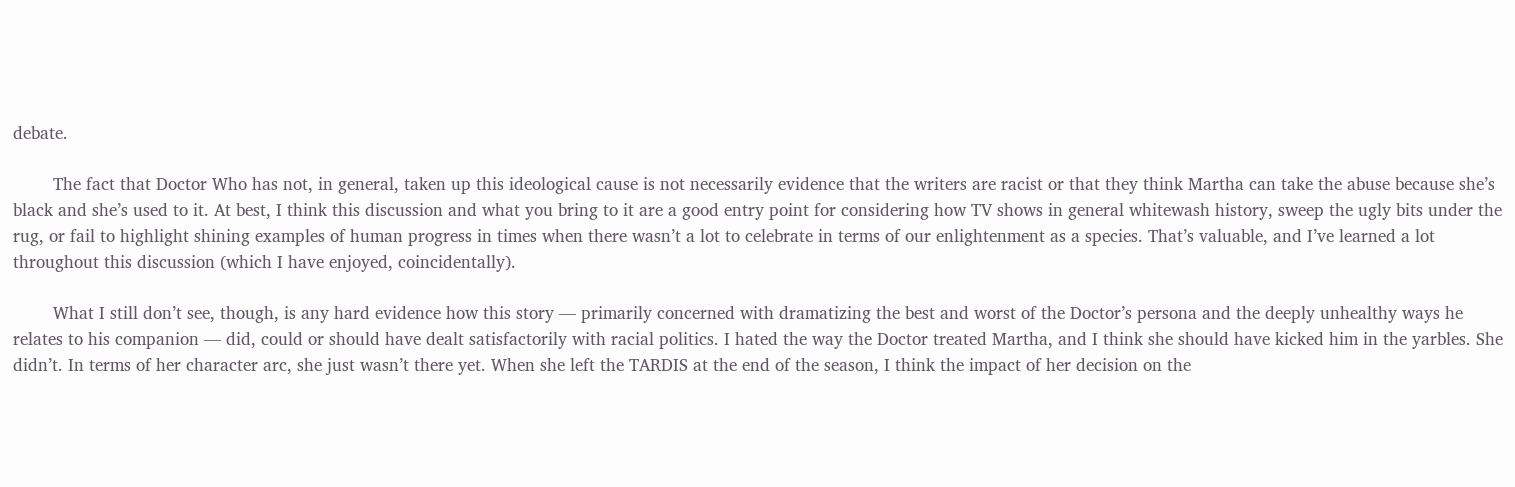debate.

        The fact that Doctor Who has not, in general, taken up this ideological cause is not necessarily evidence that the writers are racist or that they think Martha can take the abuse because she’s black and she’s used to it. At best, I think this discussion and what you bring to it are a good entry point for considering how TV shows in general whitewash history, sweep the ugly bits under the rug, or fail to highlight shining examples of human progress in times when there wasn’t a lot to celebrate in terms of our enlightenment as a species. That’s valuable, and I’ve learned a lot throughout this discussion (which I have enjoyed, coincidentally).

        What I still don’t see, though, is any hard evidence how this story — primarily concerned with dramatizing the best and worst of the Doctor’s persona and the deeply unhealthy ways he relates to his companion — did, could or should have dealt satisfactorily with racial politics. I hated the way the Doctor treated Martha, and I think she should have kicked him in the yarbles. She didn’t. In terms of her character arc, she just wasn’t there yet. When she left the TARDIS at the end of the season, I think the impact of her decision on the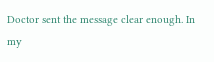Doctor sent the message clear enough. In my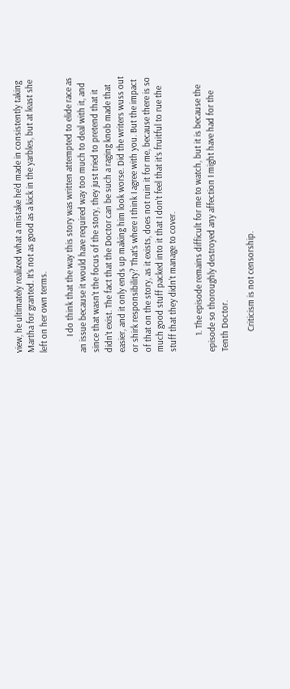view, he ultimately realized what a mistake he’d made in consistently taking Martha for granted. It’s not as good as a kick in the yarbles, but at least she left on her own terms.

        I do think that the way this story was written attempted to elide race as an issue because it would have required way too much to deal with it, and since that wasn’t the focus of the story, they just tried to pretend that it didn’t exist. The fact that the Doctor can be such a raging knob made that easier, and it only ends up making him look worse. Did the writers wuss out or shirk responsibility? That’s where I think I agree with you. But the impact of that on the story, as it exists, does not ruin it for me, because there is so much good stuff packed into it that I don’t feel that it’s fruitful to rue the stuff that they didn’t manage to cover.

        1. The episode remains difficult for me to watch, but it is because the episode so thoroughly destroyed any affection I might have had for the Tenth Doctor.

          Criticism is not censorship.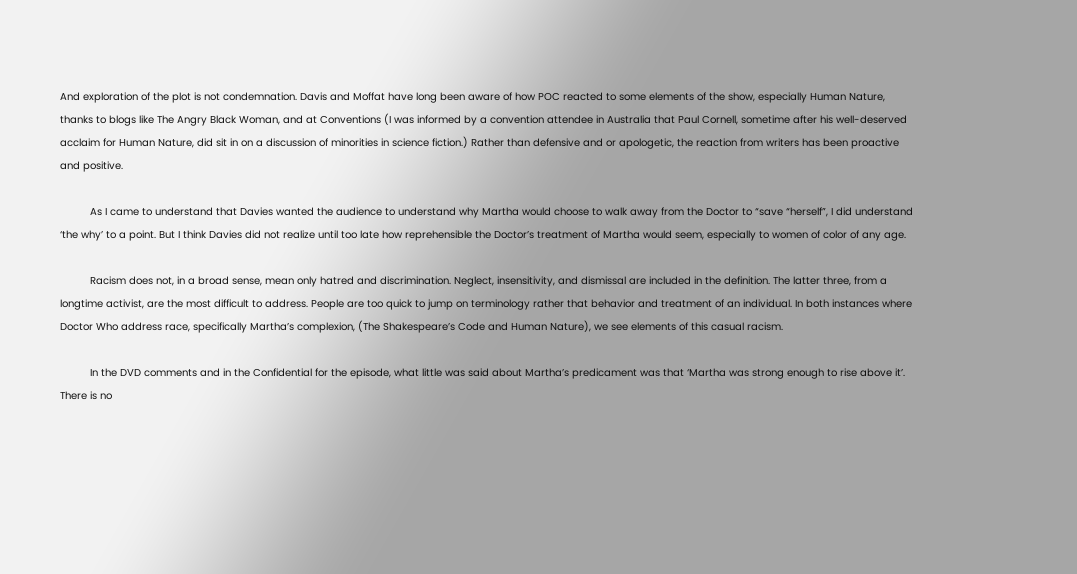And exploration of the plot is not condemnation. Davis and Moffat have long been aware of how POC reacted to some elements of the show, especially Human Nature, thanks to blogs like The Angry Black Woman, and at Conventions (I was informed by a convention attendee in Australia that Paul Cornell, sometime after his well-deserved acclaim for Human Nature, did sit in on a discussion of minorities in science fiction.) Rather than defensive and or apologetic, the reaction from writers has been proactive and positive.

          As I came to understand that Davies wanted the audience to understand why Martha would choose to walk away from the Doctor to “save “herself”, I did understand ‘the why’ to a point. But I think Davies did not realize until too late how reprehensible the Doctor’s treatment of Martha would seem, especially to women of color of any age.

          Racism does not, in a broad sense, mean only hatred and discrimination. Neglect, insensitivity, and dismissal are included in the definition. The latter three, from a longtime activist, are the most difficult to address. People are too quick to jump on terminology rather that behavior and treatment of an individual. In both instances where Doctor Who address race, specifically Martha’s complexion, (The Shakespeare’s Code and Human Nature), we see elements of this casual racism.

          In the DVD comments and in the Confidential for the episode, what little was said about Martha’s predicament was that ‘Martha was strong enough to rise above it’. There is no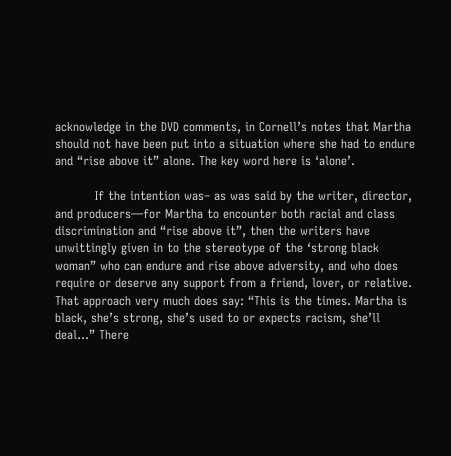acknowledge in the DVD comments, in Cornell’s notes that Martha should not have been put into a situation where she had to endure and “rise above it” alone. The key word here is ‘alone’.

          If the intention was– as was said by the writer, director, and producers—for Martha to encounter both racial and class discrimination and “rise above it”, then the writers have unwittingly given in to the stereotype of the ‘strong black woman” who can endure and rise above adversity, and who does require or deserve any support from a friend, lover, or relative. That approach very much does say: “This is the times. Martha is black, she’s strong, she’s used to or expects racism, she’ll deal…” There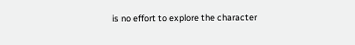is no effort to explore the character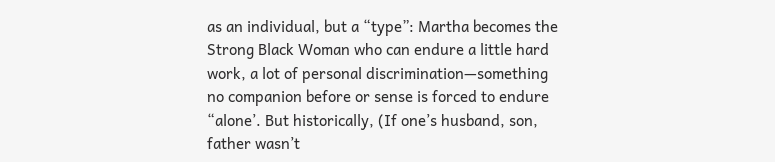as an individual, but a “type”: Martha becomes the Strong Black Woman who can endure a little hard work, a lot of personal discrimination—something no companion before or sense is forced to endure “alone’. But historically, (If one’s husband, son, father wasn’t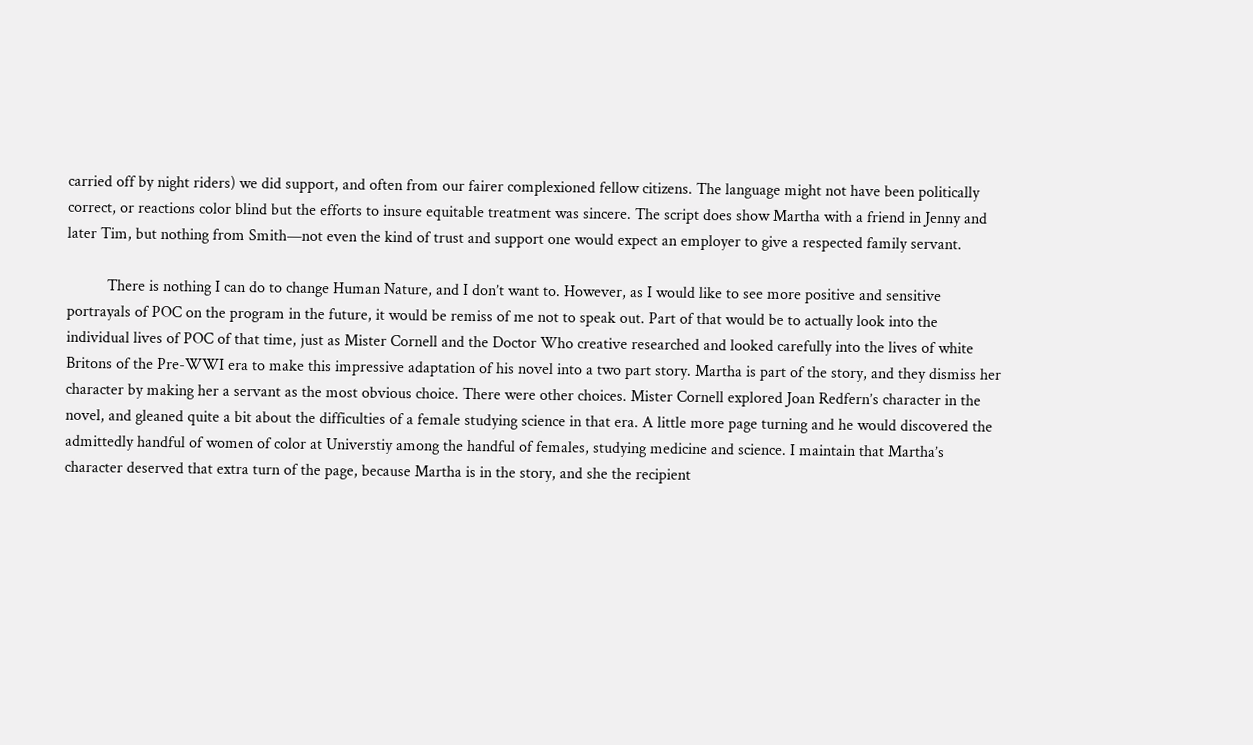carried off by night riders) we did support, and often from our fairer complexioned fellow citizens. The language might not have been politically correct, or reactions color blind but the efforts to insure equitable treatment was sincere. The script does show Martha with a friend in Jenny and later Tim, but nothing from Smith—not even the kind of trust and support one would expect an employer to give a respected family servant.

          There is nothing I can do to change Human Nature, and I don’t want to. However, as I would like to see more positive and sensitive portrayals of POC on the program in the future, it would be remiss of me not to speak out. Part of that would be to actually look into the individual lives of POC of that time, just as Mister Cornell and the Doctor Who creative researched and looked carefully into the lives of white Britons of the Pre-WWI era to make this impressive adaptation of his novel into a two part story. Martha is part of the story, and they dismiss her character by making her a servant as the most obvious choice. There were other choices. Mister Cornell explored Joan Redfern’s character in the novel, and gleaned quite a bit about the difficulties of a female studying science in that era. A little more page turning and he would discovered the admittedly handful of women of color at Universtiy among the handful of females, studying medicine and science. I maintain that Martha’s character deserved that extra turn of the page, because Martha is in the story, and she the recipient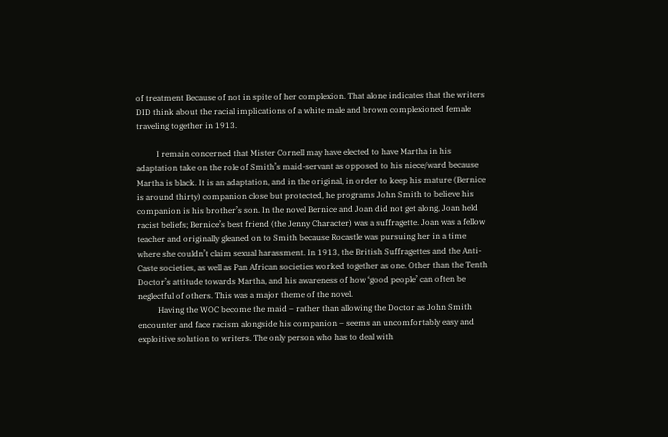of treatment Because of not in spite of her complexion. That alone indicates that the writers DID think about the racial implications of a white male and brown complexioned female traveling together in 1913.

          I remain concerned that Mister Cornell may have elected to have Martha in his adaptation take on the role of Smith’s maid-servant as opposed to his niece/ward because Martha is black. It is an adaptation, and in the original, in order to keep his mature (Bernice is around thirty) companion close but protected, he programs John Smith to believe his companion is his brother’s son. In the novel Bernice and Joan did not get along, Joan held racist beliefs; Bernice’s best friend (the Jenny Character) was a suffragette. Joan was a fellow teacher and originally gleaned on to Smith because Rocastle was pursuing her in a time where she couldn’t claim sexual harassment. In 1913, the British Suffragettes and the Anti-Caste societies, as well as Pan African societies worked together as one. Other than the Tenth Doctor’s attitude towards Martha, and his awareness of how ‘good people’ can often be neglectful of others. This was a major theme of the novel.
          Having the WOC become the maid – rather than allowing the Doctor as John Smith encounter and face racism alongside his companion – seems an uncomfortably easy and exploitive solution to writers. The only person who has to deal with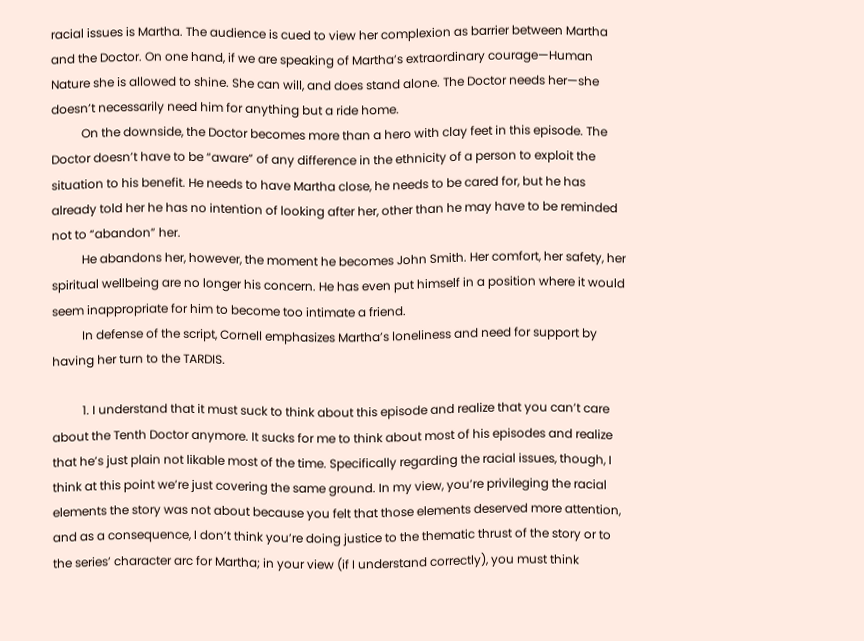racial issues is Martha. The audience is cued to view her complexion as barrier between Martha and the Doctor. On one hand, if we are speaking of Martha’s extraordinary courage—Human Nature she is allowed to shine. She can will, and does stand alone. The Doctor needs her—she doesn’t necessarily need him for anything but a ride home.
          On the downside, the Doctor becomes more than a hero with clay feet in this episode. The Doctor doesn’t have to be “aware” of any difference in the ethnicity of a person to exploit the situation to his benefit. He needs to have Martha close, he needs to be cared for, but he has already told her he has no intention of looking after her, other than he may have to be reminded not to “abandon” her.
          He abandons her, however, the moment he becomes John Smith. Her comfort, her safety, her spiritual wellbeing are no longer his concern. He has even put himself in a position where it would seem inappropriate for him to become too intimate a friend.
          In defense of the script, Cornell emphasizes Martha’s loneliness and need for support by having her turn to the TARDIS.

          1. I understand that it must suck to think about this episode and realize that you can’t care about the Tenth Doctor anymore. It sucks for me to think about most of his episodes and realize that he’s just plain not likable most of the time. Specifically regarding the racial issues, though, I think at this point we’re just covering the same ground. In my view, you’re privileging the racial elements the story was not about because you felt that those elements deserved more attention, and as a consequence, I don’t think you’re doing justice to the thematic thrust of the story or to the series’ character arc for Martha; in your view (if I understand correctly), you must think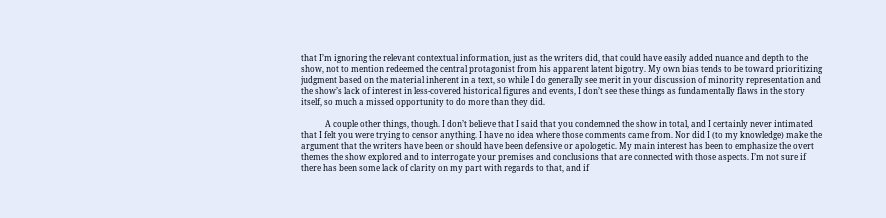that I’m ignoring the relevant contextual information, just as the writers did, that could have easily added nuance and depth to the show, not to mention redeemed the central protagonist from his apparent latent bigotry. My own bias tends to be toward prioritizing judgment based on the material inherent in a text, so while I do generally see merit in your discussion of minority representation and the show’s lack of interest in less-covered historical figures and events, I don’t see these things as fundamentally flaws in the story itself, so much a missed opportunity to do more than they did.

            A couple other things, though. I don’t believe that I said that you condemned the show in total, and I certainly never intimated that I felt you were trying to censor anything. I have no idea where those comments came from. Nor did I (to my knowledge) make the argument that the writers have been or should have been defensive or apologetic. My main interest has been to emphasize the overt themes the show explored and to interrogate your premises and conclusions that are connected with those aspects. I’m not sure if there has been some lack of clarity on my part with regards to that, and if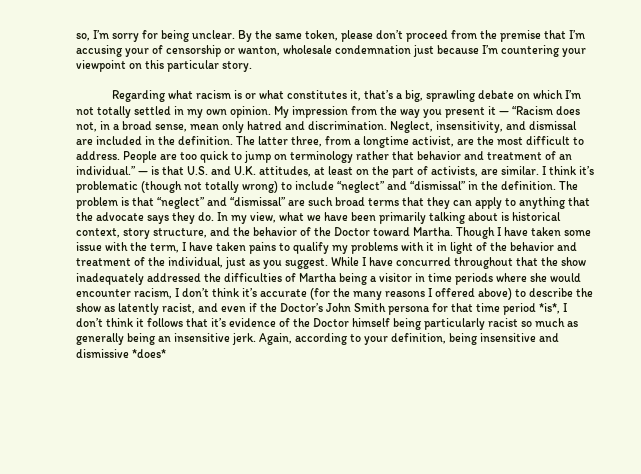so, I’m sorry for being unclear. By the same token, please don’t proceed from the premise that I’m accusing your of censorship or wanton, wholesale condemnation just because I’m countering your viewpoint on this particular story.

            Regarding what racism is or what constitutes it, that’s a big, sprawling debate on which I’m not totally settled in my own opinion. My impression from the way you present it — “Racism does not, in a broad sense, mean only hatred and discrimination. Neglect, insensitivity, and dismissal are included in the definition. The latter three, from a longtime activist, are the most difficult to address. People are too quick to jump on terminology rather that behavior and treatment of an individual.” — is that U.S. and U.K. attitudes, at least on the part of activists, are similar. I think it’s problematic (though not totally wrong) to include “neglect” and “dismissal” in the definition. The problem is that “neglect” and “dismissal” are such broad terms that they can apply to anything that the advocate says they do. In my view, what we have been primarily talking about is historical context, story structure, and the behavior of the Doctor toward Martha. Though I have taken some issue with the term, I have taken pains to qualify my problems with it in light of the behavior and treatment of the individual, just as you suggest. While I have concurred throughout that the show inadequately addressed the difficulties of Martha being a visitor in time periods where she would encounter racism, I don’t think it’s accurate (for the many reasons I offered above) to describe the show as latently racist, and even if the Doctor’s John Smith persona for that time period *is*, I don’t think it follows that it’s evidence of the Doctor himself being particularly racist so much as generally being an insensitive jerk. Again, according to your definition, being insensitive and dismissive *does*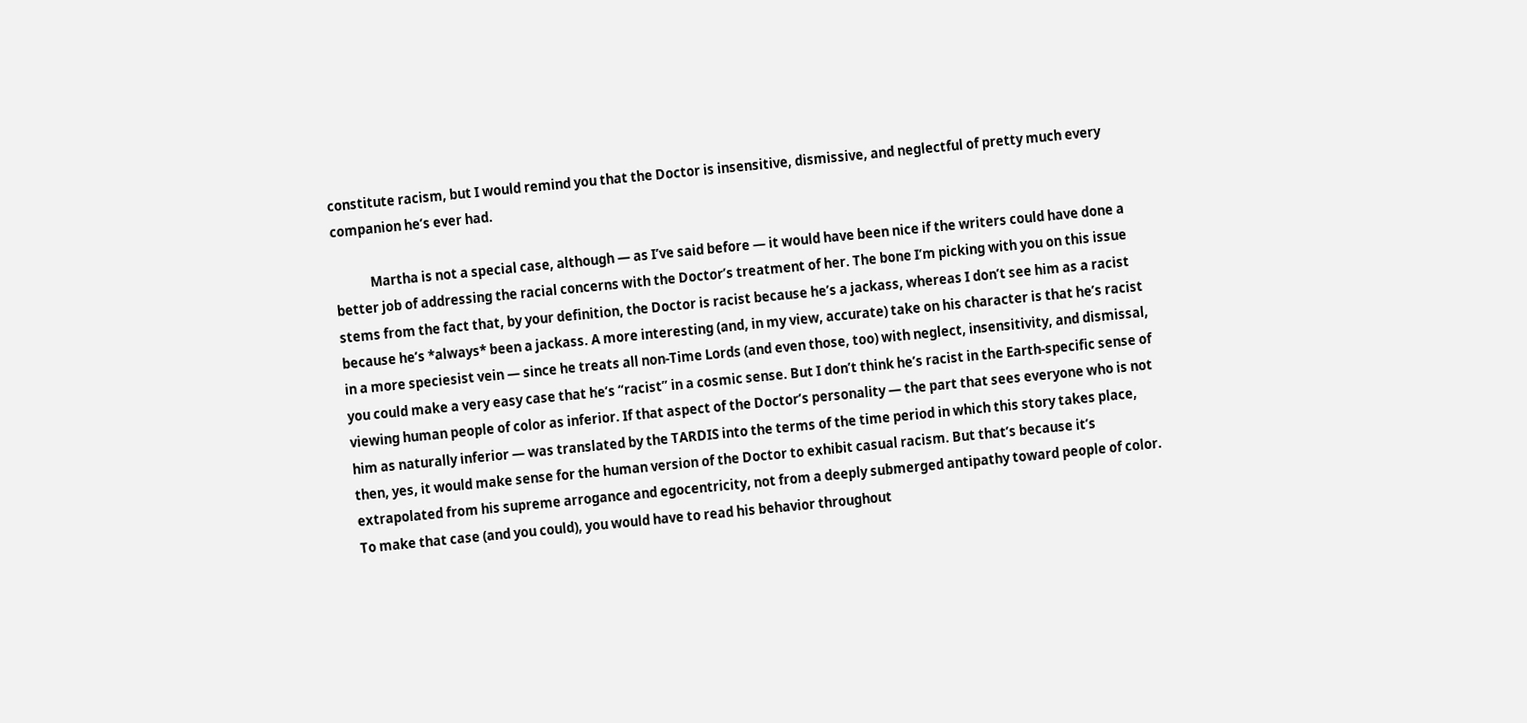constitute racism, but I would remind you that the Doctor is insensitive, dismissive, and neglectful of pretty much every companion he’s ever had.

            Martha is not a special case, although — as I’ve said before — it would have been nice if the writers could have done a better job of addressing the racial concerns with the Doctor’s treatment of her. The bone I’m picking with you on this issue stems from the fact that, by your definition, the Doctor is racist because he’s a jackass, whereas I don’t see him as a racist because he’s *always* been a jackass. A more interesting (and, in my view, accurate) take on his character is that he’s racist in a more speciesist vein — since he treats all non-Time Lords (and even those, too) with neglect, insensitivity, and dismissal, you could make a very easy case that he’s “racist” in a cosmic sense. But I don’t think he’s racist in the Earth-specific sense of viewing human people of color as inferior. If that aspect of the Doctor’s personality — the part that sees everyone who is not him as naturally inferior — was translated by the TARDIS into the terms of the time period in which this story takes place, then, yes, it would make sense for the human version of the Doctor to exhibit casual racism. But that’s because it’s extrapolated from his supreme arrogance and egocentricity, not from a deeply submerged antipathy toward people of color. To make that case (and you could), you would have to read his behavior throughout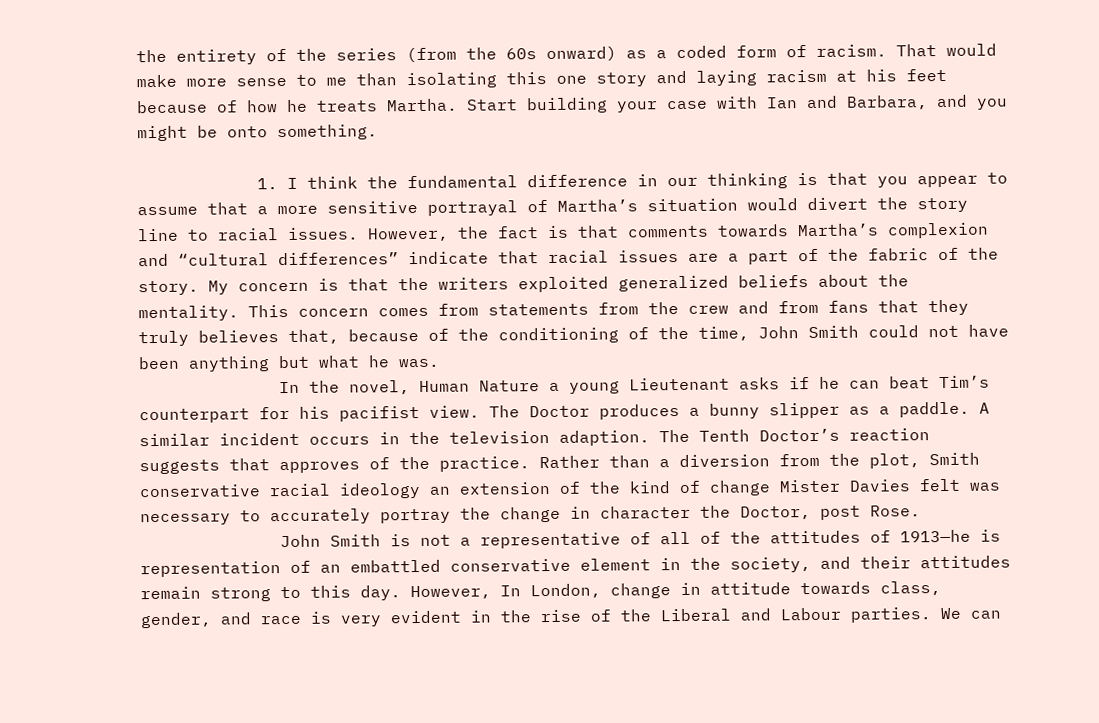the entirety of the series (from the 60s onward) as a coded form of racism. That would make more sense to me than isolating this one story and laying racism at his feet because of how he treats Martha. Start building your case with Ian and Barbara, and you might be onto something.

            1. I think the fundamental difference in our thinking is that you appear to assume that a more sensitive portrayal of Martha’s situation would divert the story line to racial issues. However, the fact is that comments towards Martha’s complexion and “cultural differences” indicate that racial issues are a part of the fabric of the story. My concern is that the writers exploited generalized beliefs about the mentality. This concern comes from statements from the crew and from fans that they truly believes that, because of the conditioning of the time, John Smith could not have been anything but what he was.
              In the novel, Human Nature a young Lieutenant asks if he can beat Tim’s counterpart for his pacifist view. The Doctor produces a bunny slipper as a paddle. A similar incident occurs in the television adaption. The Tenth Doctor’s reaction suggests that approves of the practice. Rather than a diversion from the plot, Smith conservative racial ideology an extension of the kind of change Mister Davies felt was necessary to accurately portray the change in character the Doctor, post Rose.
              John Smith is not a representative of all of the attitudes of 1913—he is representation of an embattled conservative element in the society, and their attitudes remain strong to this day. However, In London, change in attitude towards class, gender, and race is very evident in the rise of the Liberal and Labour parties. We can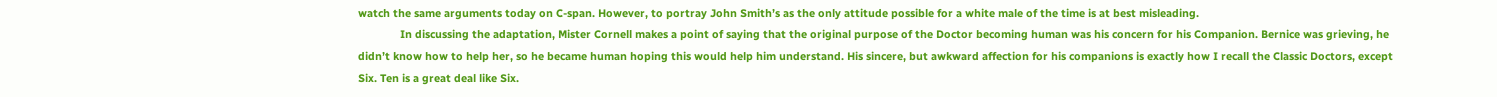watch the same arguments today on C-span. However, to portray John Smith’s as the only attitude possible for a white male of the time is at best misleading.
              In discussing the adaptation, Mister Cornell makes a point of saying that the original purpose of the Doctor becoming human was his concern for his Companion. Bernice was grieving, he didn’t know how to help her, so he became human hoping this would help him understand. His sincere, but awkward affection for his companions is exactly how I recall the Classic Doctors, except Six. Ten is a great deal like Six.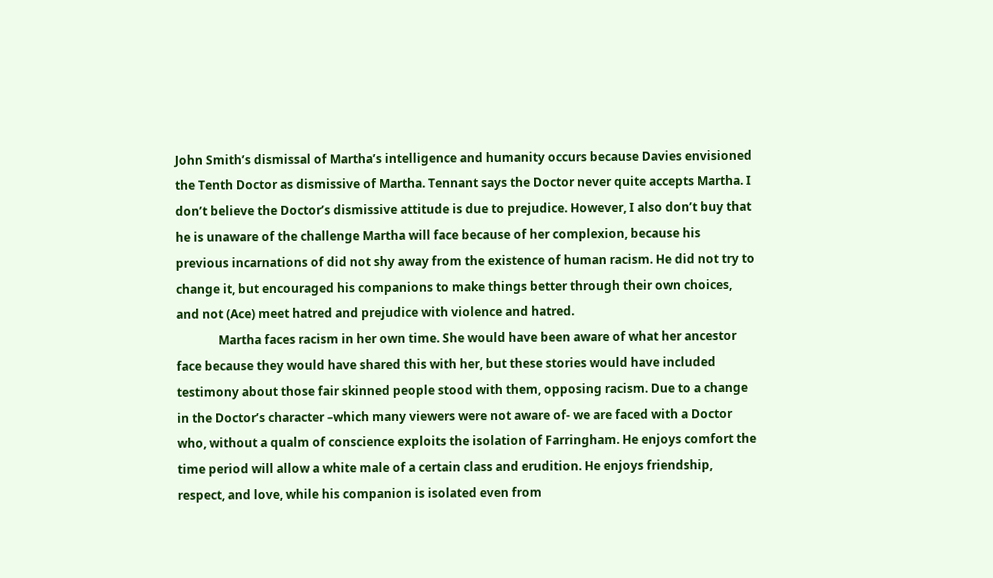John Smith’s dismissal of Martha’s intelligence and humanity occurs because Davies envisioned the Tenth Doctor as dismissive of Martha. Tennant says the Doctor never quite accepts Martha. I don’t believe the Doctor’s dismissive attitude is due to prejudice. However, I also don’t buy that he is unaware of the challenge Martha will face because of her complexion, because his previous incarnations of did not shy away from the existence of human racism. He did not try to change it, but encouraged his companions to make things better through their own choices, and not (Ace) meet hatred and prejudice with violence and hatred.
              Martha faces racism in her own time. She would have been aware of what her ancestor face because they would have shared this with her, but these stories would have included testimony about those fair skinned people stood with them, opposing racism. Due to a change in the Doctor’s character –which many viewers were not aware of- we are faced with a Doctor who, without a qualm of conscience exploits the isolation of Farringham. He enjoys comfort the time period will allow a white male of a certain class and erudition. He enjoys friendship, respect, and love, while his companion is isolated even from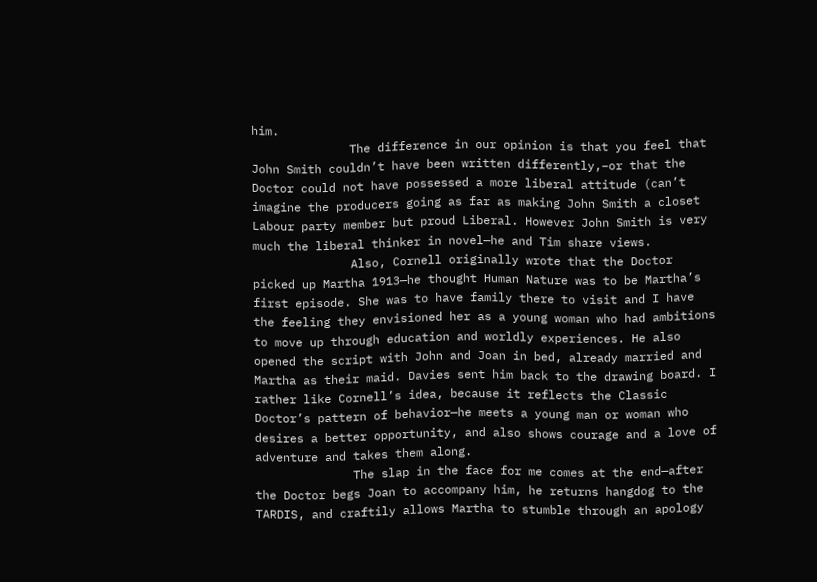him.
              The difference in our opinion is that you feel that John Smith couldn’t have been written differently,–or that the Doctor could not have possessed a more liberal attitude (can’t imagine the producers going as far as making John Smith a closet Labour party member but proud Liberal. However John Smith is very much the liberal thinker in novel—he and Tim share views.
              Also, Cornell originally wrote that the Doctor picked up Martha 1913—he thought Human Nature was to be Martha’s first episode. She was to have family there to visit and I have the feeling they envisioned her as a young woman who had ambitions to move up through education and worldly experiences. He also opened the script with John and Joan in bed, already married and Martha as their maid. Davies sent him back to the drawing board. I rather like Cornell’s idea, because it reflects the Classic Doctor’s pattern of behavior—he meets a young man or woman who desires a better opportunity, and also shows courage and a love of adventure and takes them along.
              The slap in the face for me comes at the end—after the Doctor begs Joan to accompany him, he returns hangdog to the TARDIS, and craftily allows Martha to stumble through an apology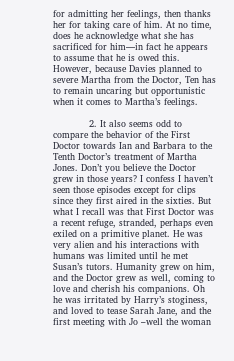for admitting her feelings, then thanks her for taking care of him. At no time, does he acknowledge what she has sacrificed for him—in fact he appears to assume that he is owed this. However, because Davies planned to severe Martha from the Doctor, Ten has to remain uncaring but opportunistic when it comes to Martha’s feelings.

            2. It also seems odd to compare the behavior of the First Doctor towards Ian and Barbara to the Tenth Doctor’s treatment of Martha Jones. Don’t you believe the Doctor grew in those years? I confess I haven’t seen those episodes except for clips since they first aired in the sixties. But what I recall was that First Doctor was a recent refuge, stranded, perhaps even exiled on a primitive planet. He was very alien and his interactions with humans was limited until he met Susan’s tutors. Humanity grew on him, and the Doctor grew as well, coming to love and cherish his companions. Oh he was irritated by Harry’s stoginess, and loved to tease Sarah Jane, and the first meeting with Jo –well the woman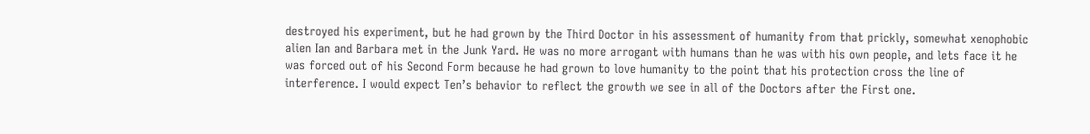destroyed his experiment, but he had grown by the Third Doctor in his assessment of humanity from that prickly, somewhat xenophobic alien Ian and Barbara met in the Junk Yard. He was no more arrogant with humans than he was with his own people, and lets face it he was forced out of his Second Form because he had grown to love humanity to the point that his protection cross the line of interference. I would expect Ten’s behavior to reflect the growth we see in all of the Doctors after the First one.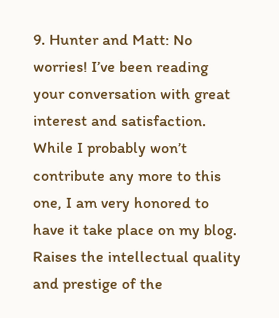9. Hunter and Matt: No worries! I’ve been reading your conversation with great interest and satisfaction. While I probably won’t contribute any more to this one, I am very honored to have it take place on my blog. Raises the intellectual quality and prestige of the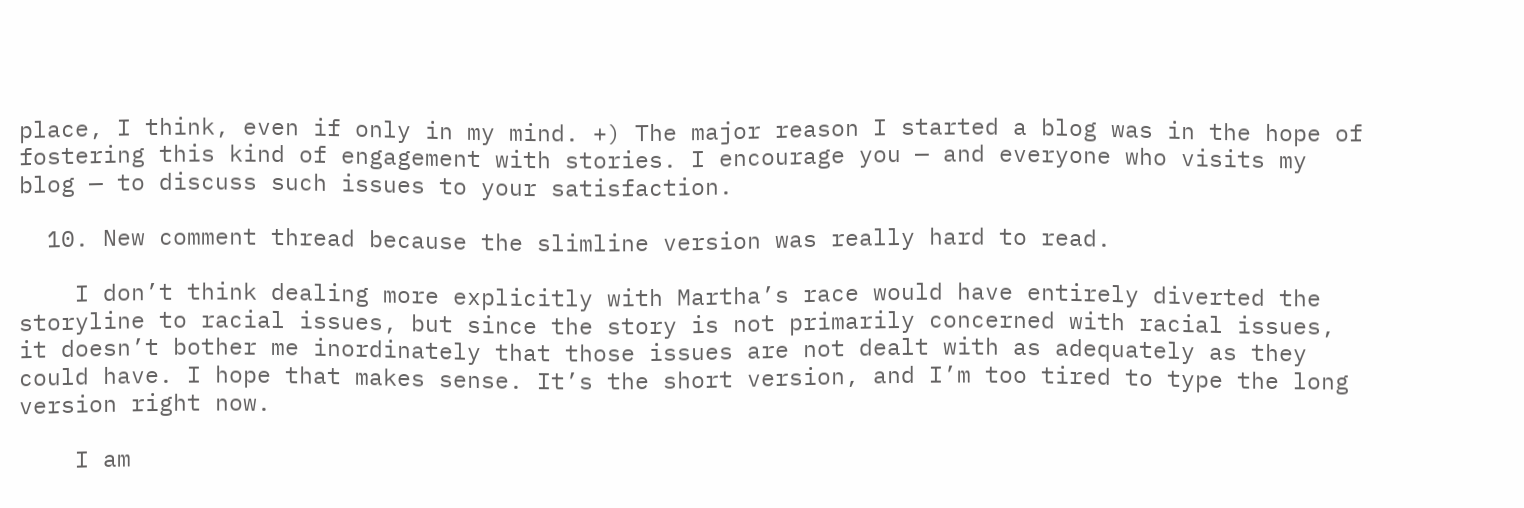place, I think, even if only in my mind. +) The major reason I started a blog was in the hope of fostering this kind of engagement with stories. I encourage you — and everyone who visits my blog — to discuss such issues to your satisfaction.

  10. New comment thread because the slimline version was really hard to read.

    I don’t think dealing more explicitly with Martha’s race would have entirely diverted the storyline to racial issues, but since the story is not primarily concerned with racial issues, it doesn’t bother me inordinately that those issues are not dealt with as adequately as they could have. I hope that makes sense. It’s the short version, and I’m too tired to type the long version right now.

    I am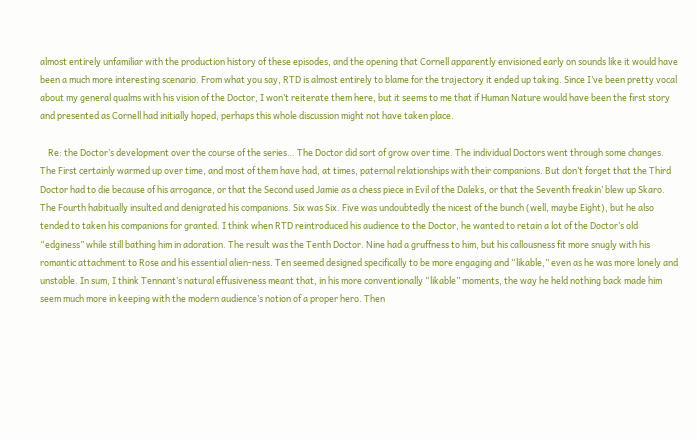almost entirely unfamiliar with the production history of these episodes, and the opening that Cornell apparently envisioned early on sounds like it would have been a much more interesting scenario. From what you say, RTD is almost entirely to blame for the trajectory it ended up taking. Since I’ve been pretty vocal about my general qualms with his vision of the Doctor, I won’t reiterate them here, but it seems to me that if Human Nature would have been the first story and presented as Cornell had initially hoped, perhaps this whole discussion might not have taken place.

    Re: the Doctor’s development over the course of the series… The Doctor did sort of grow over time. The individual Doctors went through some changes. The First certainly warmed up over time, and most of them have had, at times, paternal relationships with their companions. But don’t forget that the Third Doctor had to die because of his arrogance, or that the Second used Jamie as a chess piece in Evil of the Daleks, or that the Seventh freakin’ blew up Skaro. The Fourth habitually insulted and denigrated his companions. Six was Six. Five was undoubtedly the nicest of the bunch (well, maybe Eight), but he also tended to taken his companions for granted. I think when RTD reintroduced his audience to the Doctor, he wanted to retain a lot of the Doctor’s old “edginess” while still bathing him in adoration. The result was the Tenth Doctor. Nine had a gruffness to him, but his callousness fit more snugly with his romantic attachment to Rose and his essential alien-ness. Ten seemed designed specifically to be more engaging and “likable,” even as he was more lonely and unstable. In sum, I think Tennant’s natural effusiveness meant that, in his more conventionally “likable” moments, the way he held nothing back made him seem much more in keeping with the modern audience’s notion of a proper hero. Then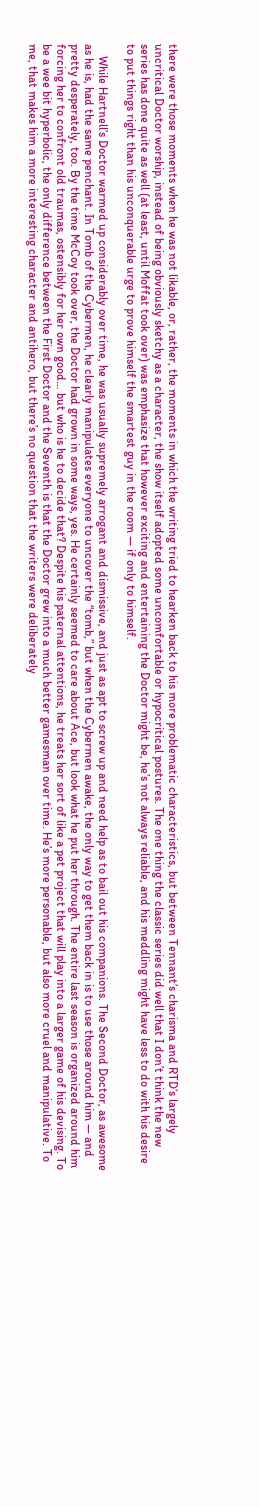there were those moments when he was not likable, or, rather, the moments in which the writing tried to hearken back to his more problematic characteristics, but between Tennant’s charisma and RTD’s largely uncritical Doctor worship, instead of being obviously sketchy as a character, the show itself adopted some uncomfortable or hypocritical postures. The one thing the classic series did well that I don’t think the new series has done quite as well (at least, until Moffat took over) was emphasize that however exciting and entertaining the Doctor might be, he’s not always reliable, and his meddling might have less to do with his desire to put things right than his unconquerable urge to prove himself the smartest guy in the room — if only to himself.

    While Hartnell’s Doctor warmed up considerably over time, he was usually supremely arrogant and dismissive, and just as apt to screw up and need help as to bail out his companions. The Second Doctor, as awesome as he is, had the same penchant. In Tomb of the Cybermen, he clearly manipulates everyone to uncover the “tomb,” but when the Cybermen awake, the only way to get them back in is to use those around him — and pretty desperately, too. By the time McCoy took over, the Doctor had grown in some ways, yes. He certainly seemed to care about Ace, but look what he put her through. The entire last season is organized around him forcing her to confront old traumas, ostensibly for her own good… but who is he to decide that? Despite his paternal attentions, he treats her sort of like a pet project that will play into a larger game of his devising. To be a wee bit hyperbolic, the only difference between the First Doctor and the Seventh is that the Doctor grew into a much better gamesman over time. He’s more personable, but also more cruel and manipulative. To me, that makes him a more interesting character and antihero, but there’s no question that the writers were deliberately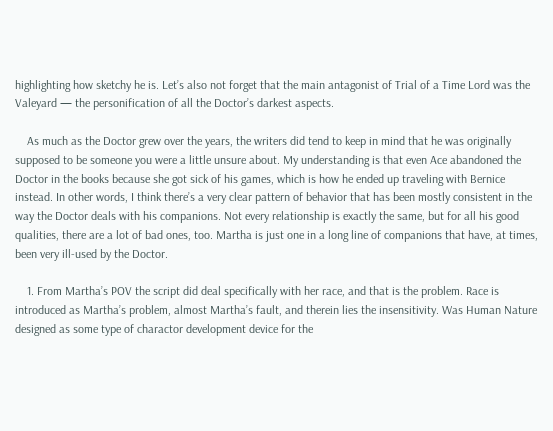highlighting how sketchy he is. Let’s also not forget that the main antagonist of Trial of a Time Lord was the Valeyard — the personification of all the Doctor’s darkest aspects.

    As much as the Doctor grew over the years, the writers did tend to keep in mind that he was originally supposed to be someone you were a little unsure about. My understanding is that even Ace abandoned the Doctor in the books because she got sick of his games, which is how he ended up traveling with Bernice instead. In other words, I think there’s a very clear pattern of behavior that has been mostly consistent in the way the Doctor deals with his companions. Not every relationship is exactly the same, but for all his good qualities, there are a lot of bad ones, too. Martha is just one in a long line of companions that have, at times, been very ill-used by the Doctor.

    1. From Martha’s POV the script did deal specifically with her race, and that is the problem. Race is introduced as Martha’s problem, almost Martha’s fault, and therein lies the insensitivity. Was Human Nature designed as some type of charactor development device for the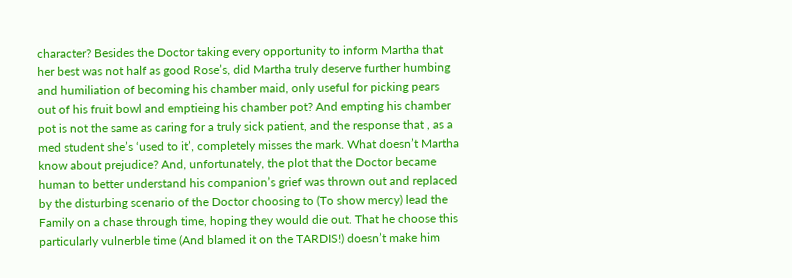character? Besides the Doctor taking every opportunity to inform Martha that her best was not half as good Rose’s, did Martha truly deserve further humbing and humiliation of becoming his chamber maid, only useful for picking pears out of his fruit bowl and emptieing his chamber pot? And empting his chamber pot is not the same as caring for a truly sick patient, and the response that , as a med student she’s ‘used to it’, completely misses the mark. What doesn’t Martha know about prejudice? And, unfortunately, the plot that the Doctor became human to better understand his companion’s grief was thrown out and replaced by the disturbing scenario of the Doctor choosing to (To show mercy) lead the Family on a chase through time, hoping they would die out. That he choose this particularly vulnerble time (And blamed it on the TARDIS!) doesn’t make him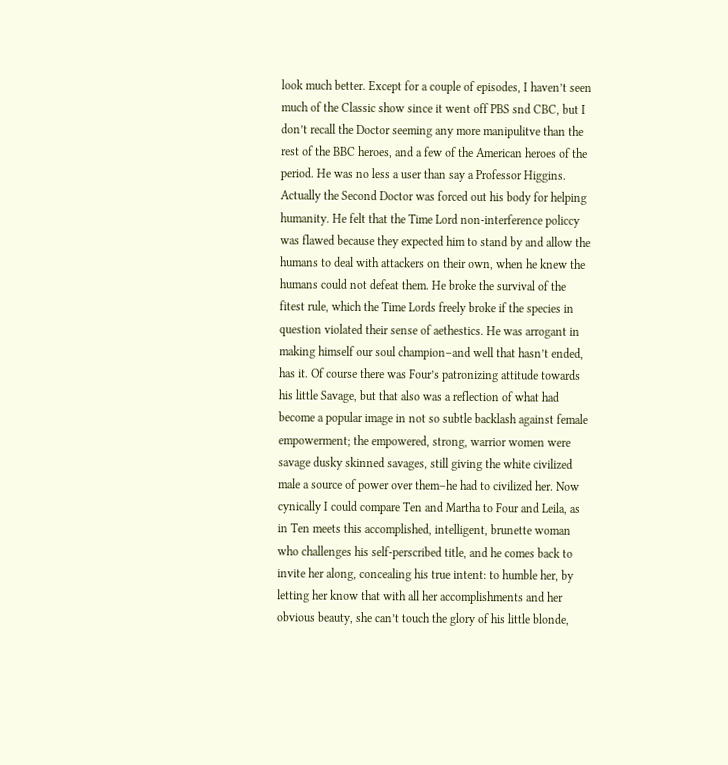look much better. Except for a couple of episodes, I haven’t seen much of the Classic show since it went off PBS snd CBC, but I don’t recall the Doctor seeming any more manipulitve than the rest of the BBC heroes, and a few of the American heroes of the period. He was no less a user than say a Professor Higgins. Actually the Second Doctor was forced out his body for helping humanity. He felt that the Time Lord non-interference policcy was flawed because they expected him to stand by and allow the humans to deal with attackers on their own, when he knew the humans could not defeat them. He broke the survival of the fitest rule, which the Time Lords freely broke if the species in question violated their sense of aethestics. He was arrogant in making himself our soul champion–and well that hasn’t ended, has it. Of course there was Four’s patronizing attitude towards his little Savage, but that also was a reflection of what had become a popular image in not so subtle backlash against female empowerment; the empowered, strong, warrior women were savage dusky skinned savages, still giving the white civilized male a source of power over them–he had to civilized her. Now cynically I could compare Ten and Martha to Four and Leila, as in Ten meets this accomplished, intelligent, brunette woman who challenges his self-perscribed title, and he comes back to invite her along, concealing his true intent: to humble her, by letting her know that with all her accomplishments and her obvious beauty, she can’t touch the glory of his little blonde,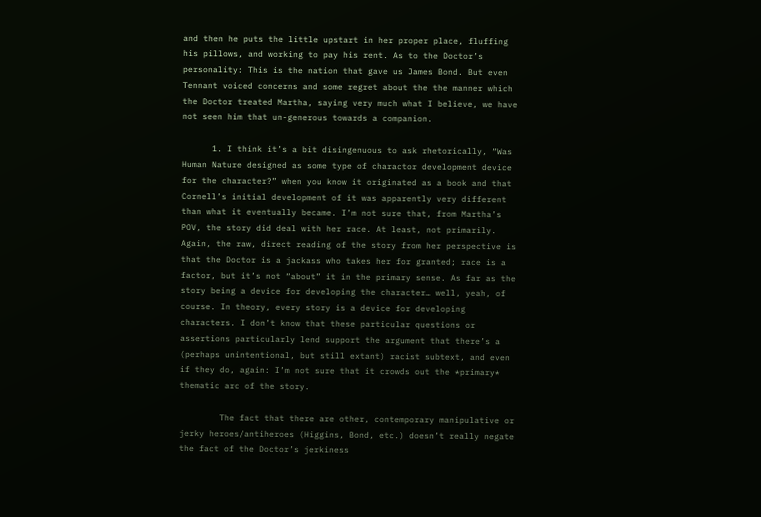and then he puts the little upstart in her proper place, fluffing his pillows, and working to pay his rent. As to the Doctor’s personality: This is the nation that gave us James Bond. But even Tennant voiced concerns and some regret about the the manner which the Doctor treated Martha, saying very much what I believe, we have not seen him that un-generous towards a companion.

      1. I think it’s a bit disingenuous to ask rhetorically, “Was Human Nature designed as some type of charactor development device for the character?” when you know it originated as a book and that Cornell’s initial development of it was apparently very different than what it eventually became. I’m not sure that, from Martha’s POV, the story did deal with her race. At least, not primarily. Again, the raw, direct reading of the story from her perspective is that the Doctor is a jackass who takes her for granted; race is a factor, but it’s not “about” it in the primary sense. As far as the story being a device for developing the character… well, yeah, of course. In theory, every story is a device for developing characters. I don’t know that these particular questions or assertions particularly lend support the argument that there’s a (perhaps unintentional, but still extant) racist subtext, and even if they do, again: I’m not sure that it crowds out the *primary* thematic arc of the story.

        The fact that there are other, contemporary manipulative or jerky heroes/antiheroes (Higgins, Bond, etc.) doesn’t really negate the fact of the Doctor’s jerkiness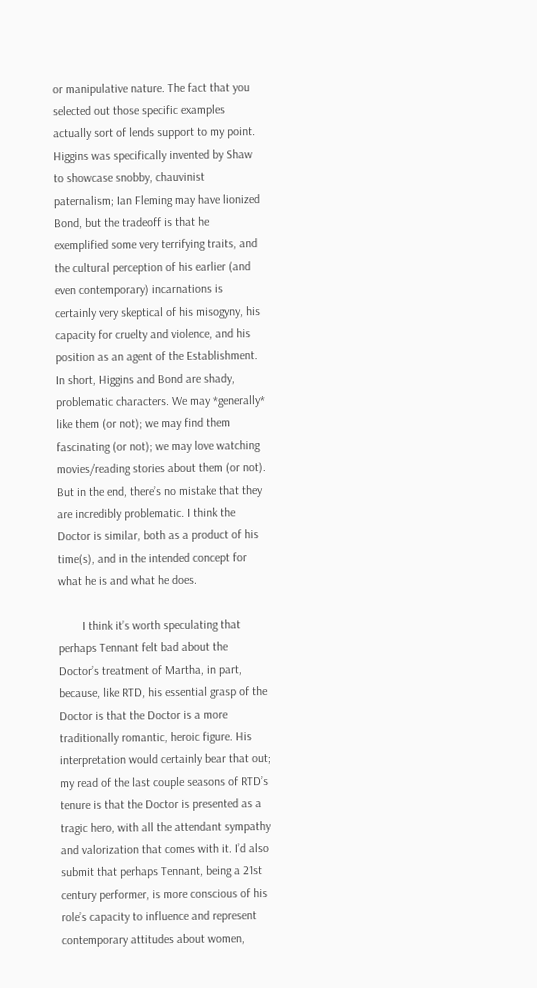or manipulative nature. The fact that you selected out those specific examples actually sort of lends support to my point. Higgins was specifically invented by Shaw to showcase snobby, chauvinist paternalism; Ian Fleming may have lionized Bond, but the tradeoff is that he exemplified some very terrifying traits, and the cultural perception of his earlier (and even contemporary) incarnations is certainly very skeptical of his misogyny, his capacity for cruelty and violence, and his position as an agent of the Establishment. In short, Higgins and Bond are shady, problematic characters. We may *generally* like them (or not); we may find them fascinating (or not); we may love watching movies/reading stories about them (or not). But in the end, there’s no mistake that they are incredibly problematic. I think the Doctor is similar, both as a product of his time(s), and in the intended concept for what he is and what he does.

        I think it’s worth speculating that perhaps Tennant felt bad about the Doctor’s treatment of Martha, in part, because, like RTD, his essential grasp of the Doctor is that the Doctor is a more traditionally romantic, heroic figure. His interpretation would certainly bear that out; my read of the last couple seasons of RTD’s tenure is that the Doctor is presented as a tragic hero, with all the attendant sympathy and valorization that comes with it. I’d also submit that perhaps Tennant, being a 21st century performer, is more conscious of his role’s capacity to influence and represent contemporary attitudes about women,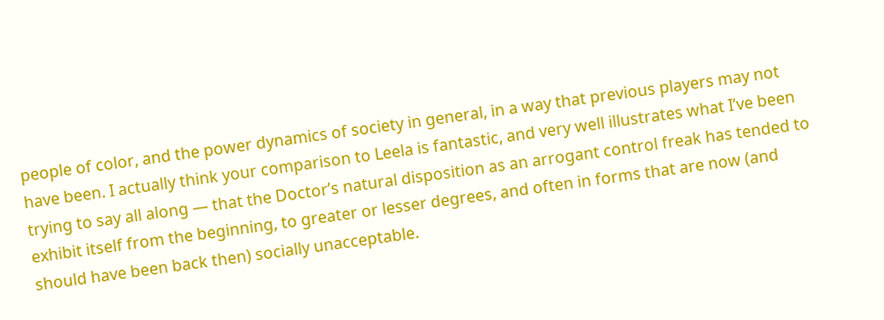people of color, and the power dynamics of society in general, in a way that previous players may not have been. I actually think your comparison to Leela is fantastic, and very well illustrates what I’ve been trying to say all along — that the Doctor’s natural disposition as an arrogant control freak has tended to exhibit itself from the beginning, to greater or lesser degrees, and often in forms that are now (and should have been back then) socially unacceptable.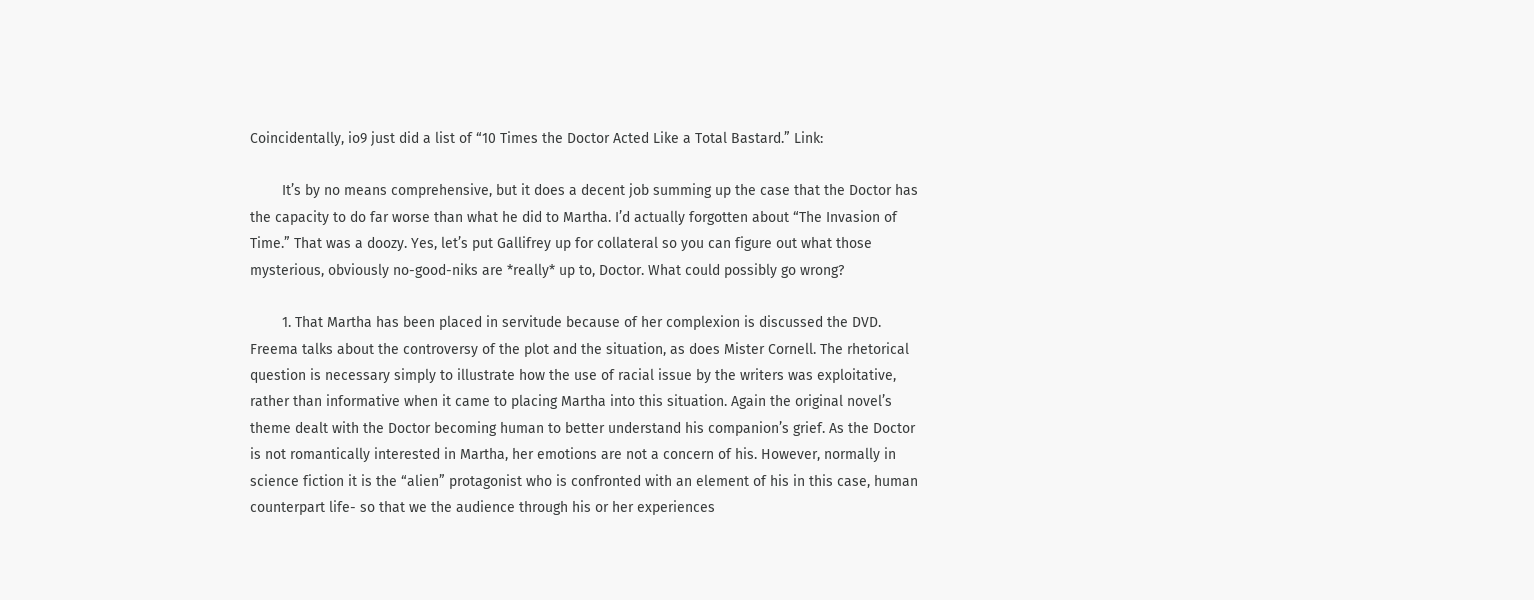Coincidentally, io9 just did a list of “10 Times the Doctor Acted Like a Total Bastard.” Link:

        It’s by no means comprehensive, but it does a decent job summing up the case that the Doctor has the capacity to do far worse than what he did to Martha. I’d actually forgotten about “The Invasion of Time.” That was a doozy. Yes, let’s put Gallifrey up for collateral so you can figure out what those mysterious, obviously no-good-niks are *really* up to, Doctor. What could possibly go wrong?

        1. That Martha has been placed in servitude because of her complexion is discussed the DVD. Freema talks about the controversy of the plot and the situation, as does Mister Cornell. The rhetorical question is necessary simply to illustrate how the use of racial issue by the writers was exploitative, rather than informative when it came to placing Martha into this situation. Again the original novel’s theme dealt with the Doctor becoming human to better understand his companion’s grief. As the Doctor is not romantically interested in Martha, her emotions are not a concern of his. However, normally in science fiction it is the “alien” protagonist who is confronted with an element of his in this case, human counterpart life- so that we the audience through his or her experiences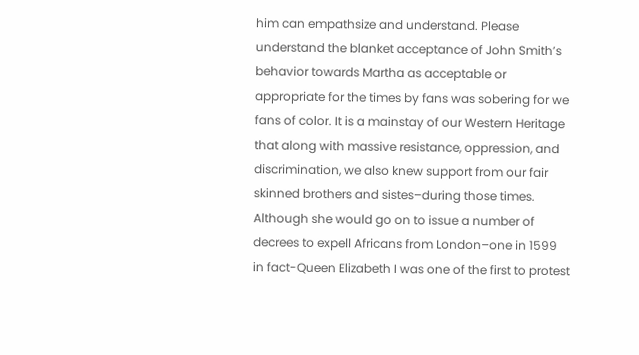him can empathsize and understand. Please understand the blanket acceptance of John Smith’s behavior towards Martha as acceptable or appropriate for the times by fans was sobering for we fans of color. It is a mainstay of our Western Heritage that along with massive resistance, oppression, and discrimination, we also knew support from our fair skinned brothers and sistes–during those times. Although she would go on to issue a number of decrees to expell Africans from London–one in 1599 in fact-Queen Elizabeth I was one of the first to protest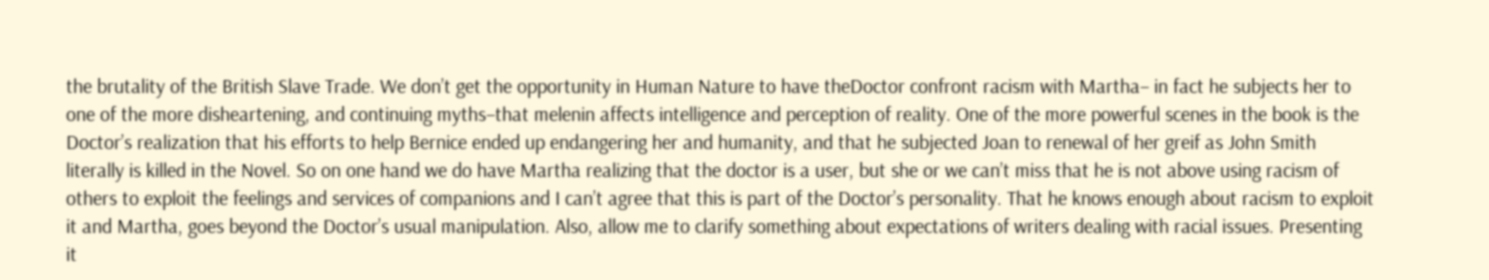the brutality of the British Slave Trade. We don’t get the opportunity in Human Nature to have theDoctor confront racism with Martha– in fact he subjects her to one of the more disheartening, and continuing myths–that melenin affects intelligence and perception of reality. One of the more powerful scenes in the book is the Doctor’s realization that his efforts to help Bernice ended up endangering her and humanity, and that he subjected Joan to renewal of her greif as John Smith literally is killed in the Novel. So on one hand we do have Martha realizing that the doctor is a user, but she or we can’t miss that he is not above using racism of others to exploit the feelings and services of companions and I can’t agree that this is part of the Doctor’s personality. That he knows enough about racism to exploit it and Martha, goes beyond the Doctor’s usual manipulation. Also, allow me to clarify something about expectations of writers dealing with racial issues. Presenting it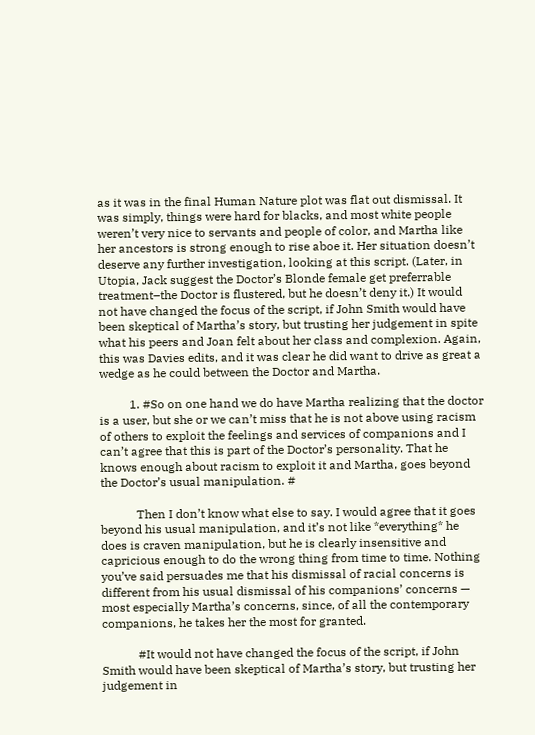as it was in the final Human Nature plot was flat out dismissal. It was simply, things were hard for blacks, and most white people weren’t very nice to servants and people of color, and Martha like her ancestors is strong enough to rise aboe it. Her situation doesn’t deserve any further investigation, looking at this script. (Later, in Utopia, Jack suggest the Doctor’s Blonde female get preferrable treatment–the Doctor is flustered, but he doesn’t deny it.) It would not have changed the focus of the script, if John Smith would have been skeptical of Martha’s story, but trusting her judgement in spite what his peers and Joan felt about her class and complexion. Again, this was Davies edits, and it was clear he did want to drive as great a wedge as he could between the Doctor and Martha.

          1. #So on one hand we do have Martha realizing that the doctor is a user, but she or we can’t miss that he is not above using racism of others to exploit the feelings and services of companions and I can’t agree that this is part of the Doctor’s personality. That he knows enough about racism to exploit it and Martha, goes beyond the Doctor’s usual manipulation. #

            Then I don’t know what else to say. I would agree that it goes beyond his usual manipulation, and it’s not like *everything* he does is craven manipulation, but he is clearly insensitive and capricious enough to do the wrong thing from time to time. Nothing you’ve said persuades me that his dismissal of racial concerns is different from his usual dismissal of his companions’ concerns — most especially Martha’s concerns, since, of all the contemporary companions, he takes her the most for granted.

            #It would not have changed the focus of the script, if John Smith would have been skeptical of Martha’s story, but trusting her judgement in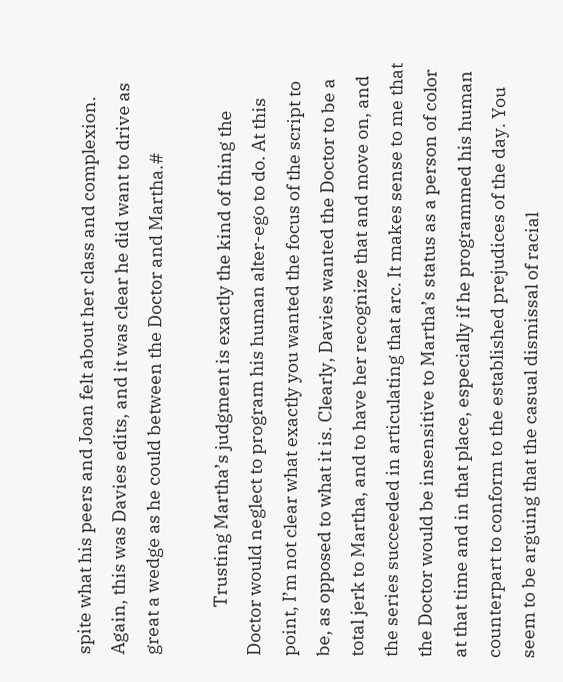spite what his peers and Joan felt about her class and complexion. Again, this was Davies edits, and it was clear he did want to drive as great a wedge as he could between the Doctor and Martha.#

            Trusting Martha’s judgment is exactly the kind of thing the Doctor would neglect to program his human alter-ego to do. At this point, I’m not clear what exactly you wanted the focus of the script to be, as opposed to what it is. Clearly, Davies wanted the Doctor to be a total jerk to Martha, and to have her recognize that and move on, and the series succeeded in articulating that arc. It makes sense to me that the Doctor would be insensitive to Martha’s status as a person of color at that time and in that place, especially if he programmed his human counterpart to conform to the established prejudices of the day. You seem to be arguing that the casual dismissal of racial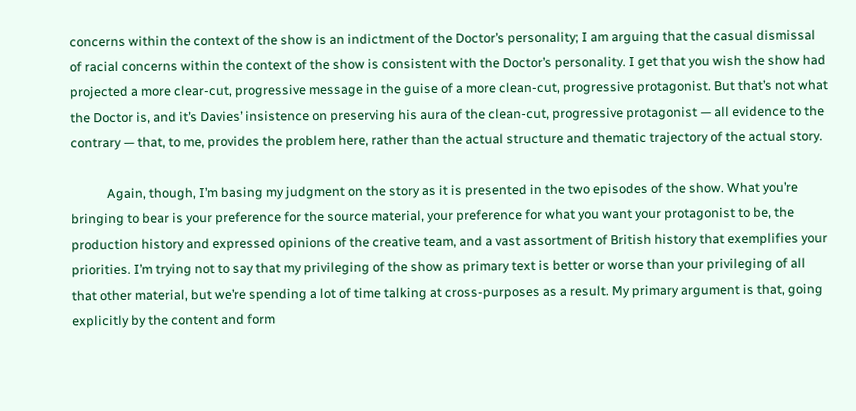concerns within the context of the show is an indictment of the Doctor’s personality; I am arguing that the casual dismissal of racial concerns within the context of the show is consistent with the Doctor’s personality. I get that you wish the show had projected a more clear-cut, progressive message in the guise of a more clean-cut, progressive protagonist. But that’s not what the Doctor is, and it’s Davies’ insistence on preserving his aura of the clean-cut, progressive protagonist — all evidence to the contrary — that, to me, provides the problem here, rather than the actual structure and thematic trajectory of the actual story.

            Again, though, I’m basing my judgment on the story as it is presented in the two episodes of the show. What you’re bringing to bear is your preference for the source material, your preference for what you want your protagonist to be, the production history and expressed opinions of the creative team, and a vast assortment of British history that exemplifies your priorities. I’m trying not to say that my privileging of the show as primary text is better or worse than your privileging of all that other material, but we’re spending a lot of time talking at cross-purposes as a result. My primary argument is that, going explicitly by the content and form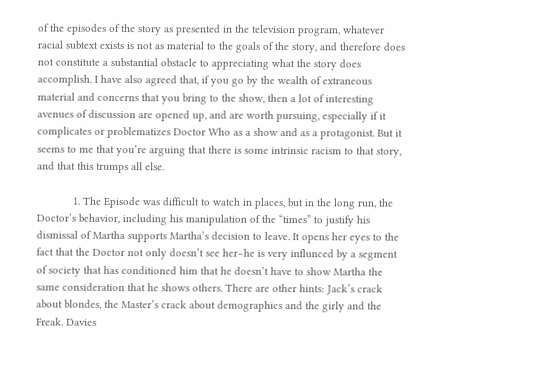of the episodes of the story as presented in the television program, whatever racial subtext exists is not as material to the goals of the story, and therefore does not constitute a substantial obstacle to appreciating what the story does accomplish. I have also agreed that, if you go by the wealth of extraneous material and concerns that you bring to the show, then a lot of interesting avenues of discussion are opened up, and are worth pursuing, especially if it complicates or problematizes Doctor Who as a show and as a protagonist. But it seems to me that you’re arguing that there is some intrinsic racism to that story, and that this trumps all else.

            1. The Episode was difficult to watch in places, but in the long run, the Doctor’s behavior, including his manipulation of the “times” to justify his dismissal of Martha supports Martha’s decision to leave. It opens her eyes to the fact that the Doctor not only doesn’t see her–he is very influnced by a segment of society that has conditioned him that he doesn’t have to show Martha the same consideration that he shows others. There are other hints: Jack’s crack about blondes, the Master’s crack about demographics and the girly and the Freak. Davies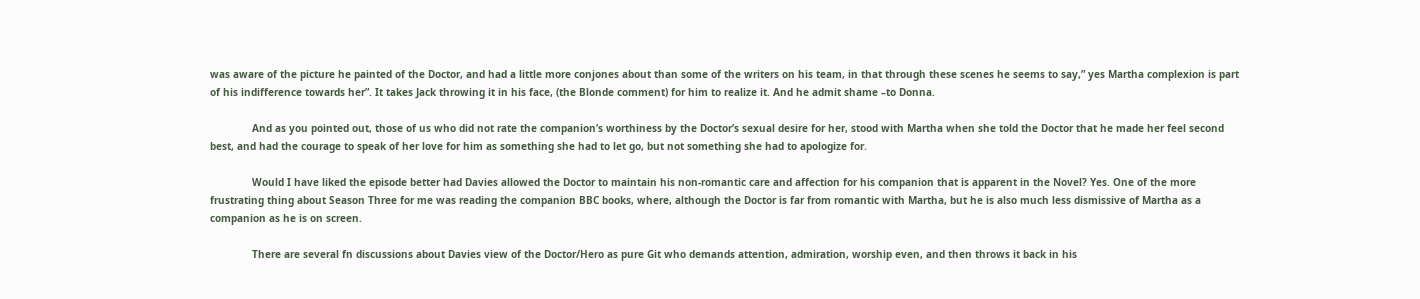was aware of the picture he painted of the Doctor, and had a little more conjones about than some of the writers on his team, in that through these scenes he seems to say,” yes Martha complexion is part of his indifference towards her”. It takes Jack throwing it in his face, (the Blonde comment) for him to realize it. And he admit shame –to Donna.

              And as you pointed out, those of us who did not rate the companion’s worthiness by the Doctor’s sexual desire for her, stood with Martha when she told the Doctor that he made her feel second best, and had the courage to speak of her love for him as something she had to let go, but not something she had to apologize for.

              Would I have liked the episode better had Davies allowed the Doctor to maintain his non-romantic care and affection for his companion that is apparent in the Novel? Yes. One of the more frustrating thing about Season Three for me was reading the companion BBC books, where, although the Doctor is far from romantic with Martha, but he is also much less dismissive of Martha as a companion as he is on screen.

              There are several fn discussions about Davies view of the Doctor/Hero as pure Git who demands attention, admiration, worship even, and then throws it back in his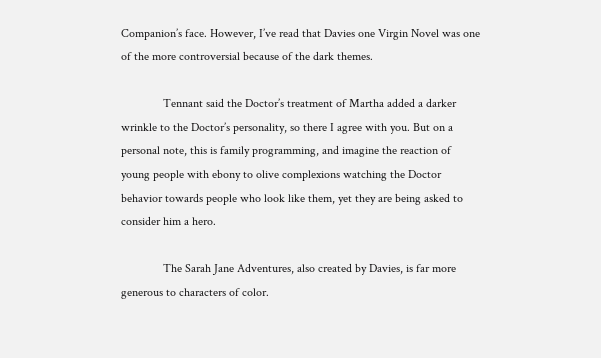Companion’s face. However, I’ve read that Davies one Virgin Novel was one of the more controversial because of the dark themes.

              Tennant said the Doctor’s treatment of Martha added a darker wrinkle to the Doctor’s personality, so there I agree with you. But on a personal note, this is family programming, and imagine the reaction of young people with ebony to olive complexions watching the Doctor behavior towards people who look like them, yet they are being asked to consider him a hero.

              The Sarah Jane Adventures, also created by Davies, is far more generous to characters of color.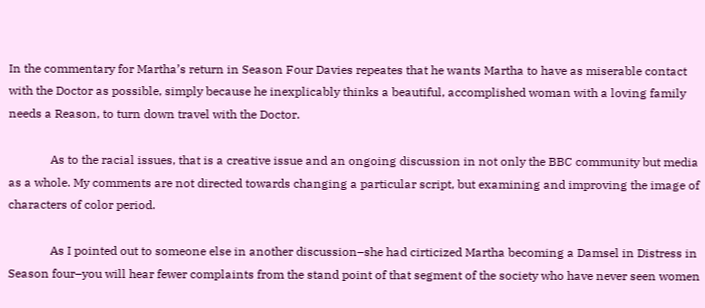In the commentary for Martha’s return in Season Four Davies repeates that he wants Martha to have as miserable contact with the Doctor as possible, simply because he inexplicably thinks a beautiful, accomplished woman with a loving family needs a Reason, to turn down travel with the Doctor.

              As to the racial issues, that is a creative issue and an ongoing discussion in not only the BBC community but media as a whole. My comments are not directed towards changing a particular script, but examining and improving the image of characters of color period.

              As I pointed out to someone else in another discussion–she had cirticized Martha becoming a Damsel in Distress in Season four–you will hear fewer complaints from the stand point of that segment of the society who have never seen women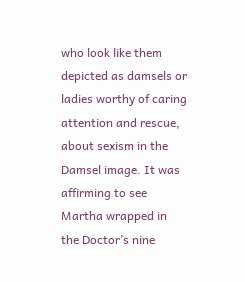who look like them depicted as damsels or ladies worthy of caring attention and rescue, about sexism in the Damsel image. It was affirming to see Martha wrapped in the Doctor’s nine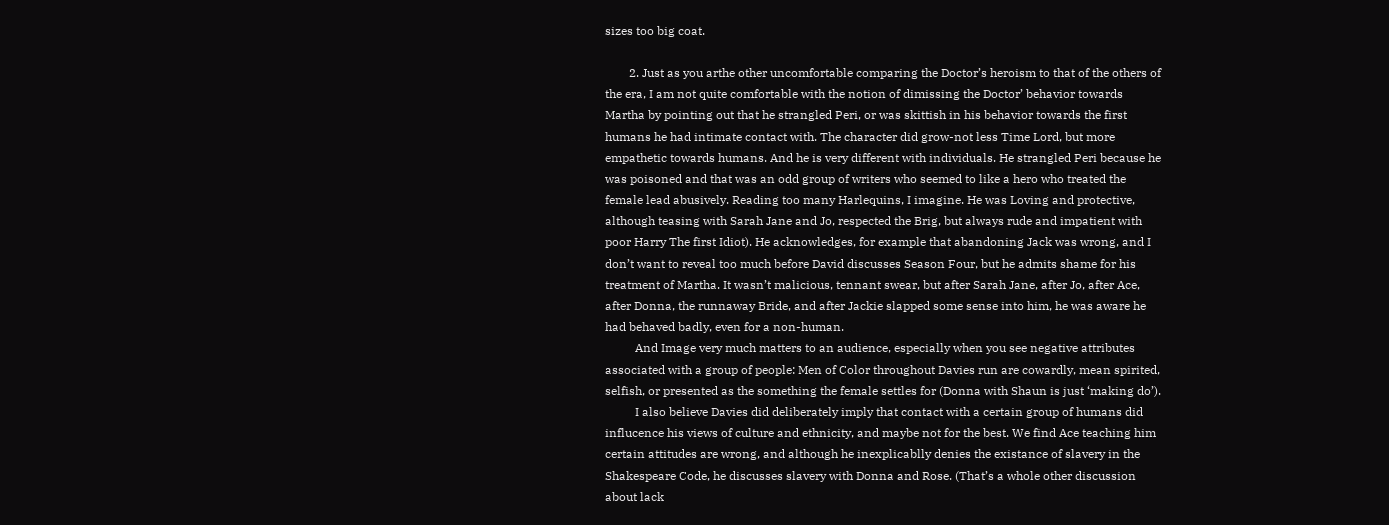sizes too big coat.

        2. Just as you arthe other uncomfortable comparing the Doctor’s heroism to that of the others of the era, I am not quite comfortable with the notion of dimissing the Doctor’ behavior towards Martha by pointing out that he strangled Peri, or was skittish in his behavior towards the first humans he had intimate contact with. The character did grow-not less Time Lord, but more empathetic towards humans. And he is very different with individuals. He strangled Peri because he was poisoned and that was an odd group of writers who seemed to like a hero who treated the female lead abusively. Reading too many Harlequins, I imagine. He was Loving and protective, although teasing with Sarah Jane and Jo, respected the Brig, but always rude and impatient with poor Harry The first Idiot). He acknowledges, for example that abandoning Jack was wrong, and I don’t want to reveal too much before David discusses Season Four, but he admits shame for his treatment of Martha. It wasn’t malicious, tennant swear, but after Sarah Jane, after Jo, after Ace, after Donna, the runnaway Bride, and after Jackie slapped some sense into him, he was aware he had behaved badly, even for a non-human.
          And Image very much matters to an audience, especially when you see negative attributes associated with a group of people: Men of Color throughout Davies run are cowardly, mean spirited, selfish, or presented as the something the female settles for (Donna with Shaun is just ‘making do’).
          I also believe Davies did deliberately imply that contact with a certain group of humans did influcence his views of culture and ethnicity, and maybe not for the best. We find Ace teaching him certain attitudes are wrong, and although he inexplicablly denies the existance of slavery in the Shakespeare Code, he discusses slavery with Donna and Rose. (That’s a whole other discussion about lack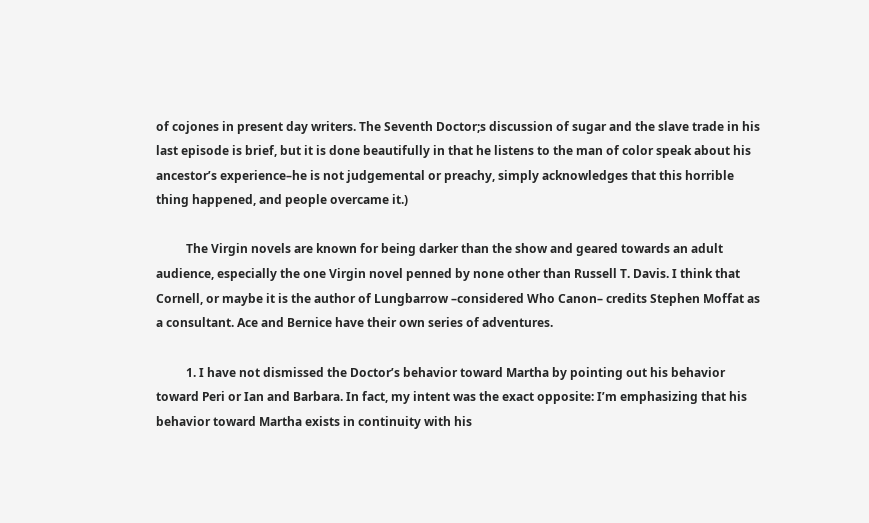of cojones in present day writers. The Seventh Doctor;s discussion of sugar and the slave trade in his last episode is brief, but it is done beautifully in that he listens to the man of color speak about his ancestor’s experience–he is not judgemental or preachy, simply acknowledges that this horrible thing happened, and people overcame it.)

          The Virgin novels are known for being darker than the show and geared towards an adult audience, especially the one Virgin novel penned by none other than Russell T. Davis. I think that Cornell, or maybe it is the author of Lungbarrow –considered Who Canon– credits Stephen Moffat as a consultant. Ace and Bernice have their own series of adventures.

          1. I have not dismissed the Doctor’s behavior toward Martha by pointing out his behavior toward Peri or Ian and Barbara. In fact, my intent was the exact opposite: I’m emphasizing that his behavior toward Martha exists in continuity with his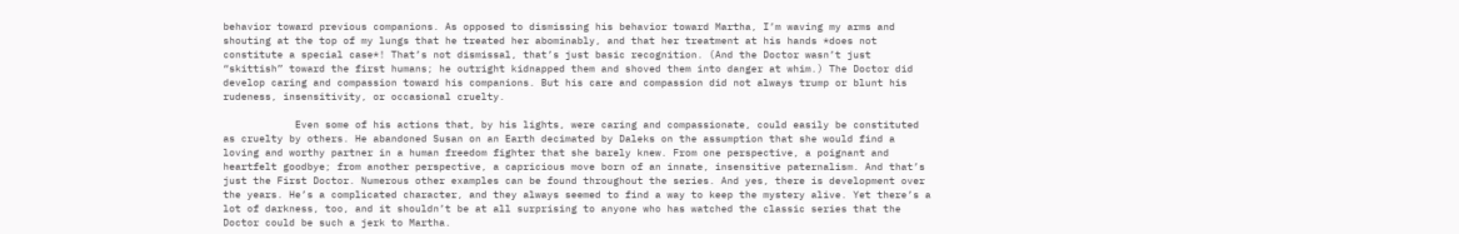behavior toward previous companions. As opposed to dismissing his behavior toward Martha, I’m waving my arms and shouting at the top of my lungs that he treated her abominably, and that her treatment at his hands *does not constitute a special case*! That’s not dismissal, that’s just basic recognition. (And the Doctor wasn’t just “skittish” toward the first humans; he outright kidnapped them and shoved them into danger at whim.) The Doctor did develop caring and compassion toward his companions. But his care and compassion did not always trump or blunt his rudeness, insensitivity, or occasional cruelty.

            Even some of his actions that, by his lights, were caring and compassionate, could easily be constituted as cruelty by others. He abandoned Susan on an Earth decimated by Daleks on the assumption that she would find a loving and worthy partner in a human freedom fighter that she barely knew. From one perspective, a poignant and heartfelt goodbye; from another perspective, a capricious move born of an innate, insensitive paternalism. And that’s just the First Doctor. Numerous other examples can be found throughout the series. And yes, there is development over the years. He’s a complicated character, and they always seemed to find a way to keep the mystery alive. Yet there’s a lot of darkness, too, and it shouldn’t be at all surprising to anyone who has watched the classic series that the Doctor could be such a jerk to Martha.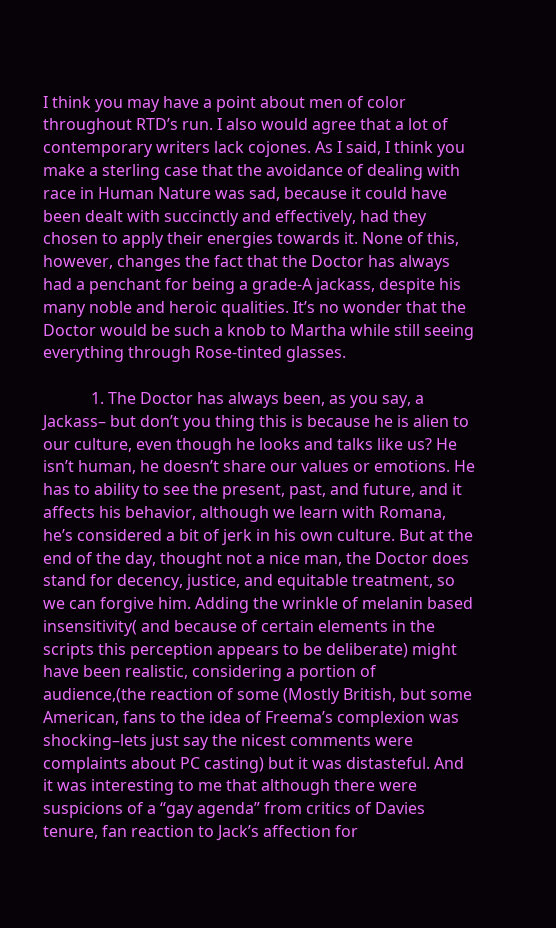I think you may have a point about men of color throughout RTD’s run. I also would agree that a lot of contemporary writers lack cojones. As I said, I think you make a sterling case that the avoidance of dealing with race in Human Nature was sad, because it could have been dealt with succinctly and effectively, had they chosen to apply their energies towards it. None of this, however, changes the fact that the Doctor has always had a penchant for being a grade-A jackass, despite his many noble and heroic qualities. It’s no wonder that the Doctor would be such a knob to Martha while still seeing everything through Rose-tinted glasses.

            1. The Doctor has always been, as you say, a Jackass– but don’t you thing this is because he is alien to our culture, even though he looks and talks like us? He isn’t human, he doesn’t share our values or emotions. He has to ability to see the present, past, and future, and it affects his behavior, although we learn with Romana, he’s considered a bit of jerk in his own culture. But at the end of the day, thought not a nice man, the Doctor does stand for decency, justice, and equitable treatment, so we can forgive him. Adding the wrinkle of melanin based insensitivity( and because of certain elements in the scripts this perception appears to be deliberate) might have been realistic, considering a portion of audience,(the reaction of some (Mostly British, but some American, fans to the idea of Freema’s complexion was shocking–lets just say the nicest comments were complaints about PC casting) but it was distasteful. And it was interesting to me that although there were suspicions of a “gay agenda” from critics of Davies tenure, fan reaction to Jack’s affection for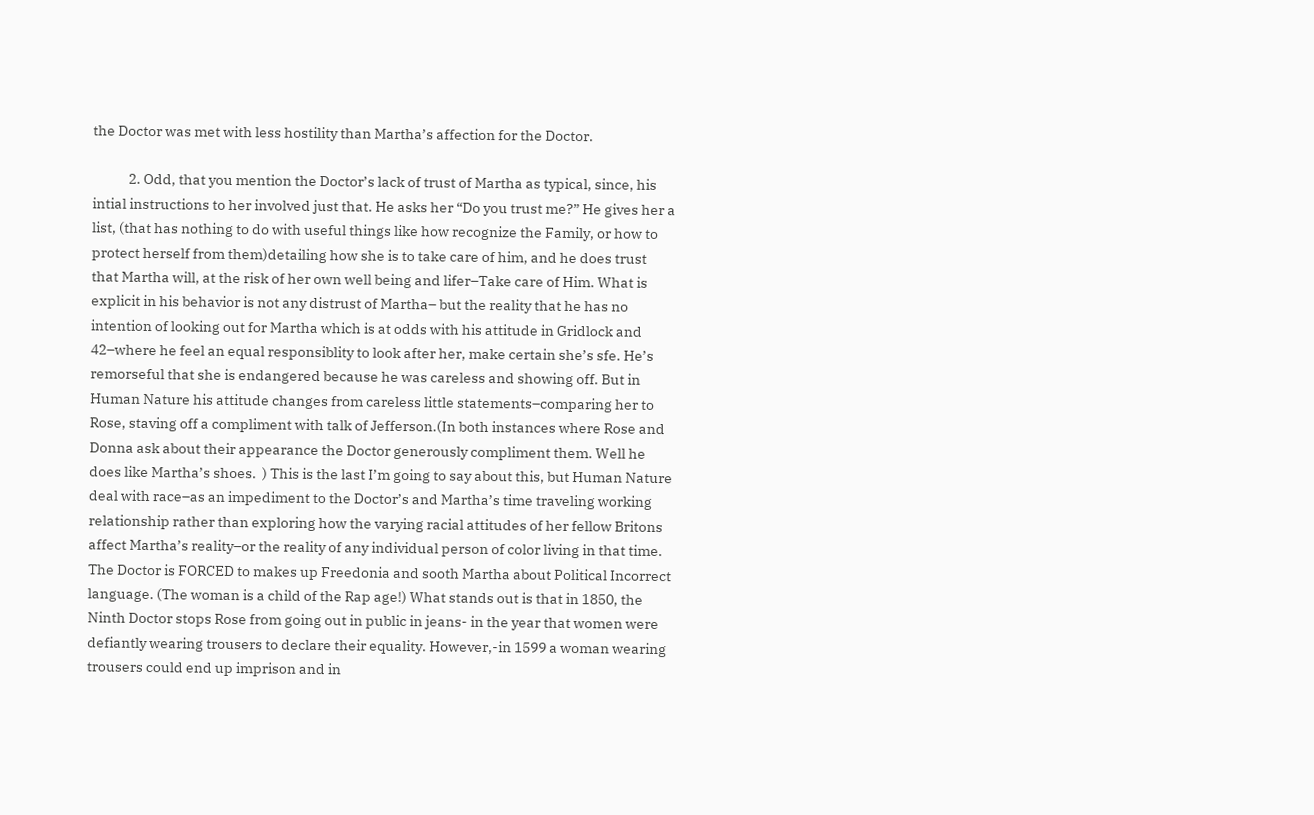the Doctor was met with less hostility than Martha’s affection for the Doctor.

            2. Odd, that you mention the Doctor’s lack of trust of Martha as typical, since, his intial instructions to her involved just that. He asks her “Do you trust me?” He gives her a list, (that has nothing to do with useful things like how recognize the Family, or how to protect herself from them)detailing how she is to take care of him, and he does trust that Martha will, at the risk of her own well being and lifer–Take care of Him. What is explicit in his behavior is not any distrust of Martha– but the reality that he has no intention of looking out for Martha which is at odds with his attitude in Gridlock and 42–where he feel an equal responsiblity to look after her, make certain she’s sfe. He’s remorseful that she is endangered because he was careless and showing off. But in Human Nature his attitude changes from careless little statements–comparing her to Rose, staving off a compliment with talk of Jefferson.(In both instances where Rose and Donna ask about their appearance the Doctor generously compliment them. Well he does like Martha’s shoes.  ) This is the last I’m going to say about this, but Human Nature deal with race–as an impediment to the Doctor’s and Martha’s time traveling working relationship rather than exploring how the varying racial attitudes of her fellow Britons affect Martha’s reality–or the reality of any individual person of color living in that time. The Doctor is FORCED to makes up Freedonia and sooth Martha about Political Incorrect language. (The woman is a child of the Rap age!) What stands out is that in 1850, the Ninth Doctor stops Rose from going out in public in jeans- in the year that women were defiantly wearing trousers to declare their equality. However,-in 1599 a woman wearing trousers could end up imprison and in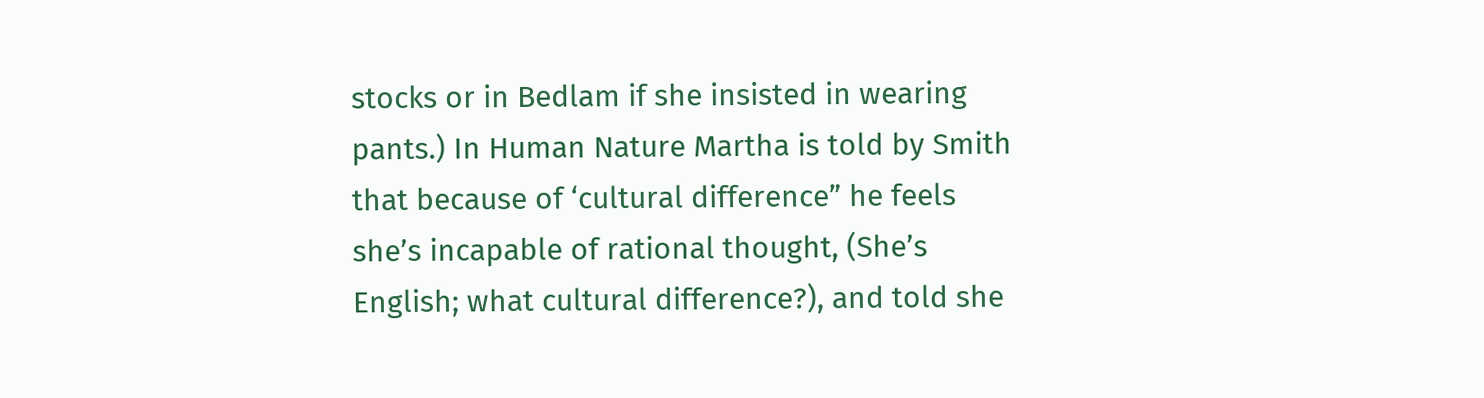stocks or in Bedlam if she insisted in wearing pants.) In Human Nature Martha is told by Smith that because of ‘cultural difference” he feels she’s incapable of rational thought, (She’s English; what cultural difference?), and told she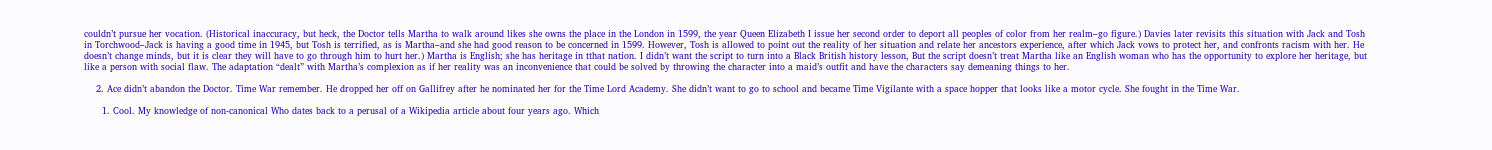couldn’t pursue her vocation. (Historical inaccuracy, but heck, the Doctor tells Martha to walk around likes she owns the place in the London in 1599, the year Queen Elizabeth I issue her second order to deport all peoples of color from her realm–go figure.) Davies later revisits this situation with Jack and Tosh in Torchwood–Jack is having a good time in 1945, but Tosh is terrified, as is Martha–and she had good reason to be concerned in 1599. However, Tosh is allowed to point out the reality of her situation and relate her ancestors experience, after which Jack vows to protect her, and confronts racism with her. He doesn’t change minds, but it is clear they will have to go through him to hurt her.) Martha is English; she has heritage in tthat nation. I didn’t want the script to turn into a Black British history lesson, But the script doesn’t treat Martha like an English woman who has the opportunity to explore her heritage, but like a person with social flaw. The adaptation “dealt” with Martha’s complexion as if her reality was an inconvenience that could be solved by throwing the character into a maid’s outfit and have the characters say demeaning things to her.

    2. Ace didn’t abandon the Doctor. Time War remember. He dropped her off on Gallifrey after he nominated her for the Time Lord Academy. She didn’t want to go to school and became Time Vigilante with a space hopper that looks like a motor cycle. She fought in the Time War.

      1. Cool. My knowledge of non-canonical Who dates back to a perusal of a Wikipedia article about four years ago. Which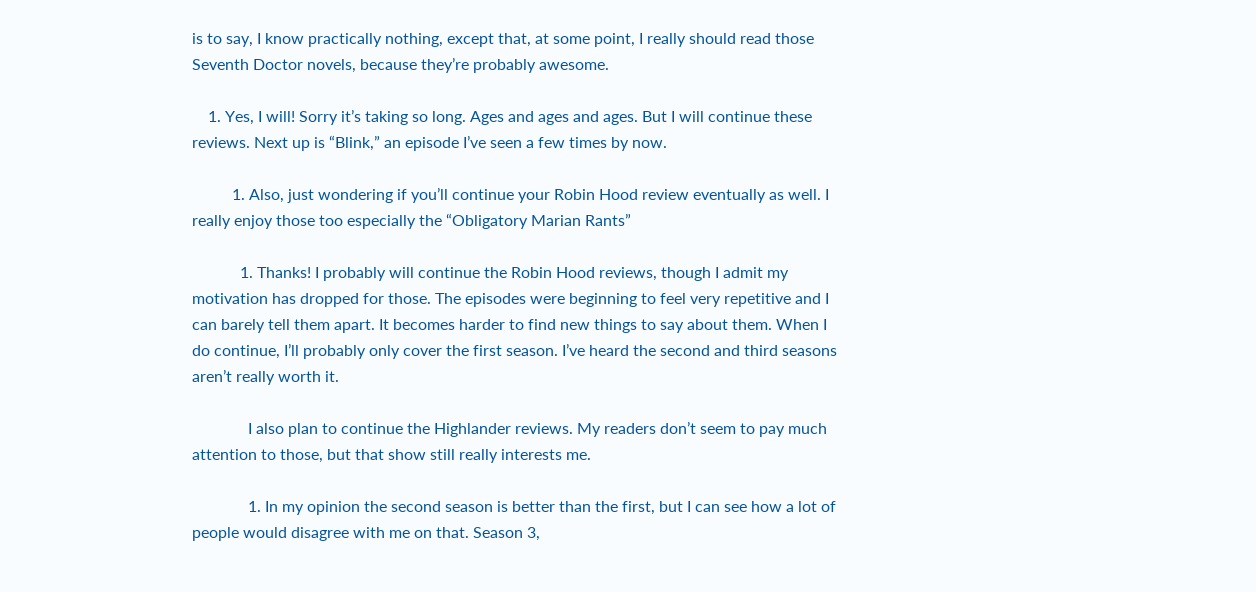is to say, I know practically nothing, except that, at some point, I really should read those Seventh Doctor novels, because they’re probably awesome.

    1. Yes, I will! Sorry it’s taking so long. Ages and ages and ages. But I will continue these reviews. Next up is “Blink,” an episode I’ve seen a few times by now.

          1. Also, just wondering if you’ll continue your Robin Hood review eventually as well. I really enjoy those too especially the “Obligatory Marian Rants”

            1. Thanks! I probably will continue the Robin Hood reviews, though I admit my motivation has dropped for those. The episodes were beginning to feel very repetitive and I can barely tell them apart. It becomes harder to find new things to say about them. When I do continue, I’ll probably only cover the first season. I’ve heard the second and third seasons aren’t really worth it.

              I also plan to continue the Highlander reviews. My readers don’t seem to pay much attention to those, but that show still really interests me.

              1. In my opinion the second season is better than the first, but I can see how a lot of people would disagree with me on that. Season 3,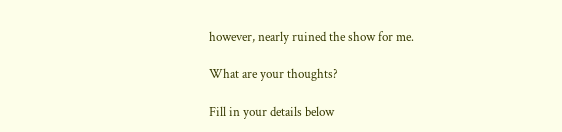however, nearly ruined the show for me.

What are your thoughts?

Fill in your details below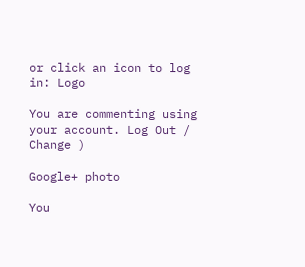or click an icon to log in: Logo

You are commenting using your account. Log Out /  Change )

Google+ photo

You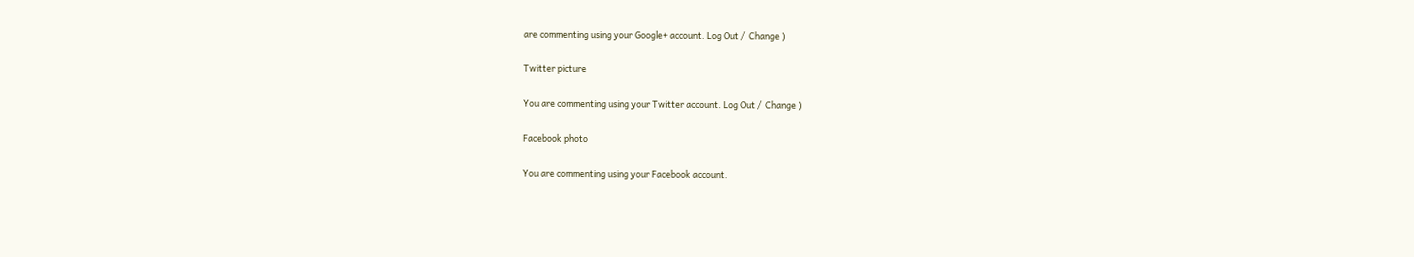are commenting using your Google+ account. Log Out /  Change )

Twitter picture

You are commenting using your Twitter account. Log Out /  Change )

Facebook photo

You are commenting using your Facebook account.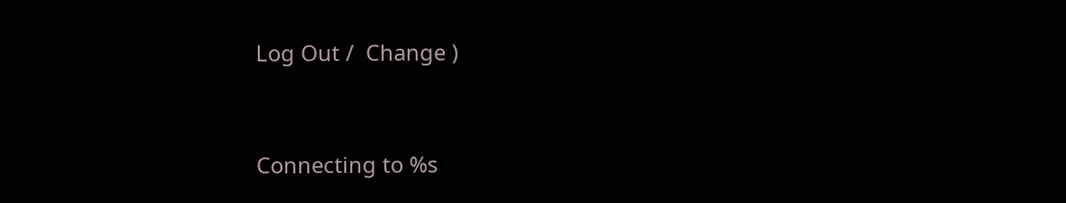Log Out /  Change )


Connecting to %s